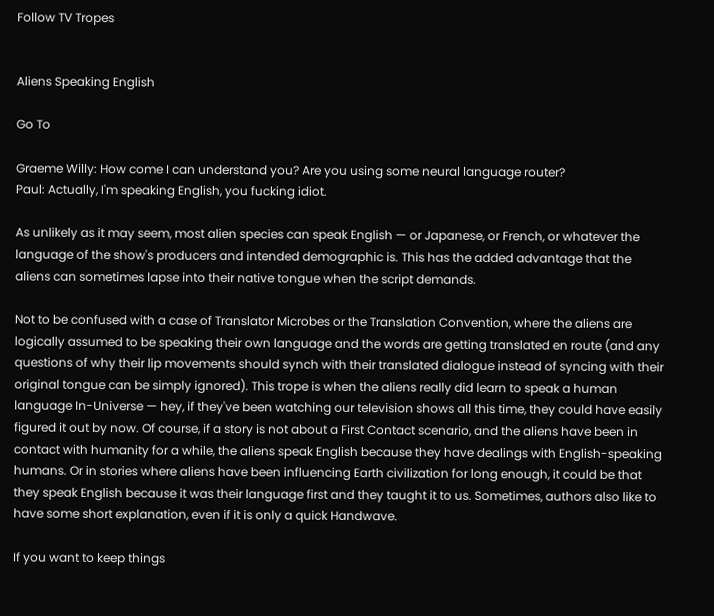Follow TV Tropes


Aliens Speaking English

Go To

Graeme Willy: How come I can understand you? Are you using some neural language router?
Paul: Actually, I'm speaking English, you fucking idiot.

As unlikely as it may seem, most alien species can speak English — or Japanese, or French, or whatever the language of the show's producers and intended demographic is. This has the added advantage that the aliens can sometimes lapse into their native tongue when the script demands.

Not to be confused with a case of Translator Microbes or the Translation Convention, where the aliens are logically assumed to be speaking their own language and the words are getting translated en route (and any questions of why their lip movements should synch with their translated dialogue instead of syncing with their original tongue can be simply ignored). This trope is when the aliens really did learn to speak a human language In-Universe — hey, if they've been watching our television shows all this time, they could have easily figured it out by now. Of course, if a story is not about a First Contact scenario, and the aliens have been in contact with humanity for a while, the aliens speak English because they have dealings with English-speaking humans. Or in stories where aliens have been influencing Earth civilization for long enough, it could be that they speak English because it was their language first and they taught it to us. Sometimes, authors also like to have some short explanation, even if it is only a quick Handwave.

If you want to keep things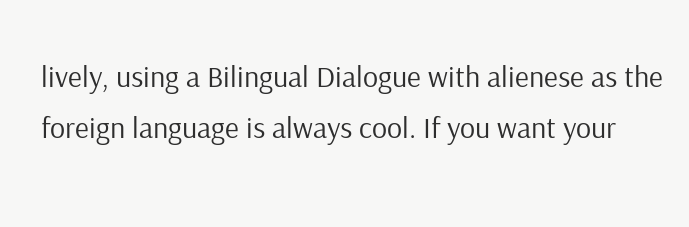lively, using a Bilingual Dialogue with alienese as the foreign language is always cool. If you want your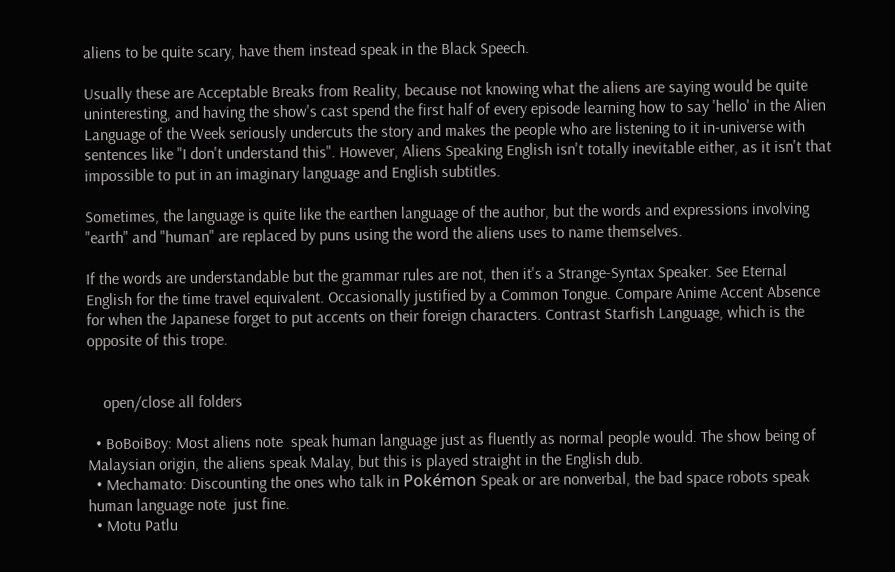aliens to be quite scary, have them instead speak in the Black Speech.

Usually these are Acceptable Breaks from Reality, because not knowing what the aliens are saying would be quite uninteresting, and having the show's cast spend the first half of every episode learning how to say 'hello' in the Alien Language of the Week seriously undercuts the story and makes the people who are listening to it in-universe with sentences like "I don't understand this". However, Aliens Speaking English isn't totally inevitable either, as it isn't that impossible to put in an imaginary language and English subtitles.

Sometimes, the language is quite like the earthen language of the author, but the words and expressions involving "earth" and "human" are replaced by puns using the word the aliens uses to name themselves.

If the words are understandable but the grammar rules are not, then it's a Strange-Syntax Speaker. See Eternal English for the time travel equivalent. Occasionally justified by a Common Tongue. Compare Anime Accent Absence for when the Japanese forget to put accents on their foreign characters. Contrast Starfish Language, which is the opposite of this trope.


    open/close all folders

  • BoBoiBoy: Most aliens note  speak human language just as fluently as normal people would. The show being of Malaysian origin, the aliens speak Malay, but this is played straight in the English dub.
  • Mechamato: Discounting the ones who talk in Pokémon Speak or are nonverbal, the bad space robots speak human language note  just fine.
  • Motu Patlu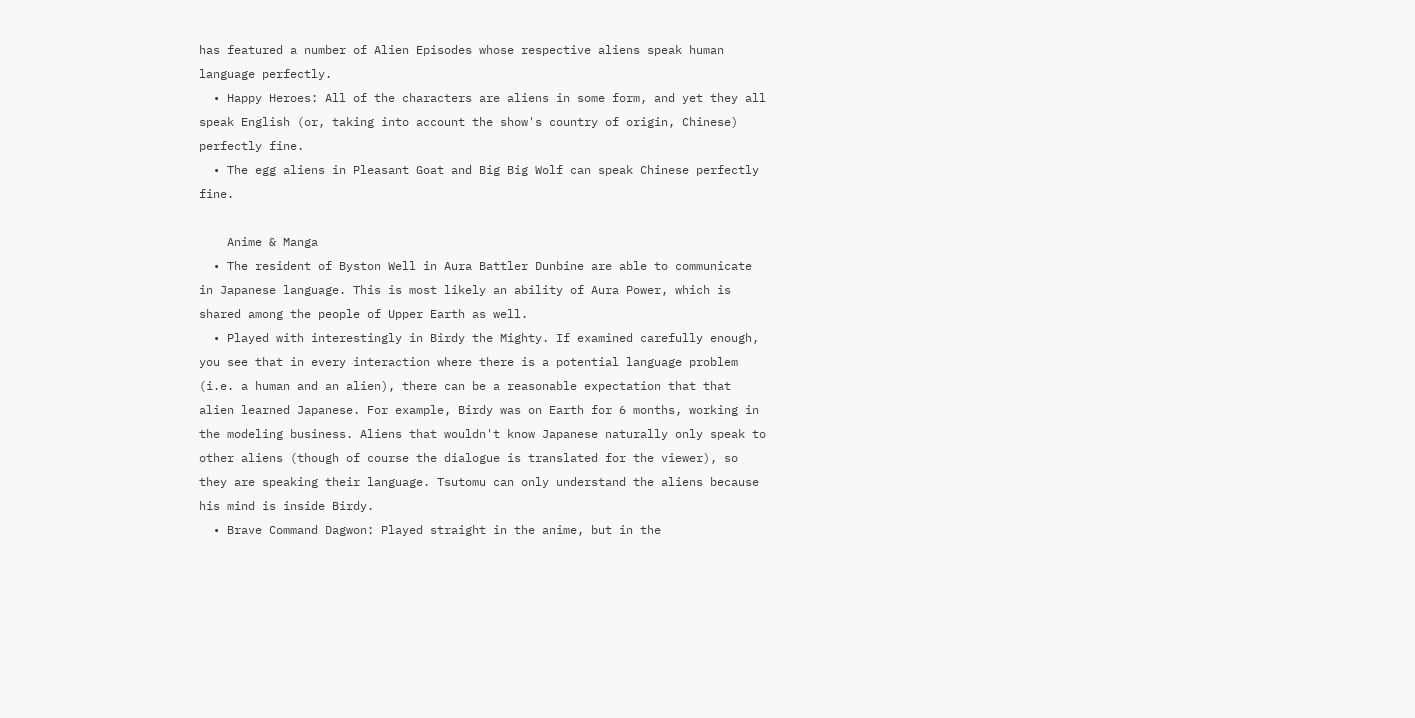has featured a number of Alien Episodes whose respective aliens speak human language perfectly.
  • Happy Heroes: All of the characters are aliens in some form, and yet they all speak English (or, taking into account the show's country of origin, Chinese) perfectly fine.
  • The egg aliens in Pleasant Goat and Big Big Wolf can speak Chinese perfectly fine.

    Anime & Manga
  • The resident of Byston Well in Aura Battler Dunbine are able to communicate in Japanese language. This is most likely an ability of Aura Power, which is shared among the people of Upper Earth as well.
  • Played with interestingly in Birdy the Mighty. If examined carefully enough, you see that in every interaction where there is a potential language problem (i.e. a human and an alien), there can be a reasonable expectation that that alien learned Japanese. For example, Birdy was on Earth for 6 months, working in the modeling business. Aliens that wouldn't know Japanese naturally only speak to other aliens (though of course the dialogue is translated for the viewer), so they are speaking their language. Tsutomu can only understand the aliens because his mind is inside Birdy.
  • Brave Command Dagwon: Played straight in the anime, but in the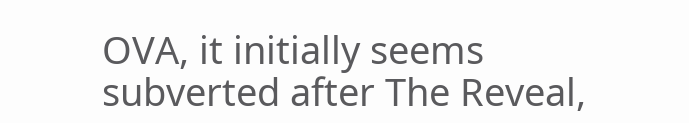OVA, it initially seems subverted after The Reveal,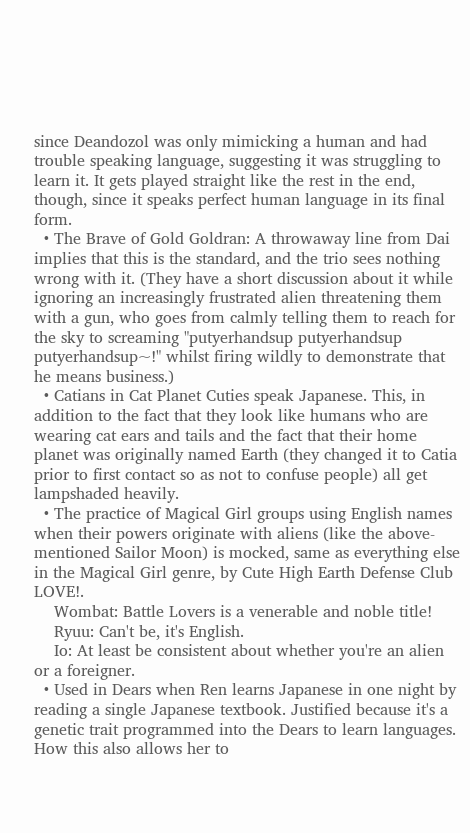since Deandozol was only mimicking a human and had trouble speaking language, suggesting it was struggling to learn it. It gets played straight like the rest in the end, though, since it speaks perfect human language in its final form.
  • The Brave of Gold Goldran: A throwaway line from Dai implies that this is the standard, and the trio sees nothing wrong with it. (They have a short discussion about it while ignoring an increasingly frustrated alien threatening them with a gun, who goes from calmly telling them to reach for the sky to screaming "putyerhandsup putyerhandsup putyerhandsup~!" whilst firing wildly to demonstrate that he means business.)
  • Catians in Cat Planet Cuties speak Japanese. This, in addition to the fact that they look like humans who are wearing cat ears and tails and the fact that their home planet was originally named Earth (they changed it to Catia prior to first contact so as not to confuse people) all get lampshaded heavily.
  • The practice of Magical Girl groups using English names when their powers originate with aliens (like the above-mentioned Sailor Moon) is mocked, same as everything else in the Magical Girl genre, by Cute High Earth Defense Club LOVE!.
    Wombat: Battle Lovers is a venerable and noble title!
    Ryuu: Can't be, it's English.
    Io: At least be consistent about whether you're an alien or a foreigner.
  • Used in Dears when Ren learns Japanese in one night by reading a single Japanese textbook. Justified because it's a genetic trait programmed into the Dears to learn languages. How this also allows her to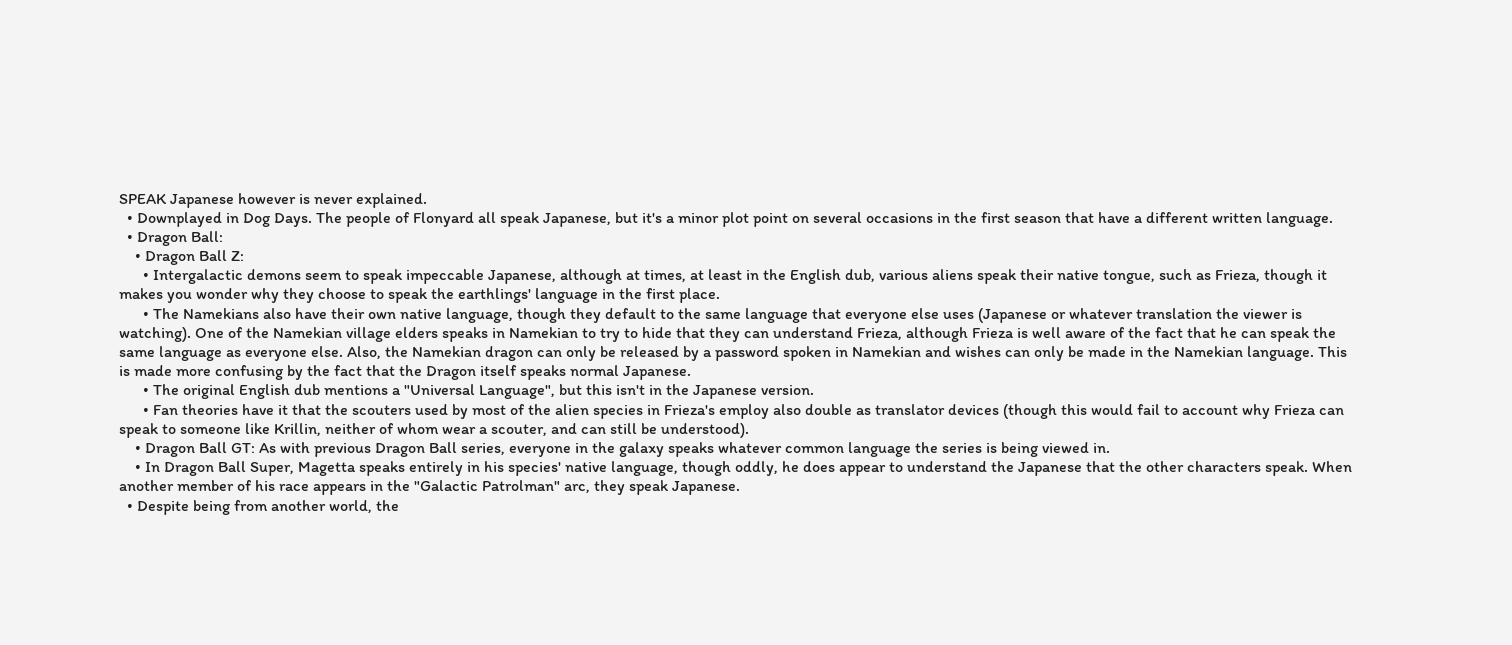SPEAK Japanese however is never explained.
  • Downplayed in Dog Days. The people of Flonyard all speak Japanese, but it's a minor plot point on several occasions in the first season that have a different written language.
  • Dragon Ball:
    • Dragon Ball Z:
      • Intergalactic demons seem to speak impeccable Japanese, although at times, at least in the English dub, various aliens speak their native tongue, such as Frieza, though it makes you wonder why they choose to speak the earthlings' language in the first place.
      • The Namekians also have their own native language, though they default to the same language that everyone else uses (Japanese or whatever translation the viewer is watching). One of the Namekian village elders speaks in Namekian to try to hide that they can understand Frieza, although Frieza is well aware of the fact that he can speak the same language as everyone else. Also, the Namekian dragon can only be released by a password spoken in Namekian and wishes can only be made in the Namekian language. This is made more confusing by the fact that the Dragon itself speaks normal Japanese.
      • The original English dub mentions a "Universal Language", but this isn't in the Japanese version.
      • Fan theories have it that the scouters used by most of the alien species in Frieza's employ also double as translator devices (though this would fail to account why Frieza can speak to someone like Krillin, neither of whom wear a scouter, and can still be understood).
    • Dragon Ball GT: As with previous Dragon Ball series, everyone in the galaxy speaks whatever common language the series is being viewed in.
    • In Dragon Ball Super, Magetta speaks entirely in his species' native language, though oddly, he does appear to understand the Japanese that the other characters speak. When another member of his race appears in the "Galactic Patrolman" arc, they speak Japanese.
  • Despite being from another world, the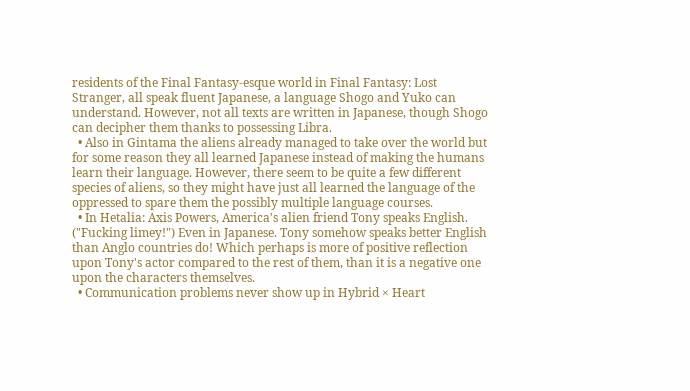residents of the Final Fantasy-esque world in Final Fantasy: Lost Stranger, all speak fluent Japanese, a language Shogo and Yuko can understand. However, not all texts are written in Japanese, though Shogo can decipher them thanks to possessing Libra.
  • Also in Gintama the aliens already managed to take over the world but for some reason they all learned Japanese instead of making the humans learn their language. However, there seem to be quite a few different species of aliens, so they might have just all learned the language of the oppressed to spare them the possibly multiple language courses.
  • In Hetalia: Axis Powers, America's alien friend Tony speaks English. ("Fucking limey!") Even in Japanese. Tony somehow speaks better English than Anglo countries do! Which perhaps is more of positive reflection upon Tony's actor compared to the rest of them, than it is a negative one upon the characters themselves.
  • Communication problems never show up in Hybrid × Heart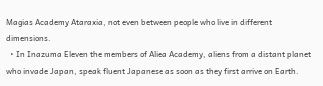Magias Academy Ataraxia, not even between people who live in different dimensions.
  • In Inazuma Eleven the members of Aliea Academy, aliens from a distant planet who invade Japan, speak fluent Japanese as soon as they first arrive on Earth.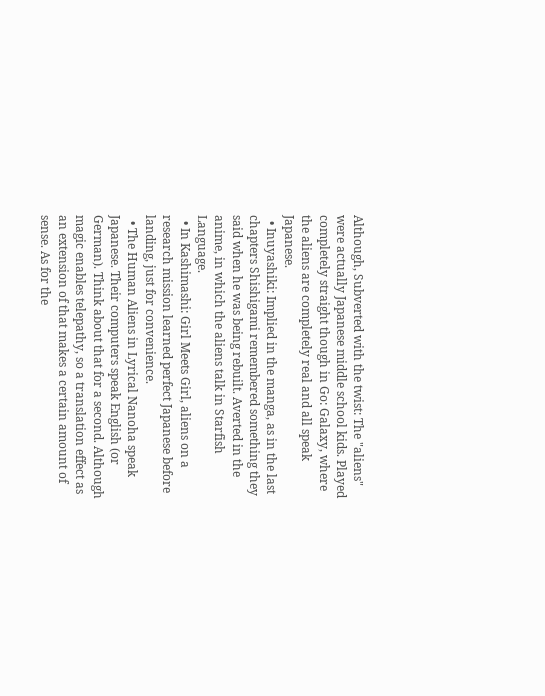Although, Subverted with the twist: The "aliens" were actually Japanese middle school kids. Played completely straight though in Go: Galaxy, where the aliens are completely real and all speak Japanese.
  • Inuyashiki: Implied in the manga, as in the last chapters Shishigami remembered something they said when he was being rebuilt. Averted in the anime, in which the aliens talk in Starfish Language.
  • In Kashimashi: Girl Meets Girl, aliens on a research mission learned perfect Japanese before landing, just for convenience.
  • The Human Aliens in Lyrical Nanoha speak Japanese. Their computers speak English (or German). Think about that for a second. Although magic enables telepathy, so a translation effect as an extension of that makes a certain amount of sense. As for the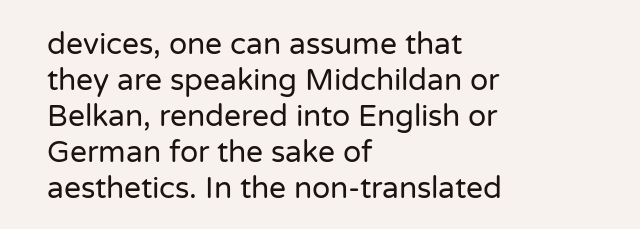devices, one can assume that they are speaking Midchildan or Belkan, rendered into English or German for the sake of aesthetics. In the non-translated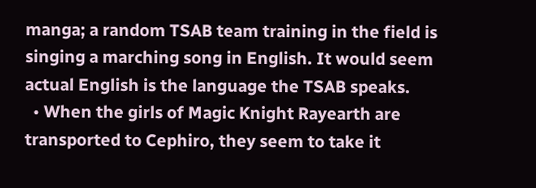manga; a random TSAB team training in the field is singing a marching song in English. It would seem actual English is the language the TSAB speaks.
  • When the girls of Magic Knight Rayearth are transported to Cephiro, they seem to take it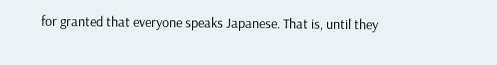for granted that everyone speaks Japanese. That is, until they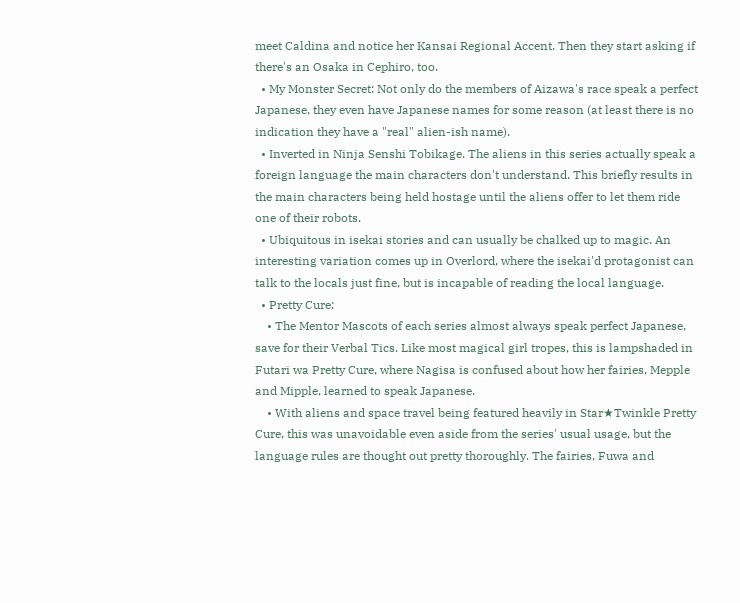meet Caldina and notice her Kansai Regional Accent. Then they start asking if there's an Osaka in Cephiro, too.
  • My Monster Secret: Not only do the members of Aizawa's race speak a perfect Japanese, they even have Japanese names for some reason (at least there is no indication they have a "real" alien-ish name).
  • Inverted in Ninja Senshi Tobikage. The aliens in this series actually speak a foreign language the main characters don't understand. This briefly results in the main characters being held hostage until the aliens offer to let them ride one of their robots.
  • Ubiquitous in isekai stories and can usually be chalked up to magic. An interesting variation comes up in Overlord, where the isekai'd protagonist can talk to the locals just fine, but is incapable of reading the local language.
  • Pretty Cure:
    • The Mentor Mascots of each series almost always speak perfect Japanese, save for their Verbal Tics. Like most magical girl tropes, this is lampshaded in Futari wa Pretty Cure, where Nagisa is confused about how her fairies, Mepple and Mipple, learned to speak Japanese.
    • With aliens and space travel being featured heavily in Star★Twinkle Pretty Cure, this was unavoidable even aside from the series' usual usage, but the language rules are thought out pretty thoroughly. The fairies, Fuwa and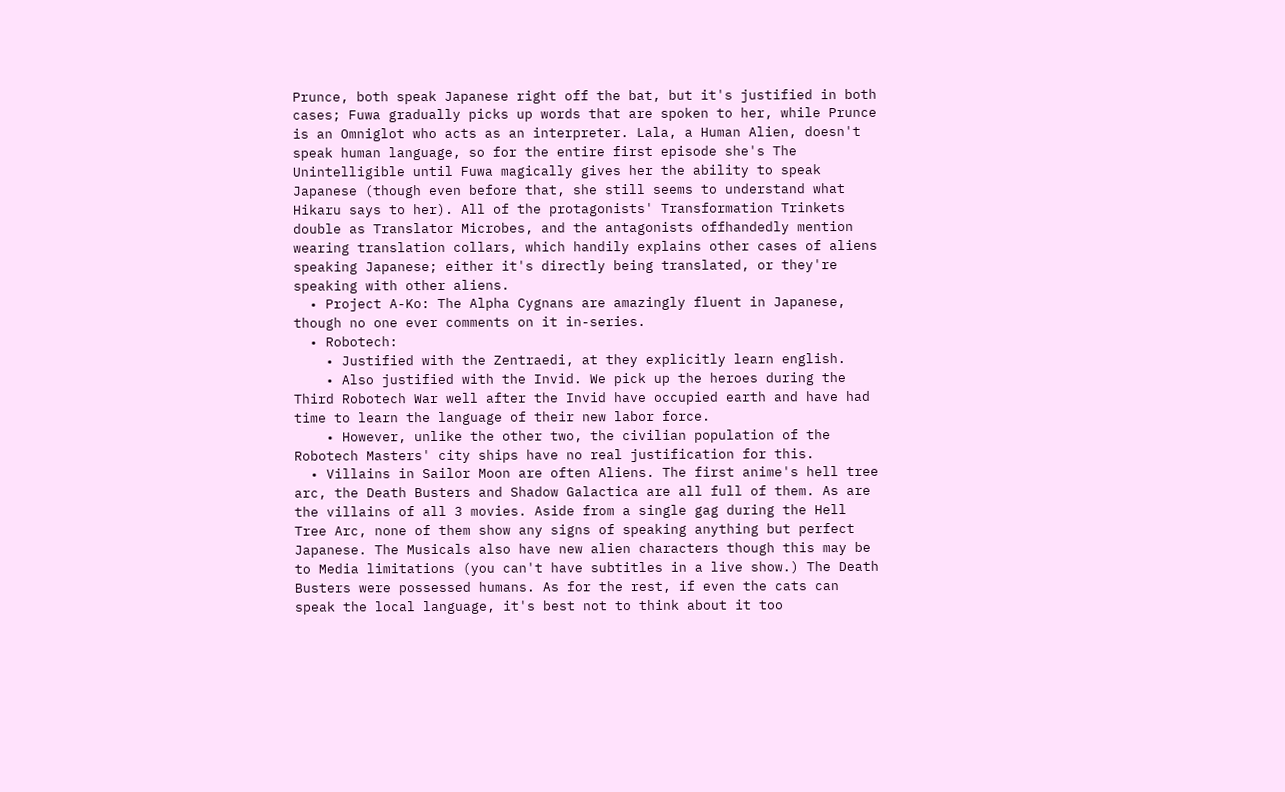Prunce, both speak Japanese right off the bat, but it's justified in both cases; Fuwa gradually picks up words that are spoken to her, while Prunce is an Omniglot who acts as an interpreter. Lala, a Human Alien, doesn't speak human language, so for the entire first episode she's The Unintelligible until Fuwa magically gives her the ability to speak Japanese (though even before that, she still seems to understand what Hikaru says to her). All of the protagonists' Transformation Trinkets double as Translator Microbes, and the antagonists offhandedly mention wearing translation collars, which handily explains other cases of aliens speaking Japanese; either it's directly being translated, or they're speaking with other aliens.
  • Project A-Ko: The Alpha Cygnans are amazingly fluent in Japanese, though no one ever comments on it in-series.
  • Robotech:
    • Justified with the Zentraedi, at they explicitly learn english.
    • Also justified with the Invid. We pick up the heroes during the Third Robotech War well after the Invid have occupied earth and have had time to learn the language of their new labor force.
    • However, unlike the other two, the civilian population of the Robotech Masters' city ships have no real justification for this.
  • Villains in Sailor Moon are often Aliens. The first anime's hell tree arc, the Death Busters and Shadow Galactica are all full of them. As are the villains of all 3 movies. Aside from a single gag during the Hell Tree Arc, none of them show any signs of speaking anything but perfect Japanese. The Musicals also have new alien characters though this may be to Media limitations (you can't have subtitles in a live show.) The Death Busters were possessed humans. As for the rest, if even the cats can speak the local language, it's best not to think about it too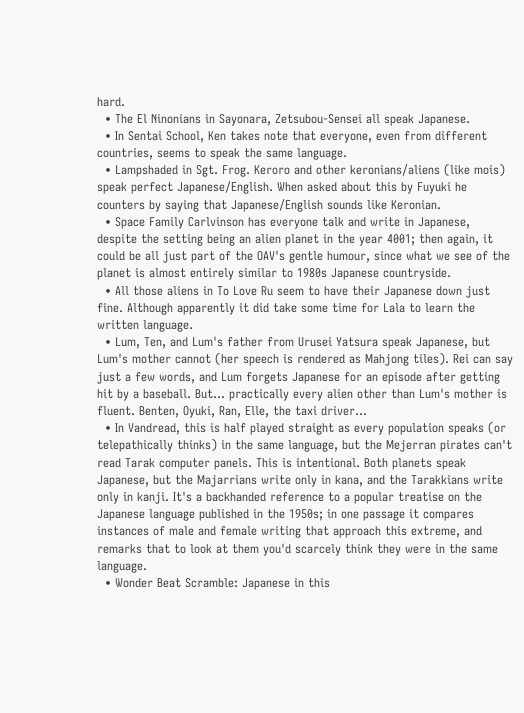hard.
  • The El Ninonians in Sayonara, Zetsubou-Sensei all speak Japanese.
  • In Sentai School, Ken takes note that everyone, even from different countries, seems to speak the same language.
  • Lampshaded in Sgt. Frog. Keroro and other keronians/aliens (like mois) speak perfect Japanese/English. When asked about this by Fuyuki he counters by saying that Japanese/English sounds like Keronian.
  • Space Family Carlvinson has everyone talk and write in Japanese, despite the setting being an alien planet in the year 4001; then again, it could be all just part of the OAV's gentle humour, since what we see of the planet is almost entirely similar to 1980s Japanese countryside.
  • All those aliens in To Love Ru seem to have their Japanese down just fine. Although apparently it did take some time for Lala to learn the written language.
  • Lum, Ten, and Lum's father from Urusei Yatsura speak Japanese, but Lum's mother cannot (her speech is rendered as Mahjong tiles). Rei can say just a few words, and Lum forgets Japanese for an episode after getting hit by a baseball. But... practically every alien other than Lum's mother is fluent. Benten, Oyuki, Ran, Elle, the taxi driver...
  • In Vandread, this is half played straight as every population speaks (or telepathically thinks) in the same language, but the Mejerran pirates can't read Tarak computer panels. This is intentional. Both planets speak Japanese, but the Majarrians write only in kana, and the Tarakkians write only in kanji. It's a backhanded reference to a popular treatise on the Japanese language published in the 1950s; in one passage it compares instances of male and female writing that approach this extreme, and remarks that to look at them you'd scarcely think they were in the same language.
  • Wonder Beat Scramble: Japanese in this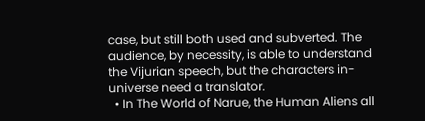case, but still both used and subverted. The audience, by necessity, is able to understand the Vijurian speech, but the characters in-universe need a translator.
  • In The World of Narue, the Human Aliens all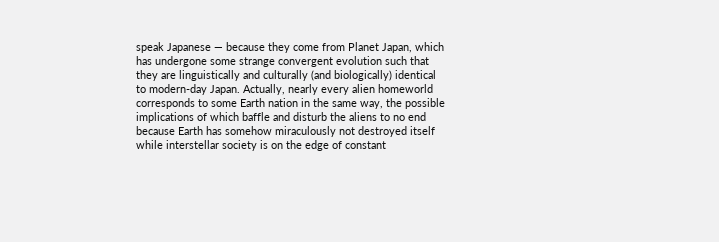speak Japanese — because they come from Planet Japan, which has undergone some strange convergent evolution such that they are linguistically and culturally (and biologically) identical to modern-day Japan. Actually, nearly every alien homeworld corresponds to some Earth nation in the same way, the possible implications of which baffle and disturb the aliens to no end because Earth has somehow miraculously not destroyed itself while interstellar society is on the edge of constant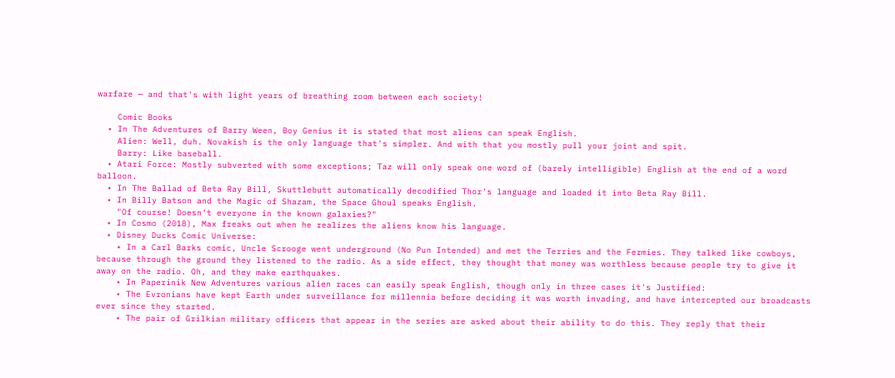warfare — and that's with light years of breathing room between each society!

    Comic Books
  • In The Adventures of Barry Ween, Boy Genius it is stated that most aliens can speak English.
    Alien: Well, duh. Novakish is the only language that's simpler. And with that you mostly pull your joint and spit.
    Barry: Like baseball.
  • Atari Force: Mostly subverted with some exceptions; Taz will only speak one word of (barely intelligible) English at the end of a word balloon.
  • In The Ballad of Beta Ray Bill, Skuttlebutt automatically decodified Thor's language and loaded it into Beta Ray Bill.
  • In Billy Batson and the Magic of Shazam, the Space Ghoul speaks English.
    "Of course! Doesn't everyone in the known galaxies?"
  • In Cosmo (2018), Max freaks out when he realizes the aliens know his language.
  • Disney Ducks Comic Universe:
    • In a Carl Barks comic, Uncle Scrooge went underground (No Pun Intended) and met the Terries and the Fermies. They talked like cowboys, because through the ground they listened to the radio. As a side effect, they thought that money was worthless because people try to give it away on the radio. Oh, and they make earthquakes.
    • In Paperinik New Adventures various alien races can easily speak English, though only in three cases it's Justified:
    • The Evronians have kept Earth under surveillance for millennia before deciding it was worth invading, and have intercepted our broadcasts ever since they started.
    • The pair of Grilkian military officers that appear in the series are asked about their ability to do this. They reply that their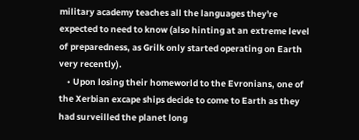military academy teaches all the languages they're expected to need to know (also hinting at an extreme level of preparedness, as Grilk only started operating on Earth very recently).
    • Upon losing their homeworld to the Evronians, one of the Xerbian excape ships decide to come to Earth as they had surveilled the planet long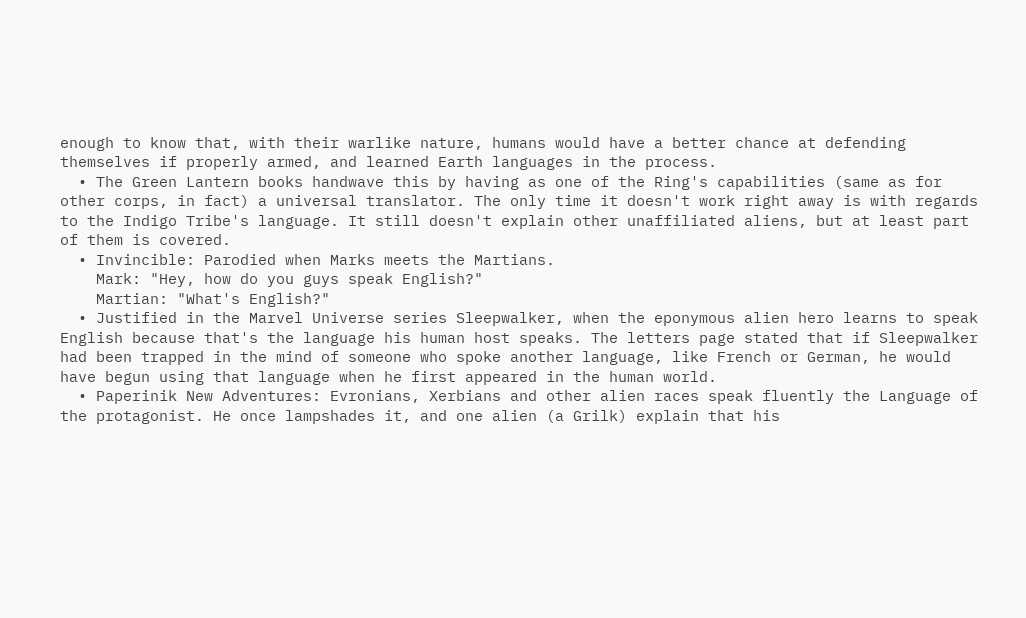enough to know that, with their warlike nature, humans would have a better chance at defending themselves if properly armed, and learned Earth languages in the process.
  • The Green Lantern books handwave this by having as one of the Ring's capabilities (same as for other corps, in fact) a universal translator. The only time it doesn't work right away is with regards to the Indigo Tribe's language. It still doesn't explain other unaffiliated aliens, but at least part of them is covered.
  • Invincible: Parodied when Marks meets the Martians.
    Mark: "Hey, how do you guys speak English?"
    Martian: "What's English?"
  • Justified in the Marvel Universe series Sleepwalker, when the eponymous alien hero learns to speak English because that's the language his human host speaks. The letters page stated that if Sleepwalker had been trapped in the mind of someone who spoke another language, like French or German, he would have begun using that language when he first appeared in the human world.
  • Paperinik New Adventures: Evronians, Xerbians and other alien races speak fluently the Language of the protagonist. He once lampshades it, and one alien (a Grilk) explain that his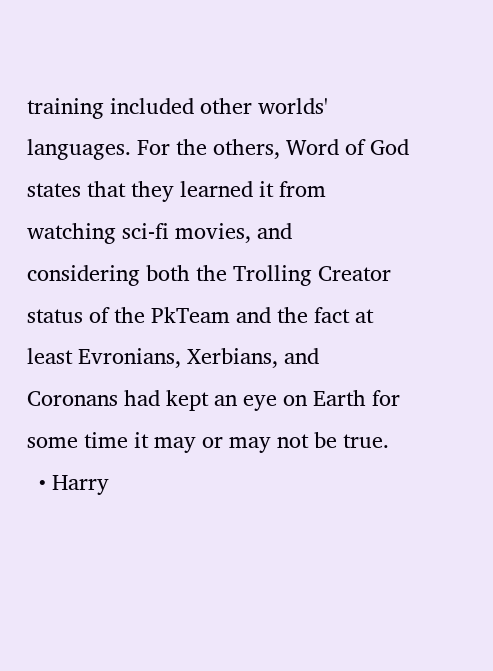training included other worlds' languages. For the others, Word of God states that they learned it from watching sci-fi movies, and considering both the Trolling Creator status of the PkTeam and the fact at least Evronians, Xerbians, and Coronans had kept an eye on Earth for some time it may or may not be true.
  • Harry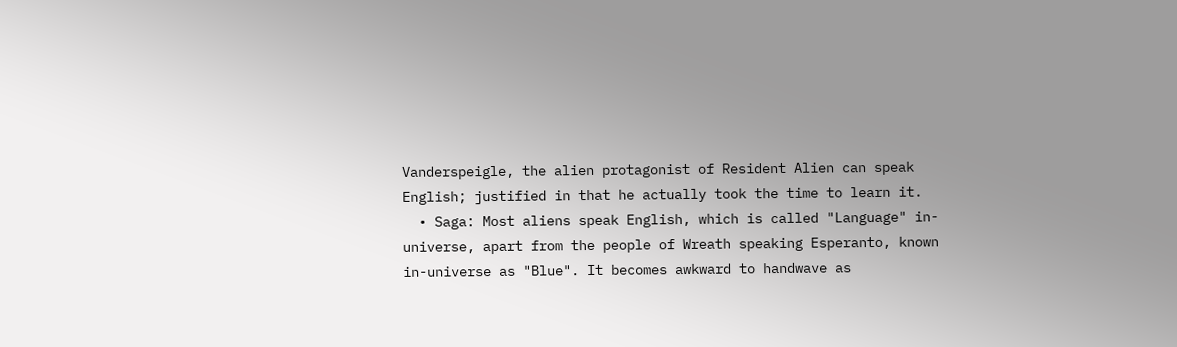Vanderspeigle, the alien protagonist of Resident Alien can speak English; justified in that he actually took the time to learn it.
  • Saga: Most aliens speak English, which is called "Language" in-universe, apart from the people of Wreath speaking Esperanto, known in-universe as "Blue". It becomes awkward to handwave as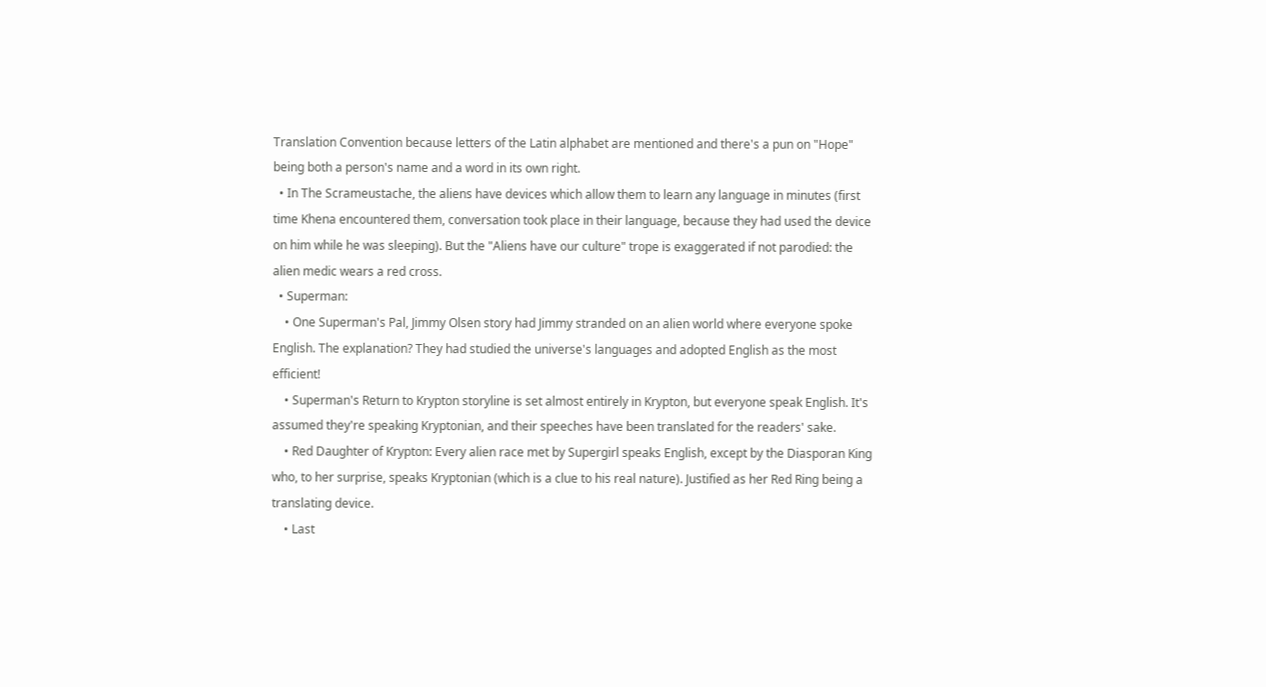Translation Convention because letters of the Latin alphabet are mentioned and there's a pun on "Hope" being both a person's name and a word in its own right.
  • In The Scrameustache, the aliens have devices which allow them to learn any language in minutes (first time Khena encountered them, conversation took place in their language, because they had used the device on him while he was sleeping). But the "Aliens have our culture" trope is exaggerated if not parodied: the alien medic wears a red cross.
  • Superman:
    • One Superman's Pal, Jimmy Olsen story had Jimmy stranded on an alien world where everyone spoke English. The explanation? They had studied the universe's languages and adopted English as the most efficient!
    • Superman's Return to Krypton storyline is set almost entirely in Krypton, but everyone speak English. It's assumed they're speaking Kryptonian, and their speeches have been translated for the readers' sake.
    • Red Daughter of Krypton: Every alien race met by Supergirl speaks English, except by the Diasporan King who, to her surprise, speaks Kryptonian (which is a clue to his real nature). Justified as her Red Ring being a translating device.
    • Last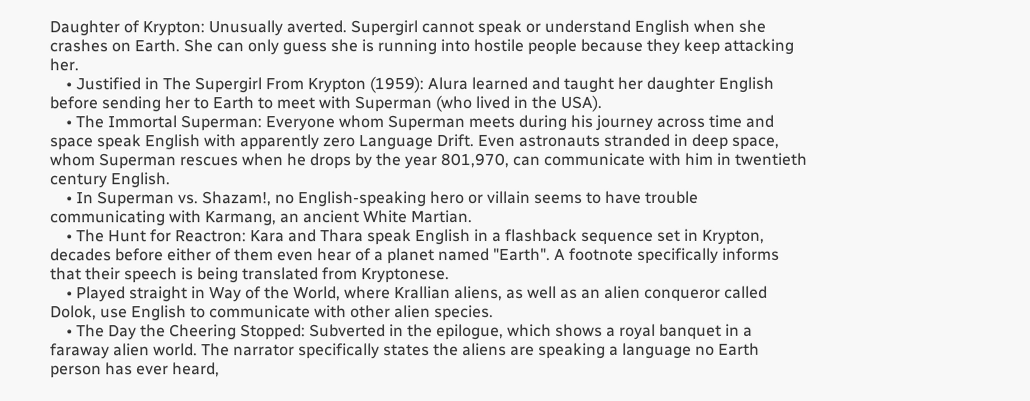Daughter of Krypton: Unusually averted. Supergirl cannot speak or understand English when she crashes on Earth. She can only guess she is running into hostile people because they keep attacking her.
    • Justified in The Supergirl From Krypton (1959): Alura learned and taught her daughter English before sending her to Earth to meet with Superman (who lived in the USA).
    • The Immortal Superman: Everyone whom Superman meets during his journey across time and space speak English with apparently zero Language Drift. Even astronauts stranded in deep space, whom Superman rescues when he drops by the year 801,970, can communicate with him in twentieth century English.
    • In Superman vs. Shazam!, no English-speaking hero or villain seems to have trouble communicating with Karmang, an ancient White Martian.
    • The Hunt for Reactron: Kara and Thara speak English in a flashback sequence set in Krypton, decades before either of them even hear of a planet named "Earth". A footnote specifically informs that their speech is being translated from Kryptonese.
    • Played straight in Way of the World, where Krallian aliens, as well as an alien conqueror called Dolok, use English to communicate with other alien species.
    • The Day the Cheering Stopped: Subverted in the epilogue, which shows a royal banquet in a faraway alien world. The narrator specifically states the aliens are speaking a language no Earth person has ever heard,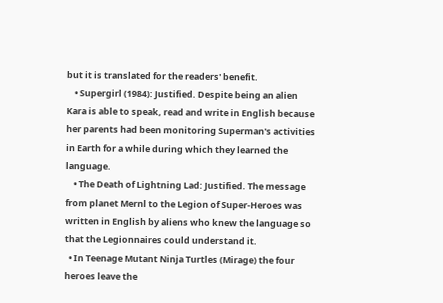but it is translated for the readers' benefit.
    • Supergirl (1984): Justified. Despite being an alien Kara is able to speak, read and write in English because her parents had been monitoring Superman's activities in Earth for a while during which they learned the language.
    • The Death of Lightning Lad: Justified. The message from planet Mernl to the Legion of Super-Heroes was written in English by aliens who knew the language so that the Legionnaires could understand it.
  • In Teenage Mutant Ninja Turtles (Mirage) the four heroes leave the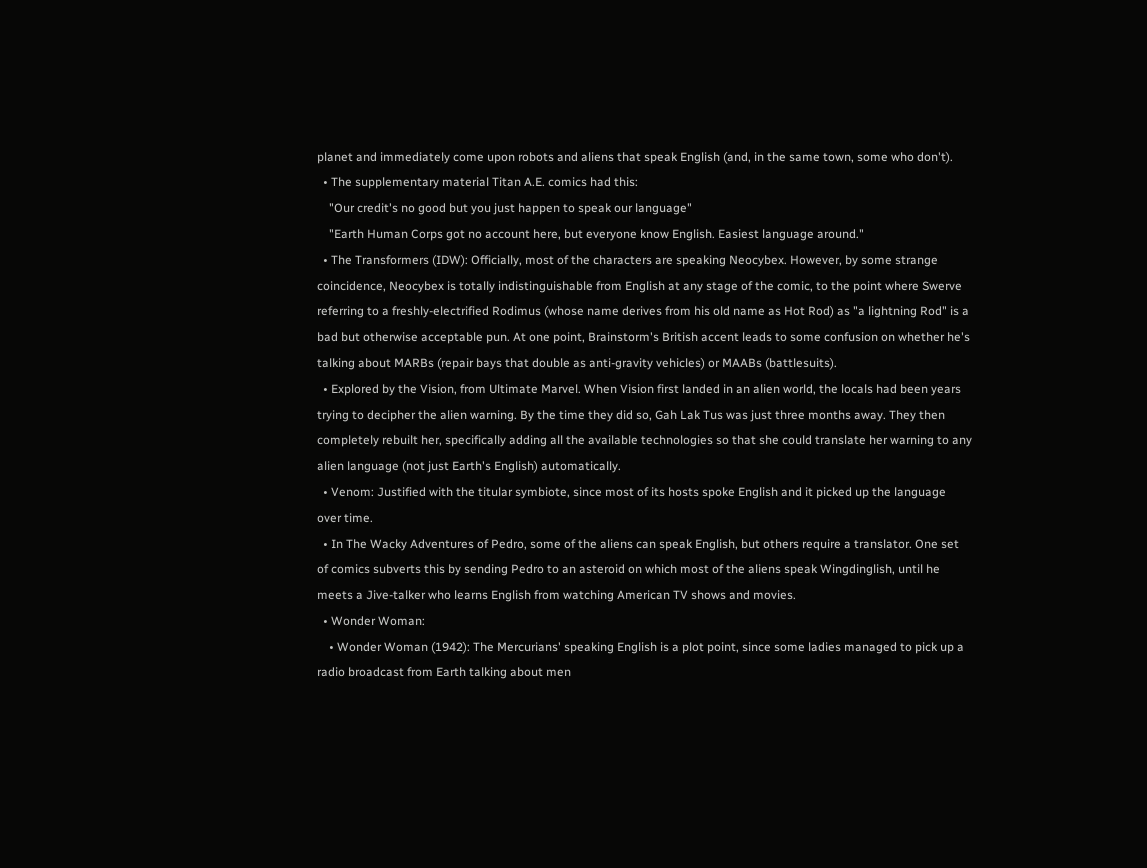planet and immediately come upon robots and aliens that speak English (and, in the same town, some who don't).
  • The supplementary material Titan A.E. comics had this:
    "Our credit's no good but you just happen to speak our language"
    "Earth Human Corps got no account here, but everyone know English. Easiest language around."
  • The Transformers (IDW): Officially, most of the characters are speaking Neocybex. However, by some strange coincidence, Neocybex is totally indistinguishable from English at any stage of the comic, to the point where Swerve referring to a freshly-electrified Rodimus (whose name derives from his old name as Hot Rod) as "a lightning Rod" is a bad but otherwise acceptable pun. At one point, Brainstorm's British accent leads to some confusion on whether he's talking about MARBs (repair bays that double as anti-gravity vehicles) or MAABs (battlesuits).
  • Explored by the Vision, from Ultimate Marvel. When Vision first landed in an alien world, the locals had been years trying to decipher the alien warning. By the time they did so, Gah Lak Tus was just three months away. They then completely rebuilt her, specifically adding all the available technologies so that she could translate her warning to any alien language (not just Earth's English) automatically.
  • Venom: Justified with the titular symbiote, since most of its hosts spoke English and it picked up the language over time.
  • In The Wacky Adventures of Pedro, some of the aliens can speak English, but others require a translator. One set of comics subverts this by sending Pedro to an asteroid on which most of the aliens speak Wingdinglish, until he meets a Jive-talker who learns English from watching American TV shows and movies.
  • Wonder Woman:
    • Wonder Woman (1942): The Mercurians' speaking English is a plot point, since some ladies managed to pick up a radio broadcast from Earth talking about men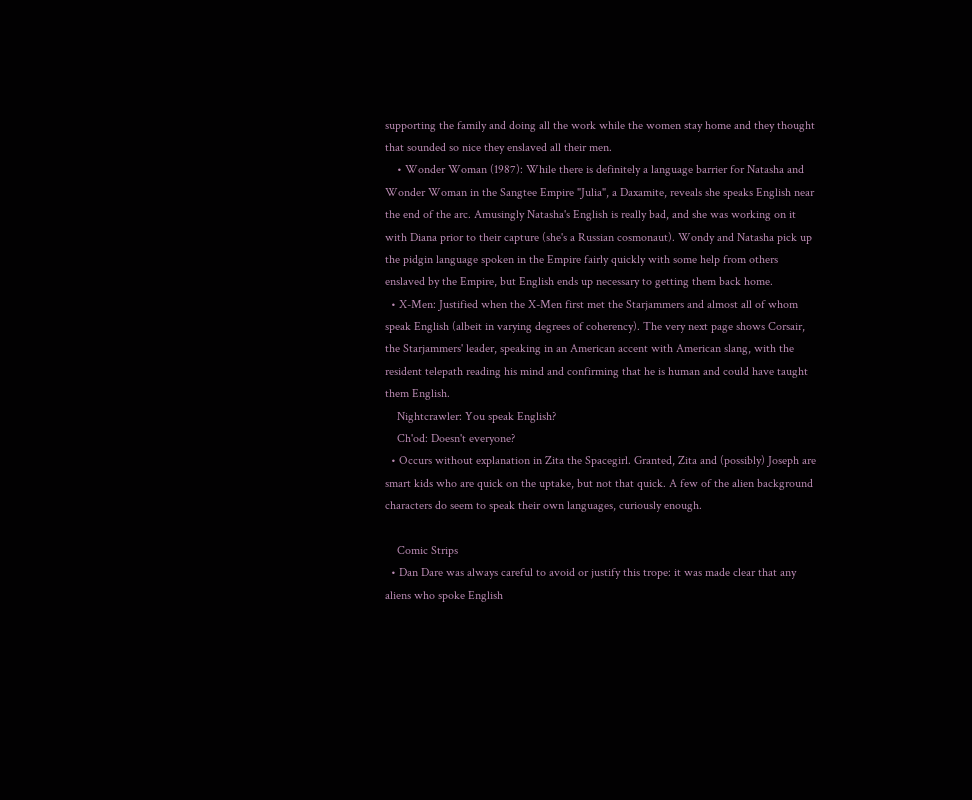supporting the family and doing all the work while the women stay home and they thought that sounded so nice they enslaved all their men.
    • Wonder Woman (1987): While there is definitely a language barrier for Natasha and Wonder Woman in the Sangtee Empire "Julia", a Daxamite, reveals she speaks English near the end of the arc. Amusingly Natasha's English is really bad, and she was working on it with Diana prior to their capture (she's a Russian cosmonaut). Wondy and Natasha pick up the pidgin language spoken in the Empire fairly quickly with some help from others enslaved by the Empire, but English ends up necessary to getting them back home.
  • X-Men: Justified when the X-Men first met the Starjammers and almost all of whom speak English (albeit in varying degrees of coherency). The very next page shows Corsair, the Starjammers' leader, speaking in an American accent with American slang, with the resident telepath reading his mind and confirming that he is human and could have taught them English.
    Nightcrawler: You speak English?
    Ch'od: Doesn't everyone?
  • Occurs without explanation in Zita the Spacegirl. Granted, Zita and (possibly) Joseph are smart kids who are quick on the uptake, but not that quick. A few of the alien background characters do seem to speak their own languages, curiously enough.

    Comic Strips
  • Dan Dare was always careful to avoid or justify this trope: it was made clear that any aliens who spoke English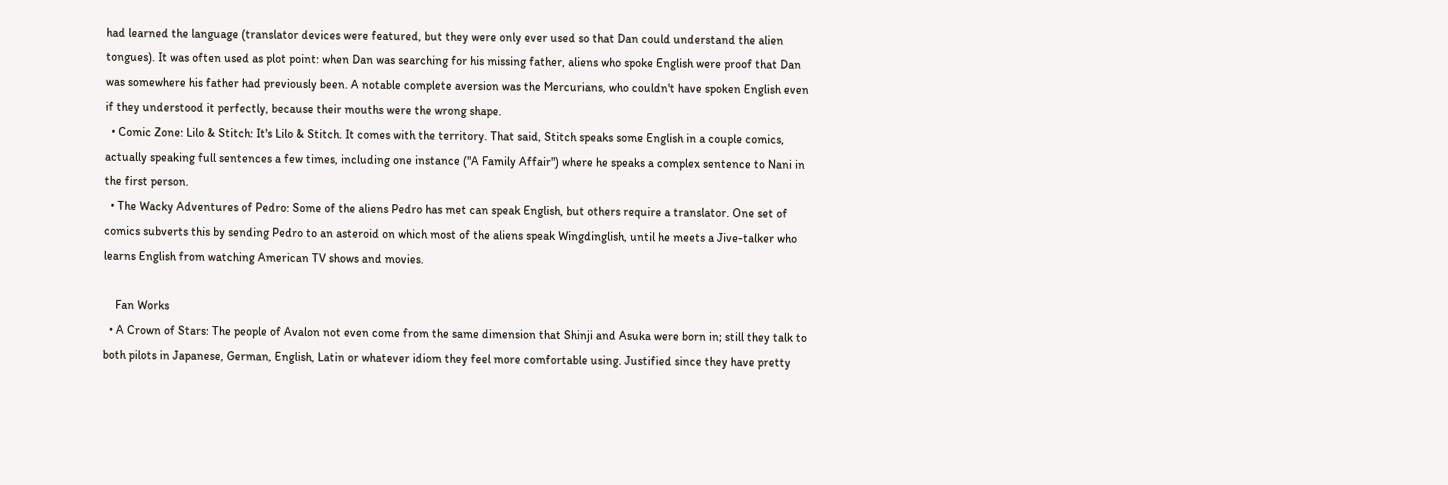had learned the language (translator devices were featured, but they were only ever used so that Dan could understand the alien tongues). It was often used as plot point: when Dan was searching for his missing father, aliens who spoke English were proof that Dan was somewhere his father had previously been. A notable complete aversion was the Mercurians, who couldn't have spoken English even if they understood it perfectly, because their mouths were the wrong shape.
  • Comic Zone: Lilo & Stitch: It's Lilo & Stitch. It comes with the territory. That said, Stitch speaks some English in a couple comics, actually speaking full sentences a few times, including one instance ("A Family Affair") where he speaks a complex sentence to Nani in the first person.
  • The Wacky Adventures of Pedro: Some of the aliens Pedro has met can speak English, but others require a translator. One set of comics subverts this by sending Pedro to an asteroid on which most of the aliens speak Wingdinglish, until he meets a Jive-talker who learns English from watching American TV shows and movies.

    Fan Works
  • A Crown of Stars: The people of Avalon not even come from the same dimension that Shinji and Asuka were born in; still they talk to both pilots in Japanese, German, English, Latin or whatever idiom they feel more comfortable using. Justified since they have pretty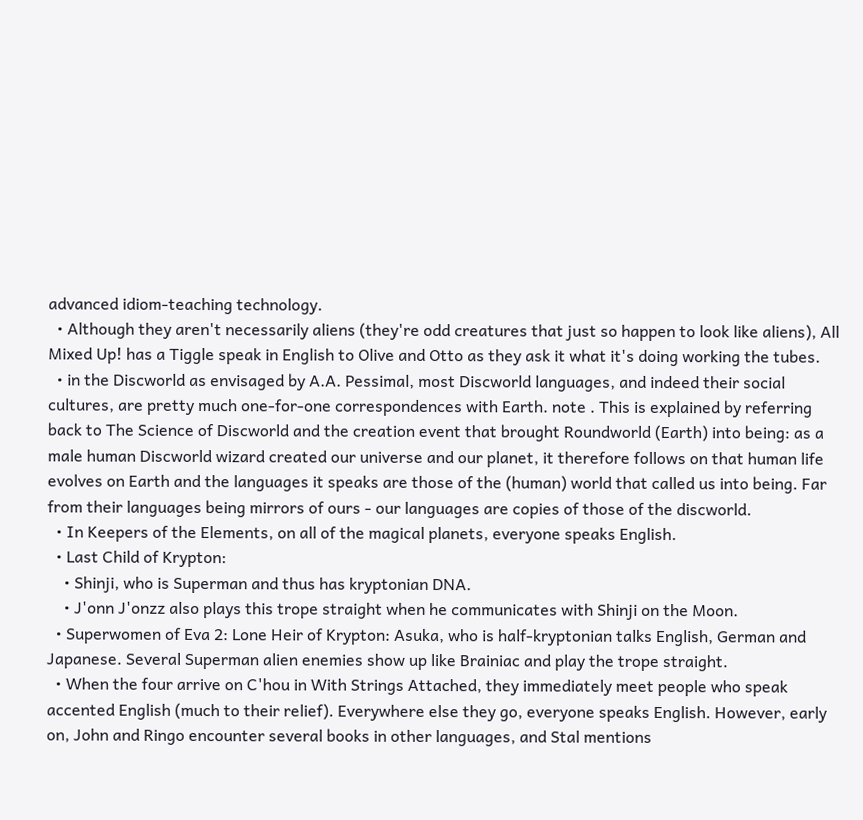advanced idiom-teaching technology.
  • Although they aren't necessarily aliens (they're odd creatures that just so happen to look like aliens), All Mixed Up! has a Tiggle speak in English to Olive and Otto as they ask it what it's doing working the tubes.
  • in the Discworld as envisaged by A.A. Pessimal, most Discworld languages, and indeed their social cultures, are pretty much one-for-one correspondences with Earth. note . This is explained by referring back to The Science of Discworld and the creation event that brought Roundworld (Earth) into being: as a male human Discworld wizard created our universe and our planet, it therefore follows on that human life evolves on Earth and the languages it speaks are those of the (human) world that called us into being. Far from their languages being mirrors of ours - our languages are copies of those of the discworld.
  • In Keepers of the Elements, on all of the magical planets, everyone speaks English.
  • Last Child of Krypton:
    • Shinji, who is Superman and thus has kryptonian DNA.
    • J'onn J'onzz also plays this trope straight when he communicates with Shinji on the Moon.
  • Superwomen of Eva 2: Lone Heir of Krypton: Asuka, who is half-kryptonian talks English, German and Japanese. Several Superman alien enemies show up like Brainiac and play the trope straight.
  • When the four arrive on C'hou in With Strings Attached, they immediately meet people who speak accented English (much to their relief). Everywhere else they go, everyone speaks English. However, early on, John and Ringo encounter several books in other languages, and Stal mentions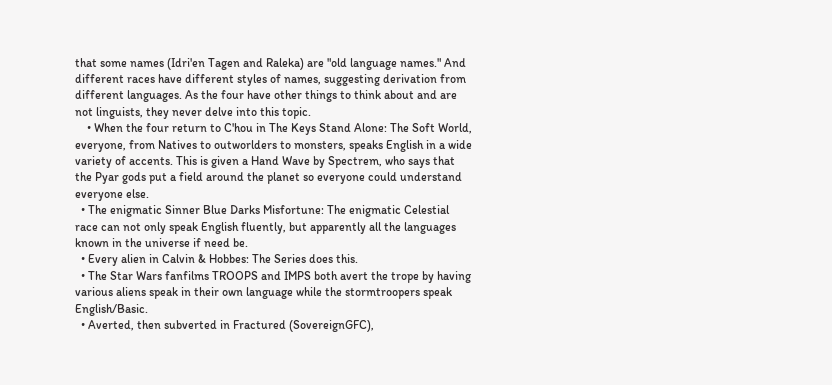that some names (Idri'en Tagen and Raleka) are "old language names." And different races have different styles of names, suggesting derivation from different languages. As the four have other things to think about and are not linguists, they never delve into this topic.
    • When the four return to C'hou in The Keys Stand Alone: The Soft World, everyone, from Natives to outworlders to monsters, speaks English in a wide variety of accents. This is given a Hand Wave by Spectrem, who says that the Pyar gods put a field around the planet so everyone could understand everyone else.
  • The enigmatic Sinner Blue Darks Misfortune: The enigmatic Celestial race can not only speak English fluently, but apparently all the languages known in the universe if need be.
  • Every alien in Calvin & Hobbes: The Series does this.
  • The Star Wars fanfilms TROOPS and IMPS both avert the trope by having various aliens speak in their own language while the stormtroopers speak English/Basic.
  • Averted, then subverted in Fractured (SovereignGFC),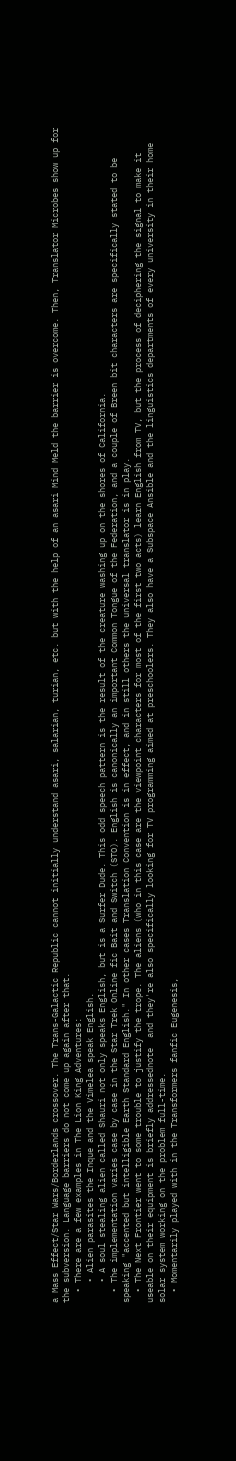a Mass Effect/Star Wars/Borderlands crossover. The Trans-Galactic Republic cannot initially understand asari, salarian, turian, etc. but with the help of an asari Mind Meld the barrier is overcome. Then, Translator Microbes show up for the subversion. Language barriers do not come up again after that.
  • There are a few examples in The Lion King Adventures:
    • Alien parasites the Inque and the Vimelea speak English.
    • A soul stealing alien called Shauri not only speaks English, but is a Surfer Dude. This odd speech pattern is the result of the creature washing up on the shores of California.
  • The implementation varies case by case in the Star Trek Online fic Bait and Switch (STO). English is canonically an important Common Tongue of the Federation, and a couple of Breen bit characters are specifically stated to be speaking "accented but intelligible Earth Standard English." In other cases Translation Convention is in effect, and in still others the universal translator is in play.
  • The Next Frontier went to some trouble to justify the trope. The aliens (who in this case are the viewpoint characters for most of the first two acts) learn English from TV, but the process of deciphering the signal to make it useable on their equipment is briefly addressednote  and they're also specifically looking for TV programming aimed at preschoolers. They also have a Subspace Ansible and the linguistics departments of every university in their home solar system working on the problem full-time.
  • Momentarily played with in the Transformers fanfic Eugenesis,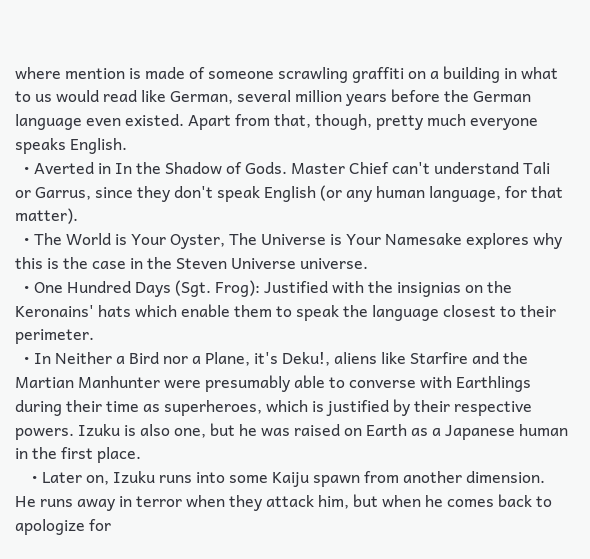where mention is made of someone scrawling graffiti on a building in what to us would read like German, several million years before the German language even existed. Apart from that, though, pretty much everyone speaks English.
  • Averted in In the Shadow of Gods. Master Chief can't understand Tali or Garrus, since they don't speak English (or any human language, for that matter).
  • The World is Your Oyster, The Universe is Your Namesake explores why this is the case in the Steven Universe universe.
  • One Hundred Days (Sgt. Frog): Justified with the insignias on the Keronains' hats which enable them to speak the language closest to their perimeter.
  • In Neither a Bird nor a Plane, it's Deku!, aliens like Starfire and the Martian Manhunter were presumably able to converse with Earthlings during their time as superheroes, which is justified by their respective powers. Izuku is also one, but he was raised on Earth as a Japanese human in the first place.
    • Later on, Izuku runs into some Kaiju spawn from another dimension. He runs away in terror when they attack him, but when he comes back to apologize for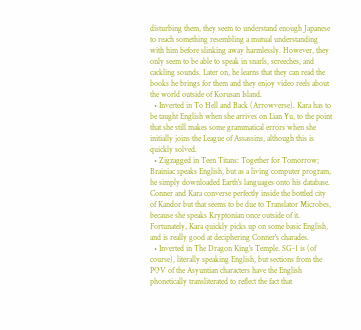disturbing them, they seem to understand enough Japanese to reach something resembling a mutual understanding with him before slinking away harmlessly. However, they only seem to be able to speak in snarls, screeches, and cackling sounds. Later on, he learns that they can read the books he brings for them and they enjoy video reels about the world outside of Korusan Island.
  • Inverted in To Hell and Back (Arrowverse). Kara has to be taught English when she arrives on Lian Yu, to the point that she still makes some grammatical errors when she initially joins the League of Assassins, although this is quickly solved.
  • Zigzagged in Teen Titans: Together for Tomorrow; Brainiac speaks English, but as a living computer program, he simply downloaded Earth's languages onto his database. Conner and Kara converse perfectly inside the bottled city of Kandor but that seems to be due to Translator Microbes, because she speaks Kryptonian once outside of it. Fortunately, Kara quickly picks up on some basic English, and is really good at deciphering Conner's charades.
  • Inverted in The Dragon King's Temple. SG-1 is (of course), literally speaking English, but sections from the POV of the Asyuntian characters have the English phonetically transliterated to reflect the fact that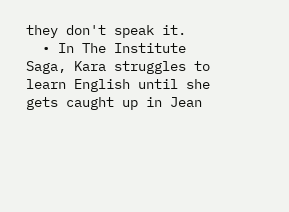they don't speak it.
  • In The Institute Saga, Kara struggles to learn English until she gets caught up in Jean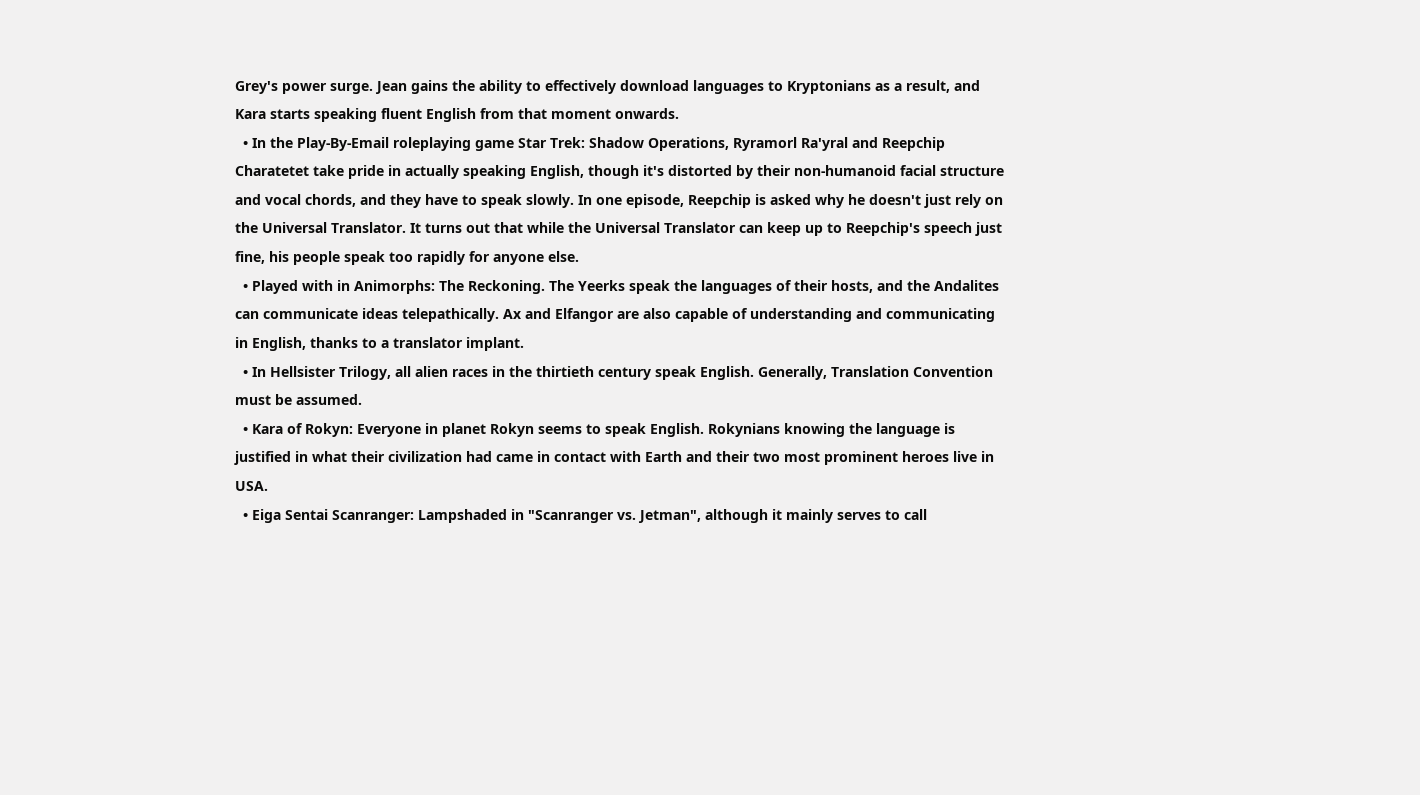Grey's power surge. Jean gains the ability to effectively download languages to Kryptonians as a result, and Kara starts speaking fluent English from that moment onwards.
  • In the Play-By-Email roleplaying game Star Trek: Shadow Operations, Ryramorl Ra'yral and Reepchip Charatetet take pride in actually speaking English, though it's distorted by their non-humanoid facial structure and vocal chords, and they have to speak slowly. In one episode, Reepchip is asked why he doesn't just rely on the Universal Translator. It turns out that while the Universal Translator can keep up to Reepchip's speech just fine, his people speak too rapidly for anyone else.
  • Played with in Animorphs: The Reckoning. The Yeerks speak the languages of their hosts, and the Andalites can communicate ideas telepathically. Ax and Elfangor are also capable of understanding and communicating in English, thanks to a translator implant.
  • In Hellsister Trilogy, all alien races in the thirtieth century speak English. Generally, Translation Convention must be assumed.
  • Kara of Rokyn: Everyone in planet Rokyn seems to speak English. Rokynians knowing the language is justified in what their civilization had came in contact with Earth and their two most prominent heroes live in USA.
  • Eiga Sentai Scanranger: Lampshaded in "Scanranger vs. Jetman", although it mainly serves to call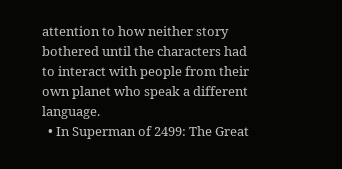attention to how neither story bothered until the characters had to interact with people from their own planet who speak a different language.
  • In Superman of 2499: The Great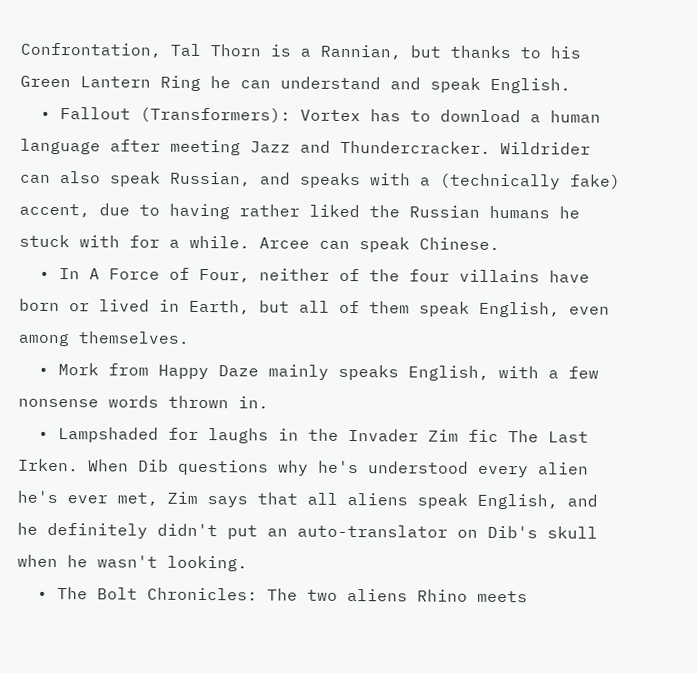Confrontation, Tal Thorn is a Rannian, but thanks to his Green Lantern Ring he can understand and speak English.
  • Fallout (Transformers): Vortex has to download a human language after meeting Jazz and Thundercracker. Wildrider can also speak Russian, and speaks with a (technically fake) accent, due to having rather liked the Russian humans he stuck with for a while. Arcee can speak Chinese.
  • In A Force of Four, neither of the four villains have born or lived in Earth, but all of them speak English, even among themselves.
  • Mork from Happy Daze mainly speaks English, with a few nonsense words thrown in.
  • Lampshaded for laughs in the Invader Zim fic The Last Irken. When Dib questions why he's understood every alien he's ever met, Zim says that all aliens speak English, and he definitely didn't put an auto-translator on Dib's skull when he wasn't looking.
  • The Bolt Chronicles: The two aliens Rhino meets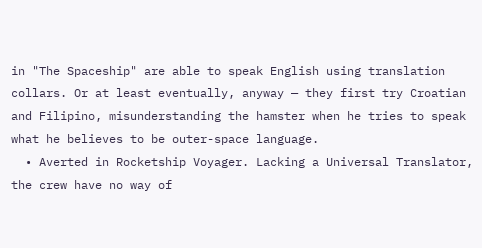in "The Spaceship" are able to speak English using translation collars. Or at least eventually, anyway — they first try Croatian and Filipino, misunderstanding the hamster when he tries to speak what he believes to be outer-space language.
  • Averted in Rocketship Voyager. Lacking a Universal Translator, the crew have no way of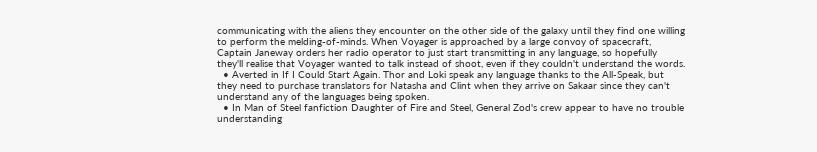communicating with the aliens they encounter on the other side of the galaxy until they find one willing to perform the melding-of-minds. When Voyager is approached by a large convoy of spacecraft, Captain Janeway orders her radio operator to just start transmitting in any language, so hopefully they'll realise that Voyager wanted to talk instead of shoot, even if they couldn't understand the words.
  • Averted in If I Could Start Again. Thor and Loki speak any language thanks to the All-Speak, but they need to purchase translators for Natasha and Clint when they arrive on Sakaar since they can't understand any of the languages being spoken.
  • In Man of Steel fanfiction Daughter of Fire and Steel, General Zod's crew appear to have no trouble understanding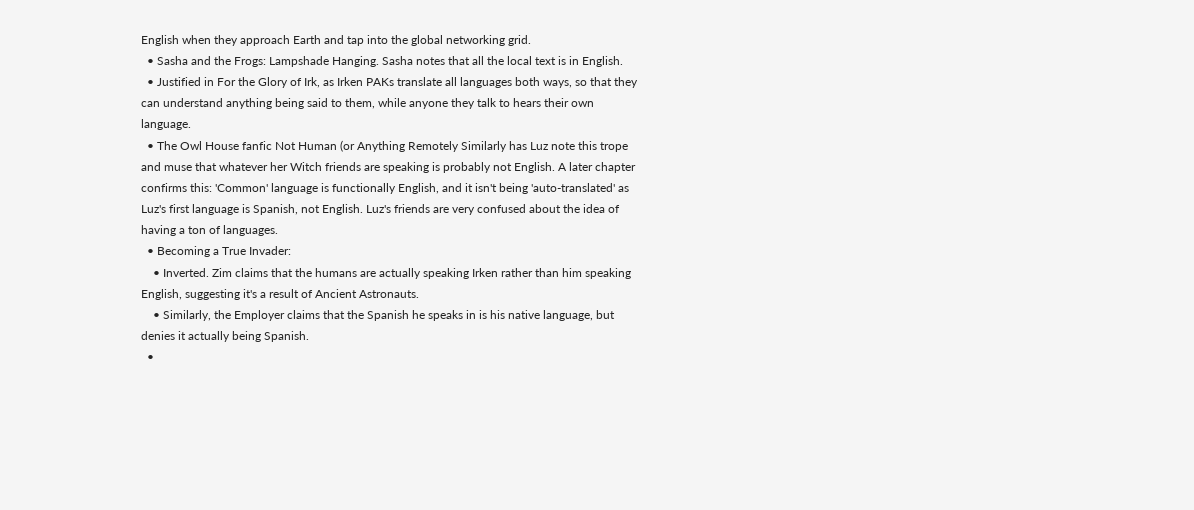English when they approach Earth and tap into the global networking grid.
  • Sasha and the Frogs: Lampshade Hanging. Sasha notes that all the local text is in English.
  • Justified in For the Glory of Irk, as Irken PAKs translate all languages both ways, so that they can understand anything being said to them, while anyone they talk to hears their own language.
  • The Owl House fanfic Not Human (or Anything Remotely Similarly has Luz note this trope and muse that whatever her Witch friends are speaking is probably not English. A later chapter confirms this: 'Common' language is functionally English, and it isn't being 'auto-translated' as Luz's first language is Spanish, not English. Luz's friends are very confused about the idea of having a ton of languages.
  • Becoming a True Invader:
    • Inverted. Zim claims that the humans are actually speaking Irken rather than him speaking English, suggesting it's a result of Ancient Astronauts.
    • Similarly, the Employer claims that the Spanish he speaks in is his native language, but denies it actually being Spanish.
  •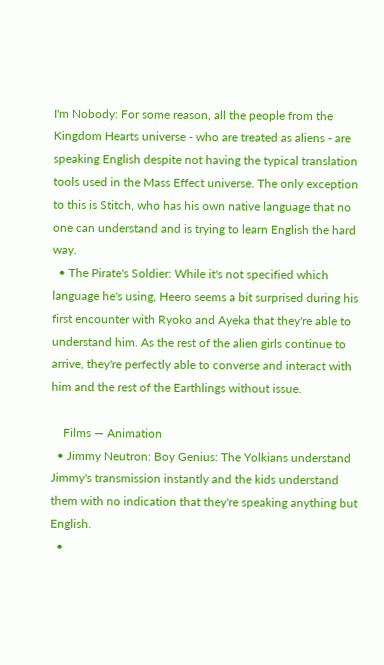I'm Nobody: For some reason, all the people from the Kingdom Hearts universe - who are treated as aliens - are speaking English despite not having the typical translation tools used in the Mass Effect universe. The only exception to this is Stitch, who has his own native language that no one can understand and is trying to learn English the hard way.
  • The Pirate's Soldier: While it's not specified which language he's using, Heero seems a bit surprised during his first encounter with Ryoko and Ayeka that they're able to understand him. As the rest of the alien girls continue to arrive, they're perfectly able to converse and interact with him and the rest of the Earthlings without issue.

    Films — Animation
  • Jimmy Neutron: Boy Genius: The Yolkians understand Jimmy's transmission instantly and the kids understand them with no indication that they're speaking anything but English.
  •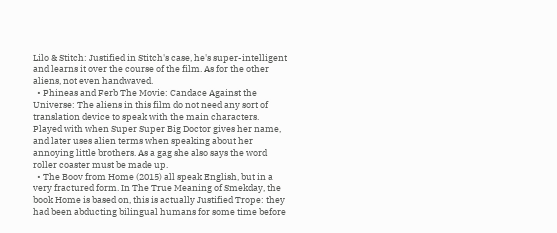Lilo & Stitch: Justified in Stitch's case, he's super-intelligent and learns it over the course of the film. As for the other aliens, not even handwaved.
  • Phineas and Ferb The Movie: Candace Against the Universe: The aliens in this film do not need any sort of translation device to speak with the main characters. Played with when Super Super Big Doctor gives her name, and later uses alien terms when speaking about her annoying little brothers. As a gag she also says the word roller coaster must be made up.
  • The Boov from Home (2015) all speak English, but in a very fractured form. In The True Meaning of Smekday, the book Home is based on, this is actually Justified Trope: they had been abducting bilingual humans for some time before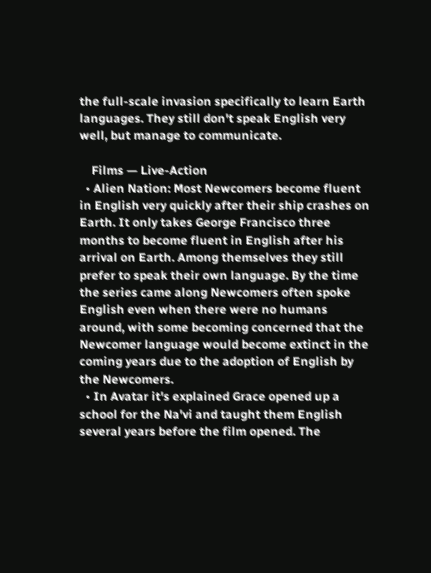the full-scale invasion specifically to learn Earth languages. They still don't speak English very well, but manage to communicate.

    Films — Live-Action
  • Alien Nation: Most Newcomers become fluent in English very quickly after their ship crashes on Earth. It only takes George Francisco three months to become fluent in English after his arrival on Earth. Among themselves they still prefer to speak their own language. By the time the series came along Newcomers often spoke English even when there were no humans around, with some becoming concerned that the Newcomer language would become extinct in the coming years due to the adoption of English by the Newcomers.
  • In Avatar it's explained Grace opened up a school for the Na'vi and taught them English several years before the film opened. The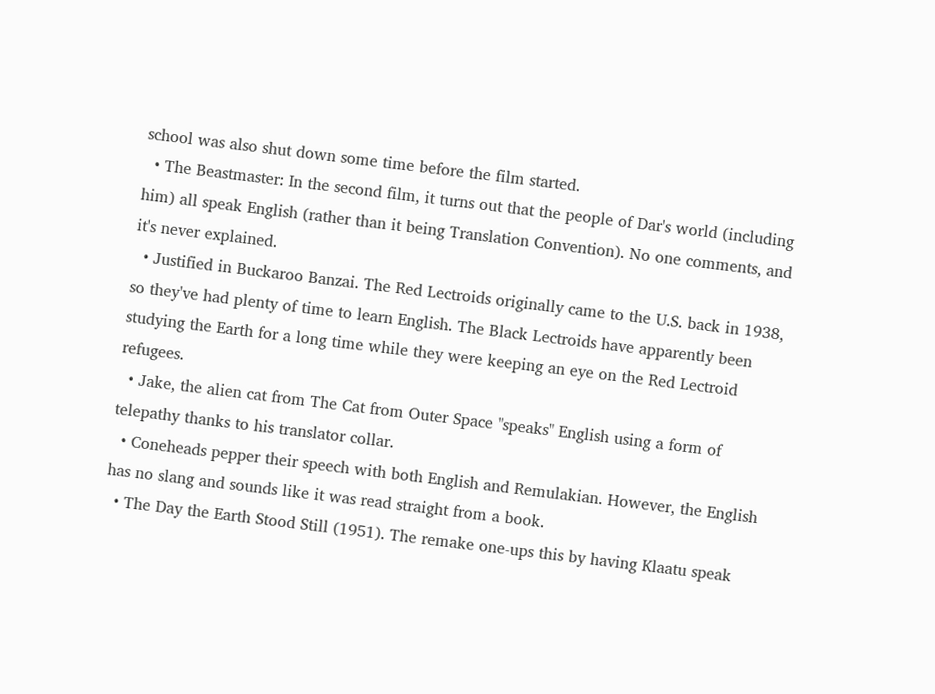school was also shut down some time before the film started.
  • The Beastmaster: In the second film, it turns out that the people of Dar's world (including him) all speak English (rather than it being Translation Convention). No one comments, and it's never explained.
  • Justified in Buckaroo Banzai. The Red Lectroids originally came to the U.S. back in 1938, so they've had plenty of time to learn English. The Black Lectroids have apparently been studying the Earth for a long time while they were keeping an eye on the Red Lectroid refugees.
  • Jake, the alien cat from The Cat from Outer Space "speaks" English using a form of telepathy thanks to his translator collar.
  • Coneheads pepper their speech with both English and Remulakian. However, the English has no slang and sounds like it was read straight from a book.
  • The Day the Earth Stood Still (1951). The remake one-ups this by having Klaatu speak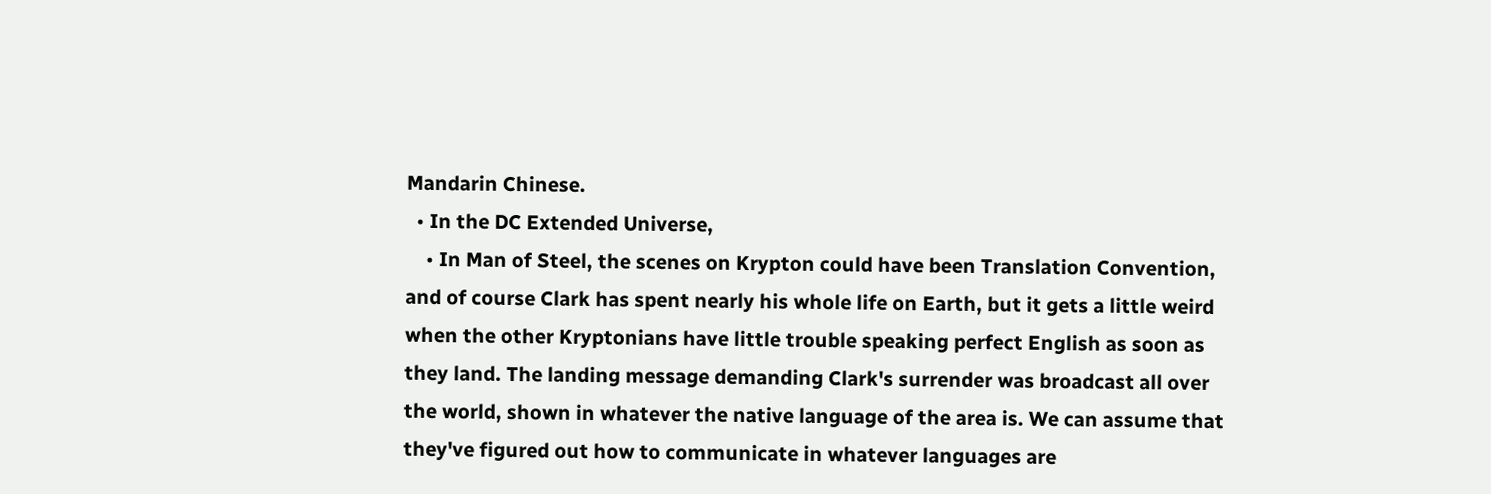Mandarin Chinese.
  • In the DC Extended Universe,
    • In Man of Steel, the scenes on Krypton could have been Translation Convention, and of course Clark has spent nearly his whole life on Earth, but it gets a little weird when the other Kryptonians have little trouble speaking perfect English as soon as they land. The landing message demanding Clark's surrender was broadcast all over the world, shown in whatever the native language of the area is. We can assume that they've figured out how to communicate in whatever languages are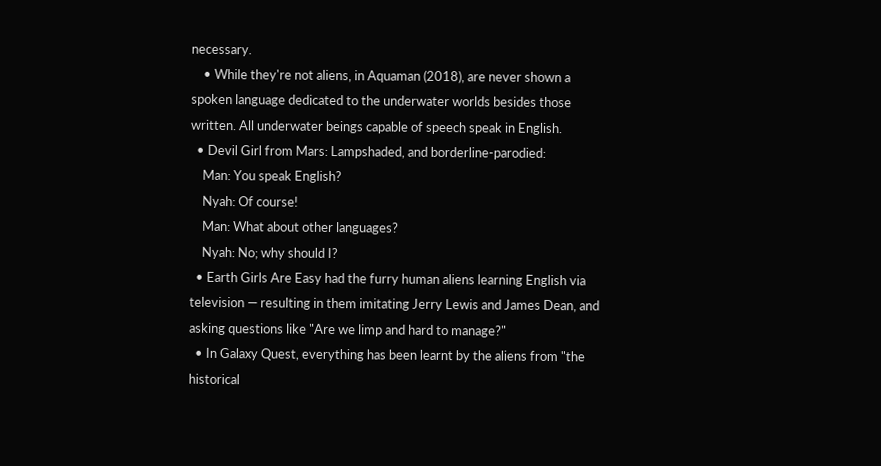necessary.
    • While they're not aliens, in Aquaman (2018), are never shown a spoken language dedicated to the underwater worlds besides those written. All underwater beings capable of speech speak in English.
  • Devil Girl from Mars: Lampshaded, and borderline-parodied:
    Man: You speak English?
    Nyah: Of course!
    Man: What about other languages?
    Nyah: No; why should I?
  • Earth Girls Are Easy had the furry human aliens learning English via television — resulting in them imitating Jerry Lewis and James Dean, and asking questions like "Are we limp and hard to manage?"
  • In Galaxy Quest, everything has been learnt by the aliens from "the historical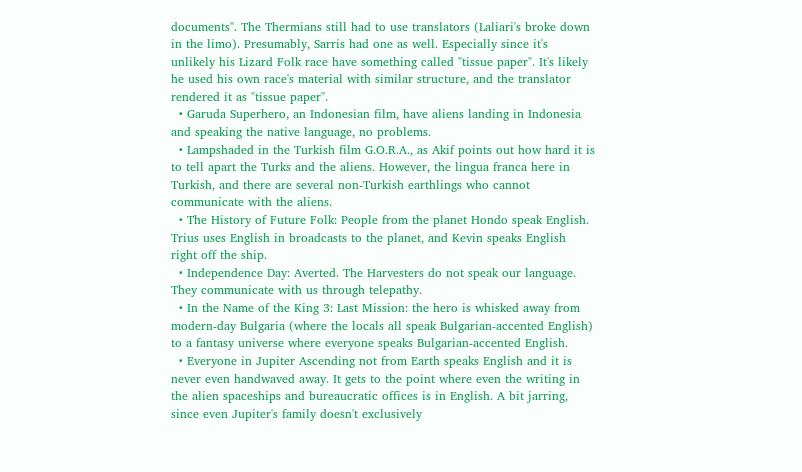documents". The Thermians still had to use translators (Laliari's broke down in the limo). Presumably, Sarris had one as well. Especially since it's unlikely his Lizard Folk race have something called "tissue paper". It's likely he used his own race's material with similar structure, and the translator rendered it as "tissue paper".
  • Garuda Superhero, an Indonesian film, have aliens landing in Indonesia and speaking the native language, no problems.
  • Lampshaded in the Turkish film G.O.R.A., as Akif points out how hard it is to tell apart the Turks and the aliens. However, the lingua franca here in Turkish, and there are several non-Turkish earthlings who cannot communicate with the aliens.
  • The History of Future Folk: People from the planet Hondo speak English. Trius uses English in broadcasts to the planet, and Kevin speaks English right off the ship.
  • Independence Day: Averted. The Harvesters do not speak our language. They communicate with us through telepathy.
  • In the Name of the King 3: Last Mission: the hero is whisked away from modern-day Bulgaria (where the locals all speak Bulgarian-accented English) to a fantasy universe where everyone speaks Bulgarian-accented English.
  • Everyone in Jupiter Ascending not from Earth speaks English and it is never even handwaved away. It gets to the point where even the writing in the alien spaceships and bureaucratic offices is in English. A bit jarring, since even Jupiter's family doesn't exclusively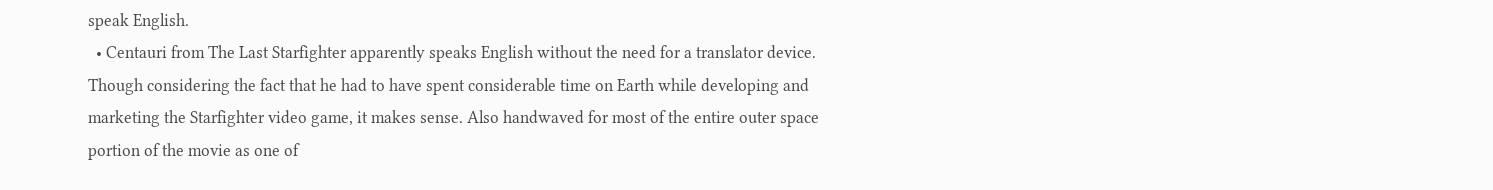speak English.
  • Centauri from The Last Starfighter apparently speaks English without the need for a translator device. Though considering the fact that he had to have spent considerable time on Earth while developing and marketing the Starfighter video game, it makes sense. Also handwaved for most of the entire outer space portion of the movie as one of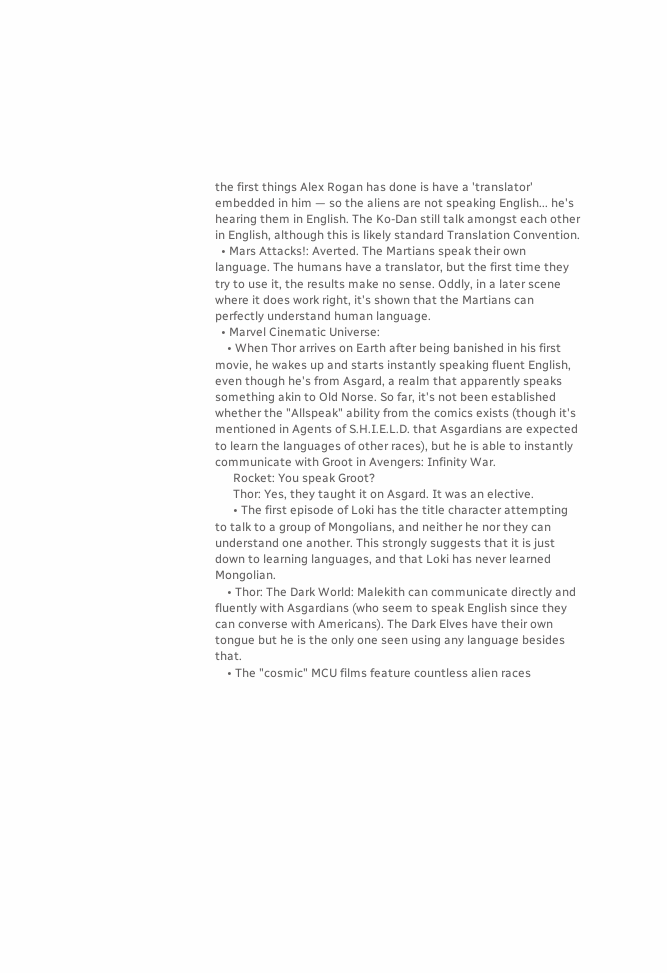the first things Alex Rogan has done is have a 'translator' embedded in him — so the aliens are not speaking English... he's hearing them in English. The Ko-Dan still talk amongst each other in English, although this is likely standard Translation Convention.
  • Mars Attacks!: Averted. The Martians speak their own language. The humans have a translator, but the first time they try to use it, the results make no sense. Oddly, in a later scene where it does work right, it's shown that the Martians can perfectly understand human language.
  • Marvel Cinematic Universe:
    • When Thor arrives on Earth after being banished in his first movie, he wakes up and starts instantly speaking fluent English, even though he's from Asgard, a realm that apparently speaks something akin to Old Norse. So far, it's not been established whether the "Allspeak" ability from the comics exists (though it's mentioned in Agents of S.H.I.E.L.D. that Asgardians are expected to learn the languages of other races), but he is able to instantly communicate with Groot in Avengers: Infinity War.
      Rocket: You speak Groot?
      Thor: Yes, they taught it on Asgard. It was an elective.
      • The first episode of Loki has the title character attempting to talk to a group of Mongolians, and neither he nor they can understand one another. This strongly suggests that it is just down to learning languages, and that Loki has never learned Mongolian.
    • Thor: The Dark World: Malekith can communicate directly and fluently with Asgardians (who seem to speak English since they can converse with Americans). The Dark Elves have their own tongue but he is the only one seen using any language besides that.
    • The "cosmic" MCU films feature countless alien races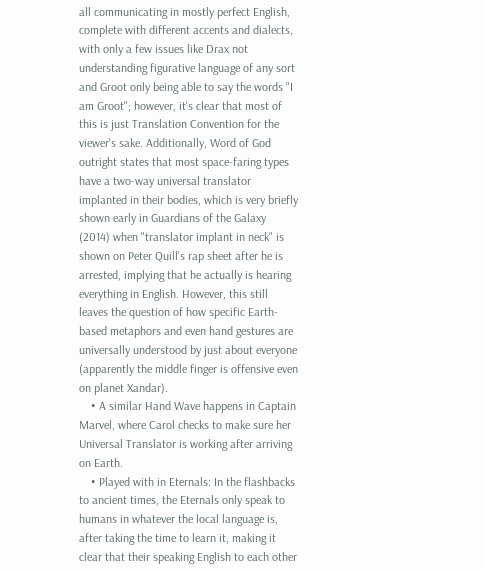all communicating in mostly perfect English, complete with different accents and dialects, with only a few issues like Drax not understanding figurative language of any sort and Groot only being able to say the words "I am Groot"; however, it's clear that most of this is just Translation Convention for the viewer's sake. Additionally, Word of God outright states that most space-faring types have a two-way universal translator implanted in their bodies, which is very briefly shown early in Guardians of the Galaxy (2014) when "translator implant in neck" is shown on Peter Quill's rap sheet after he is arrested, implying that he actually is hearing everything in English. However, this still leaves the question of how specific Earth-based metaphors and even hand gestures are universally understood by just about everyone (apparently the middle finger is offensive even on planet Xandar).
    • A similar Hand Wave happens in Captain Marvel, where Carol checks to make sure her Universal Translator is working after arriving on Earth.
    • Played with in Eternals: In the flashbacks to ancient times, the Eternals only speak to humans in whatever the local language is, after taking the time to learn it, making it clear that their speaking English to each other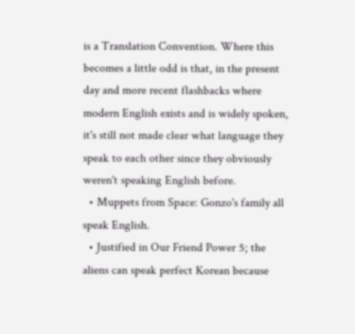is a Translation Convention. Where this becomes a little odd is that, in the present day and more recent flashbacks where modern English exists and is widely spoken, it's still not made clear what language they speak to each other since they obviously weren't speaking English before.
  • Muppets from Space: Gonzo's family all speak English.
  • Justified in Our Friend Power 5; the aliens can speak perfect Korean because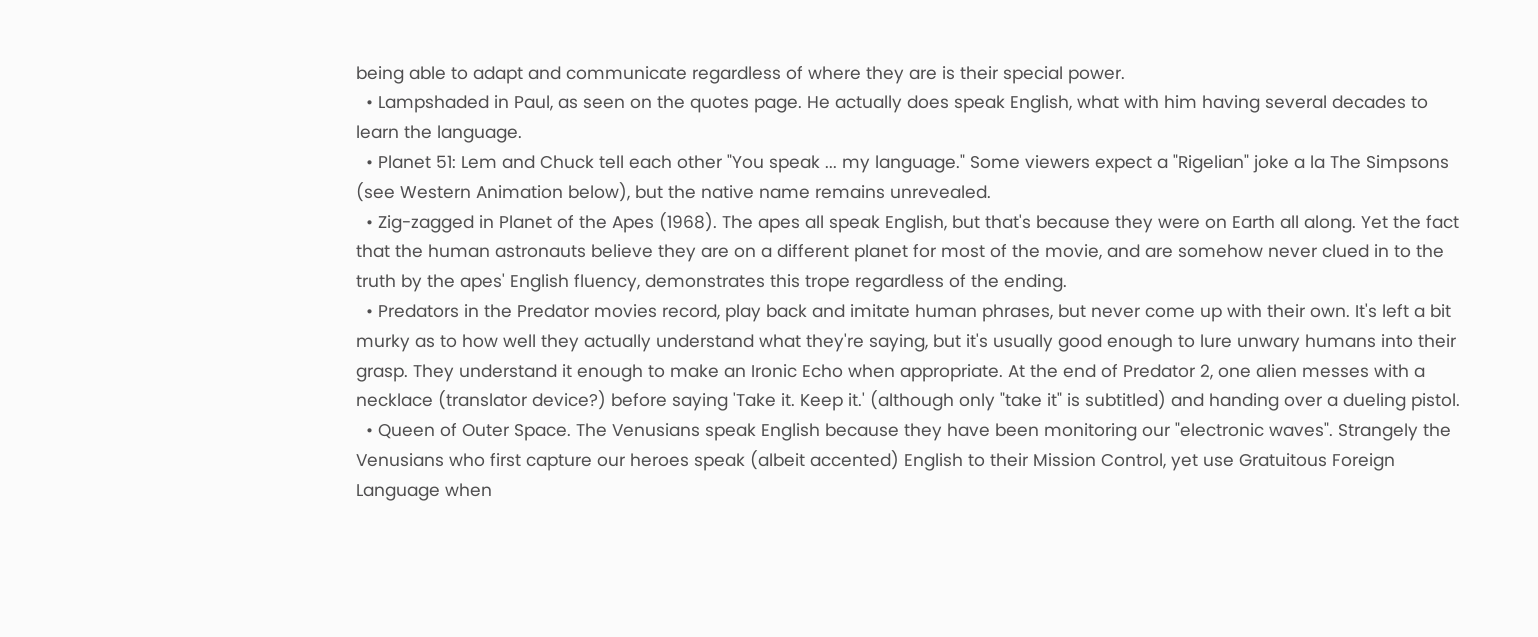being able to adapt and communicate regardless of where they are is their special power.
  • Lampshaded in Paul, as seen on the quotes page. He actually does speak English, what with him having several decades to learn the language.
  • Planet 51: Lem and Chuck tell each other "You speak ... my language." Some viewers expect a "Rigelian" joke a la The Simpsons (see Western Animation below), but the native name remains unrevealed.
  • Zig-zagged in Planet of the Apes (1968). The apes all speak English, but that's because they were on Earth all along. Yet the fact that the human astronauts believe they are on a different planet for most of the movie, and are somehow never clued in to the truth by the apes' English fluency, demonstrates this trope regardless of the ending.
  • Predators in the Predator movies record, play back and imitate human phrases, but never come up with their own. It's left a bit murky as to how well they actually understand what they're saying, but it's usually good enough to lure unwary humans into their grasp. They understand it enough to make an Ironic Echo when appropriate. At the end of Predator 2, one alien messes with a necklace (translator device?) before saying 'Take it. Keep it.' (although only "take it" is subtitled) and handing over a dueling pistol.
  • Queen of Outer Space. The Venusians speak English because they have been monitoring our "electronic waves". Strangely the Venusians who first capture our heroes speak (albeit accented) English to their Mission Control, yet use Gratuitous Foreign Language when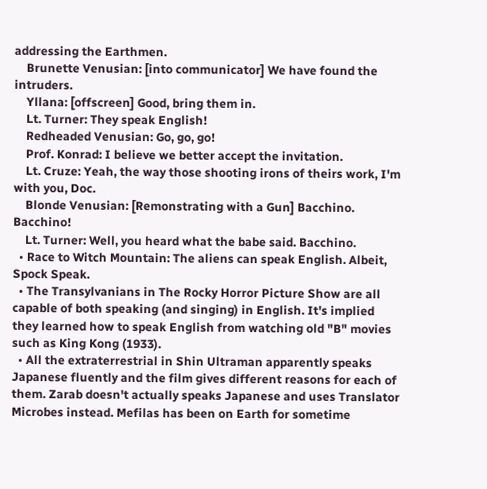addressing the Earthmen.
    Brunette Venusian: [into communicator] We have found the intruders.
    Yllana: [offscreen] Good, bring them in.
    Lt. Turner: They speak English!
    Redheaded Venusian: Go, go, go!
    Prof. Konrad: I believe we better accept the invitation.
    Lt. Cruze: Yeah, the way those shooting irons of theirs work, I'm with you, Doc.
    Blonde Venusian: [Remonstrating with a Gun] Bacchino. Bacchino!
    Lt. Turner: Well, you heard what the babe said. Bacchino.
  • Race to Witch Mountain: The aliens can speak English. Albeit, Spock Speak.
  • The Transylvanians in The Rocky Horror Picture Show are all capable of both speaking (and singing) in English. It's implied they learned how to speak English from watching old "B" movies such as King Kong (1933).
  • All the extraterrestrial in Shin Ultraman apparently speaks Japanese fluently and the film gives different reasons for each of them. Zarab doesn't actually speaks Japanese and uses Translator Microbes instead. Mefilas has been on Earth for sometime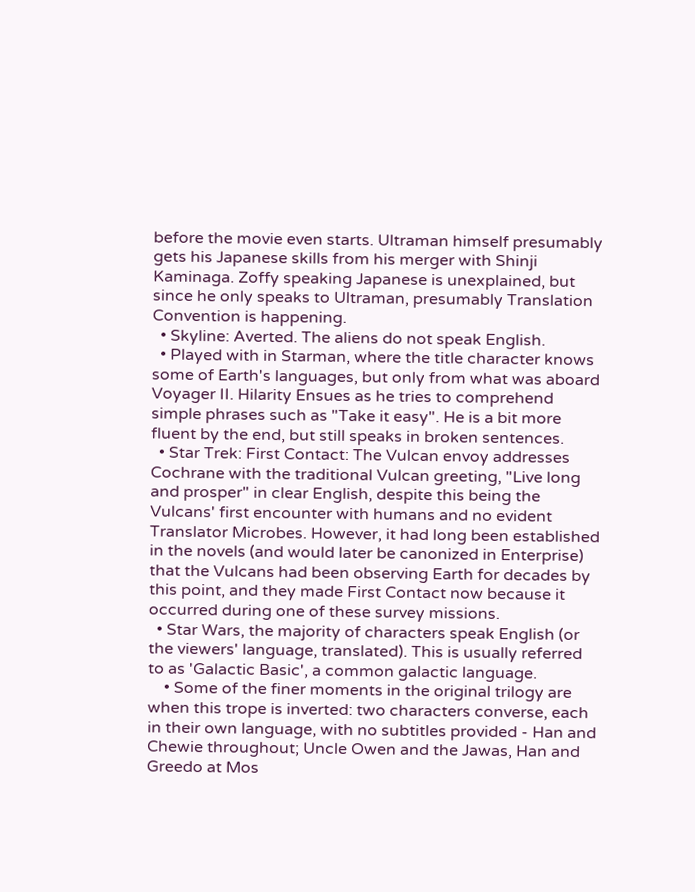before the movie even starts. Ultraman himself presumably gets his Japanese skills from his merger with Shinji Kaminaga. Zoffy speaking Japanese is unexplained, but since he only speaks to Ultraman, presumably Translation Convention is happening.
  • Skyline: Averted. The aliens do not speak English.
  • Played with in Starman, where the title character knows some of Earth's languages, but only from what was aboard Voyager II. Hilarity Ensues as he tries to comprehend simple phrases such as "Take it easy". He is a bit more fluent by the end, but still speaks in broken sentences.
  • Star Trek: First Contact: The Vulcan envoy addresses Cochrane with the traditional Vulcan greeting, "Live long and prosper" in clear English, despite this being the Vulcans' first encounter with humans and no evident Translator Microbes. However, it had long been established in the novels (and would later be canonized in Enterprise) that the Vulcans had been observing Earth for decades by this point, and they made First Contact now because it occurred during one of these survey missions.
  • Star Wars, the majority of characters speak English (or the viewers' language, translated). This is usually referred to as 'Galactic Basic', a common galactic language.
    • Some of the finer moments in the original trilogy are when this trope is inverted: two characters converse, each in their own language, with no subtitles provided - Han and Chewie throughout; Uncle Owen and the Jawas, Han and Greedo at Mos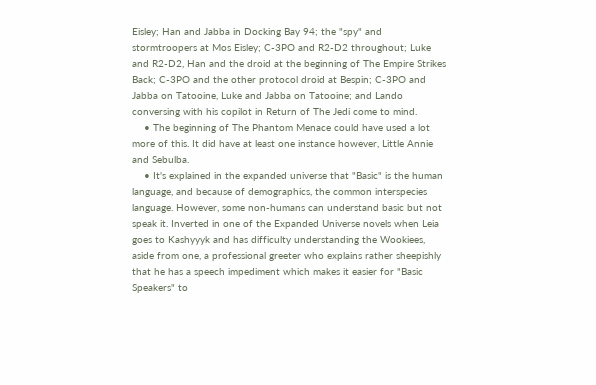Eisley; Han and Jabba in Docking Bay 94; the "spy" and stormtroopers at Mos Eisley; C-3PO and R2-D2 throughout; Luke and R2-D2, Han and the droid at the beginning of The Empire Strikes Back; C-3PO and the other protocol droid at Bespin; C-3PO and Jabba on Tatooine, Luke and Jabba on Tatooine; and Lando conversing with his copilot in Return of The Jedi come to mind.
    • The beginning of The Phantom Menace could have used a lot more of this. It did have at least one instance however, Little Annie and Sebulba.
    • It's explained in the expanded universe that "Basic" is the human language, and because of demographics, the common interspecies language. However, some non-humans can understand basic but not speak it. Inverted in one of the Expanded Universe novels when Leia goes to Kashyyyk and has difficulty understanding the Wookiees, aside from one, a professional greeter who explains rather sheepishly that he has a speech impediment which makes it easier for "Basic Speakers" to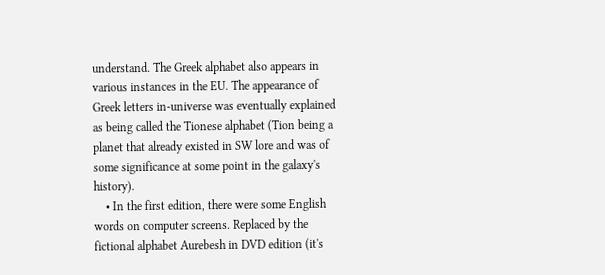understand. The Greek alphabet also appears in various instances in the EU. The appearance of Greek letters in-universe was eventually explained as being called the Tionese alphabet (Tion being a planet that already existed in SW lore and was of some significance at some point in the galaxy's history).
    • In the first edition, there were some English words on computer screens. Replaced by the fictional alphabet Aurebesh in DVD edition (it's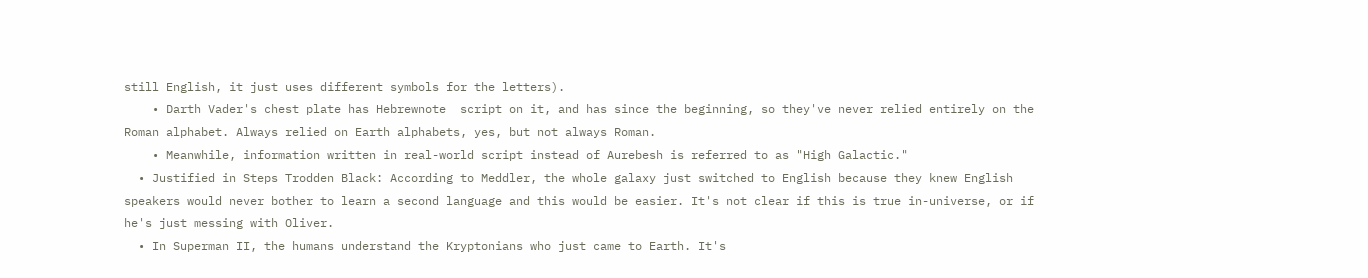still English, it just uses different symbols for the letters).
    • Darth Vader's chest plate has Hebrewnote  script on it, and has since the beginning, so they've never relied entirely on the Roman alphabet. Always relied on Earth alphabets, yes, but not always Roman.
    • Meanwhile, information written in real-world script instead of Aurebesh is referred to as "High Galactic."
  • Justified in Steps Trodden Black: According to Meddler, the whole galaxy just switched to English because they knew English speakers would never bother to learn a second language and this would be easier. It's not clear if this is true in-universe, or if he's just messing with Oliver.
  • In Superman II, the humans understand the Kryptonians who just came to Earth. It's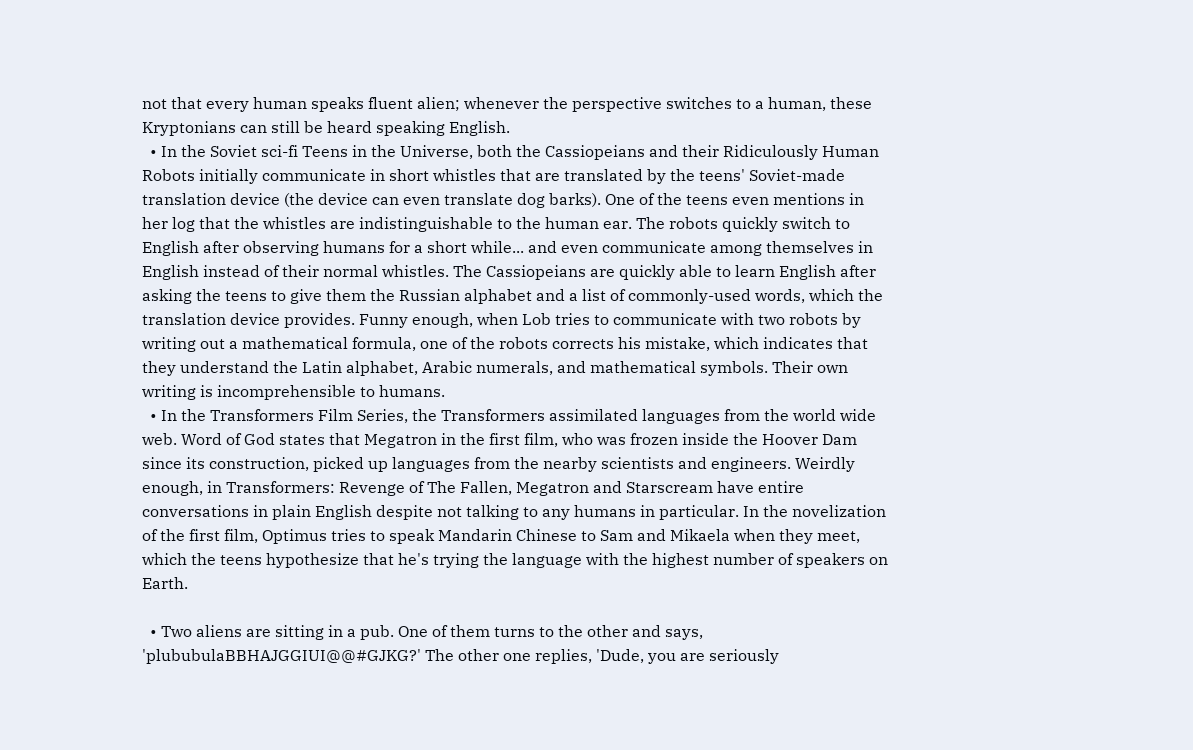not that every human speaks fluent alien; whenever the perspective switches to a human, these Kryptonians can still be heard speaking English.
  • In the Soviet sci-fi Teens in the Universe, both the Cassiopeians and their Ridiculously Human Robots initially communicate in short whistles that are translated by the teens' Soviet-made translation device (the device can even translate dog barks). One of the teens even mentions in her log that the whistles are indistinguishable to the human ear. The robots quickly switch to English after observing humans for a short while... and even communicate among themselves in English instead of their normal whistles. The Cassiopeians are quickly able to learn English after asking the teens to give them the Russian alphabet and a list of commonly-used words, which the translation device provides. Funny enough, when Lob tries to communicate with two robots by writing out a mathematical formula, one of the robots corrects his mistake, which indicates that they understand the Latin alphabet, Arabic numerals, and mathematical symbols. Their own writing is incomprehensible to humans.
  • In the Transformers Film Series, the Transformers assimilated languages from the world wide web. Word of God states that Megatron in the first film, who was frozen inside the Hoover Dam since its construction, picked up languages from the nearby scientists and engineers. Weirdly enough, in Transformers: Revenge of The Fallen, Megatron and Starscream have entire conversations in plain English despite not talking to any humans in particular. In the novelization of the first film, Optimus tries to speak Mandarin Chinese to Sam and Mikaela when they meet, which the teens hypothesize that he's trying the language with the highest number of speakers on Earth.

  • Two aliens are sitting in a pub. One of them turns to the other and says, 'plububulaBBHAJGGIUI@@#GJKG?' The other one replies, 'Dude, you are seriously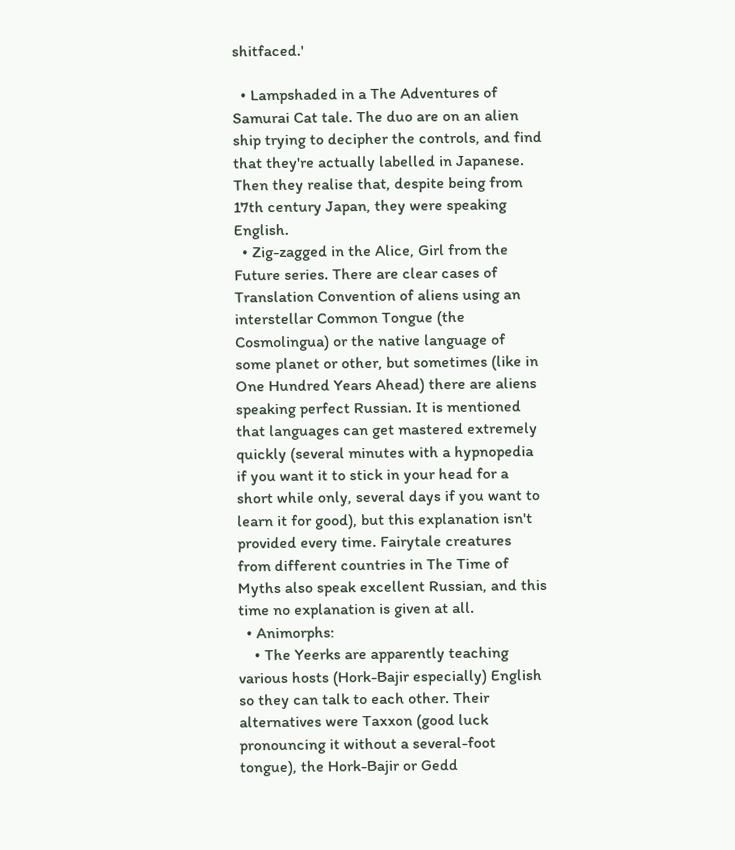shitfaced.'

  • Lampshaded in a The Adventures of Samurai Cat tale. The duo are on an alien ship trying to decipher the controls, and find that they're actually labelled in Japanese. Then they realise that, despite being from 17th century Japan, they were speaking English.
  • Zig-zagged in the Alice, Girl from the Future series. There are clear cases of Translation Convention of aliens using an interstellar Common Tongue (the Cosmolingua) or the native language of some planet or other, but sometimes (like in One Hundred Years Ahead) there are aliens speaking perfect Russian. It is mentioned that languages can get mastered extremely quickly (several minutes with a hypnopedia if you want it to stick in your head for a short while only, several days if you want to learn it for good), but this explanation isn't provided every time. Fairytale creatures from different countries in The Time of Myths also speak excellent Russian, and this time no explanation is given at all.
  • Animorphs:
    • The Yeerks are apparently teaching various hosts (Hork-Bajir especially) English so they can talk to each other. Their alternatives were Taxxon (good luck pronouncing it without a several-foot tongue), the Hork-Bajir or Gedd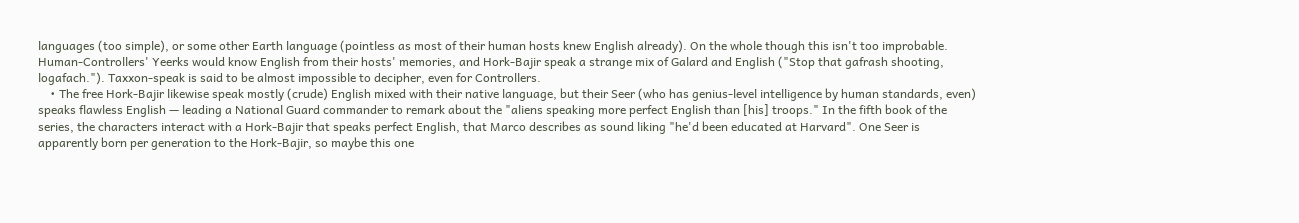languages (too simple), or some other Earth language (pointless as most of their human hosts knew English already). On the whole though this isn't too improbable. Human-Controllers' Yeerks would know English from their hosts' memories, and Hork-Bajir speak a strange mix of Galard and English ("Stop that gafrash shooting, logafach."). Taxxon-speak is said to be almost impossible to decipher, even for Controllers.
    • The free Hork-Bajir likewise speak mostly (crude) English mixed with their native language, but their Seer (who has genius-level intelligence by human standards, even) speaks flawless English — leading a National Guard commander to remark about the "aliens speaking more perfect English than [his] troops." In the fifth book of the series, the characters interact with a Hork-Bajir that speaks perfect English, that Marco describes as sound liking "he'd been educated at Harvard". One Seer is apparently born per generation to the Hork-Bajir, so maybe this one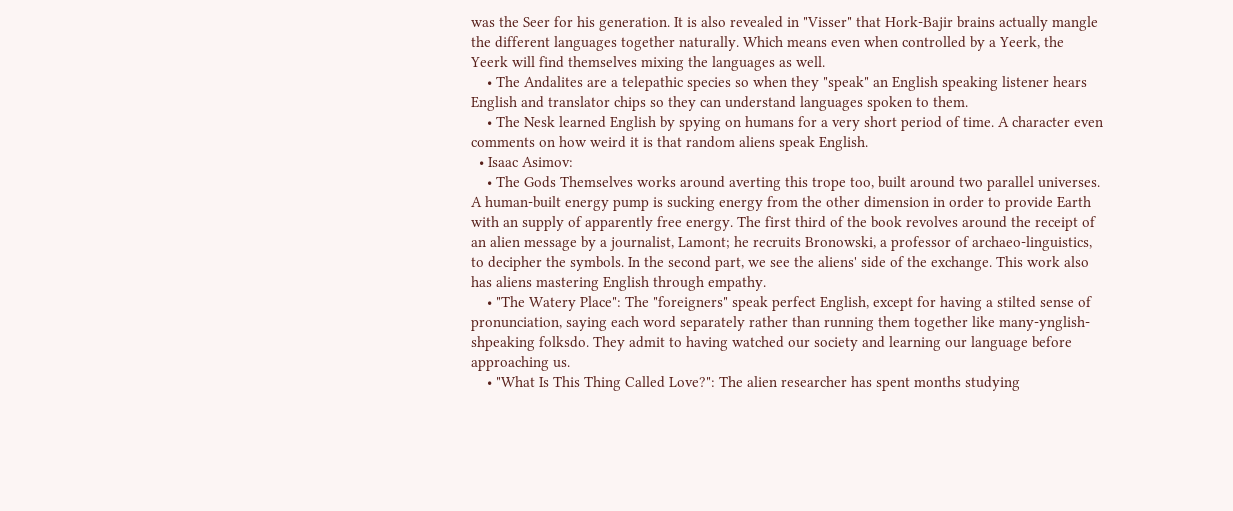was the Seer for his generation. It is also revealed in "Visser" that Hork-Bajir brains actually mangle the different languages together naturally. Which means even when controlled by a Yeerk, the Yeerk will find themselves mixing the languages as well.
    • The Andalites are a telepathic species so when they "speak" an English speaking listener hears English and translator chips so they can understand languages spoken to them.
    • The Nesk learned English by spying on humans for a very short period of time. A character even comments on how weird it is that random aliens speak English.
  • Isaac Asimov:
    • The Gods Themselves works around averting this trope too, built around two parallel universes. A human-built energy pump is sucking energy from the other dimension in order to provide Earth with an supply of apparently free energy. The first third of the book revolves around the receipt of an alien message by a journalist, Lamont; he recruits Bronowski, a professor of archaeo-linguistics, to decipher the symbols. In the second part, we see the aliens' side of the exchange. This work also has aliens mastering English through empathy.
    • "The Watery Place": The "foreigners" speak perfect English, except for having a stilted sense of pronunciation, saying each word separately rather than running them together like many-ynglish-shpeaking folksdo. They admit to having watched our society and learning our language before approaching us.
    • "What Is This Thing Called Love?": The alien researcher has spent months studying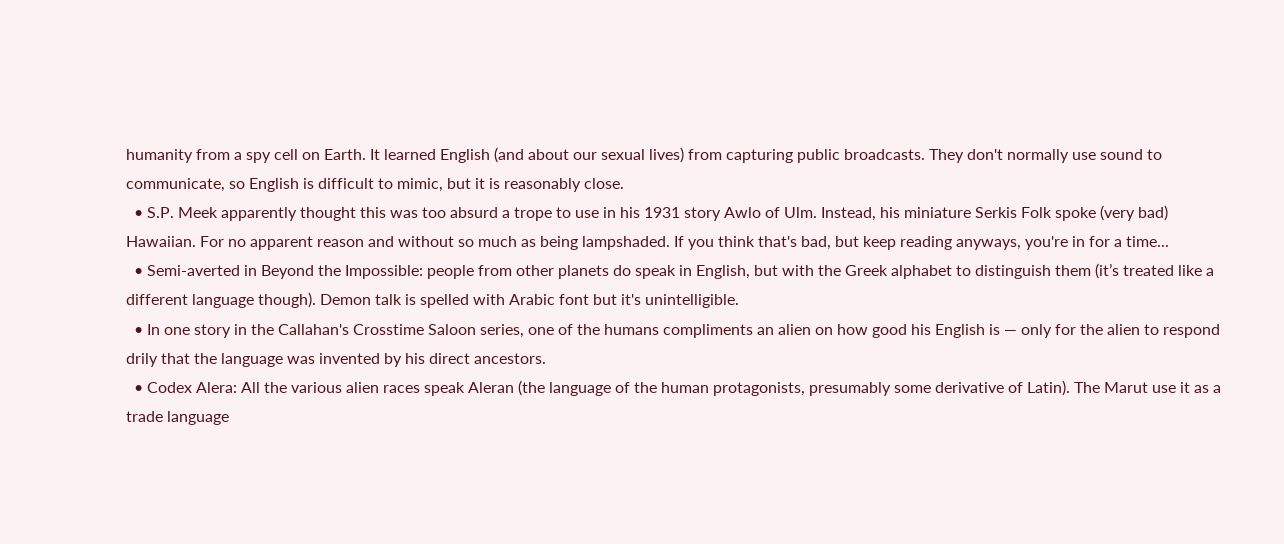humanity from a spy cell on Earth. It learned English (and about our sexual lives) from capturing public broadcasts. They don't normally use sound to communicate, so English is difficult to mimic, but it is reasonably close.
  • S.P. Meek apparently thought this was too absurd a trope to use in his 1931 story Awlo of Ulm. Instead, his miniature Serkis Folk spoke (very bad) Hawaiian. For no apparent reason and without so much as being lampshaded. If you think that's bad, but keep reading anyways, you're in for a time...
  • Semi-averted in Beyond the Impossible: people from other planets do speak in English, but with the Greek alphabet to distinguish them (it’s treated like a different language though). Demon talk is spelled with Arabic font but it's unintelligible.
  • In one story in the Callahan's Crosstime Saloon series, one of the humans compliments an alien on how good his English is — only for the alien to respond drily that the language was invented by his direct ancestors.
  • Codex Alera: All the various alien races speak Aleran (the language of the human protagonists, presumably some derivative of Latin). The Marut use it as a trade language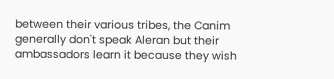between their various tribes, the Canim generally don't speak Aleran but their ambassadors learn it because they wish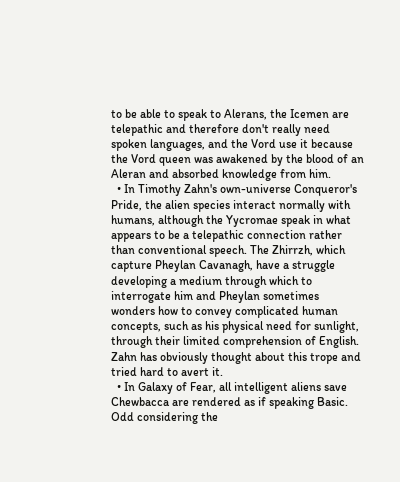to be able to speak to Alerans, the Icemen are telepathic and therefore don't really need spoken languages, and the Vord use it because the Vord queen was awakened by the blood of an Aleran and absorbed knowledge from him.
  • In Timothy Zahn's own-universe Conqueror's Pride, the alien species interact normally with humans, although the Yycromae speak in what appears to be a telepathic connection rather than conventional speech. The Zhirrzh, which capture Pheylan Cavanagh, have a struggle developing a medium through which to interrogate him and Pheylan sometimes wonders how to convey complicated human concepts, such as his physical need for sunlight, through their limited comprehension of English. Zahn has obviously thought about this trope and tried hard to avert it.
  • In Galaxy of Fear, all intelligent aliens save Chewbacca are rendered as if speaking Basic. Odd considering the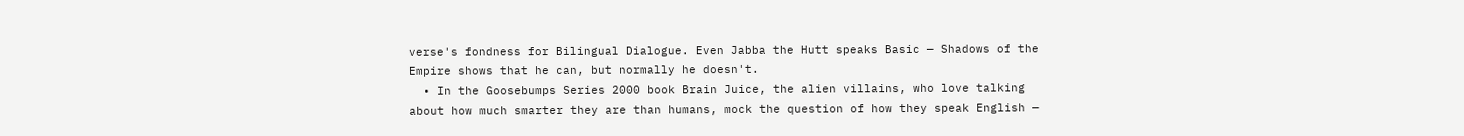verse's fondness for Bilingual Dialogue. Even Jabba the Hutt speaks Basic — Shadows of the Empire shows that he can, but normally he doesn't.
  • In the Goosebumps Series 2000 book Brain Juice, the alien villains, who love talking about how much smarter they are than humans, mock the question of how they speak English —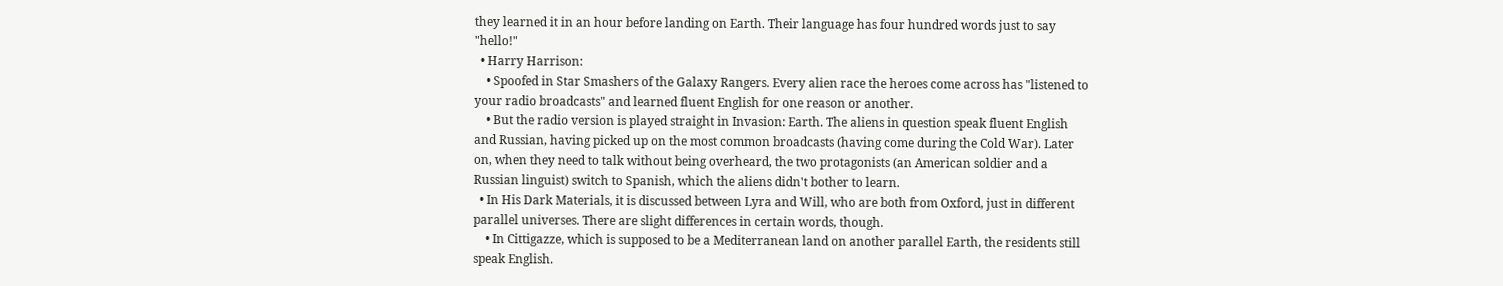they learned it in an hour before landing on Earth. Their language has four hundred words just to say "hello!"
  • Harry Harrison:
    • Spoofed in Star Smashers of the Galaxy Rangers. Every alien race the heroes come across has "listened to your radio broadcasts" and learned fluent English for one reason or another.
    • But the radio version is played straight in Invasion: Earth. The aliens in question speak fluent English and Russian, having picked up on the most common broadcasts (having come during the Cold War). Later on, when they need to talk without being overheard, the two protagonists (an American soldier and a Russian linguist) switch to Spanish, which the aliens didn't bother to learn.
  • In His Dark Materials, it is discussed between Lyra and Will, who are both from Oxford, just in different parallel universes. There are slight differences in certain words, though.
    • In Cittigazze, which is supposed to be a Mediterranean land on another parallel Earth, the residents still speak English.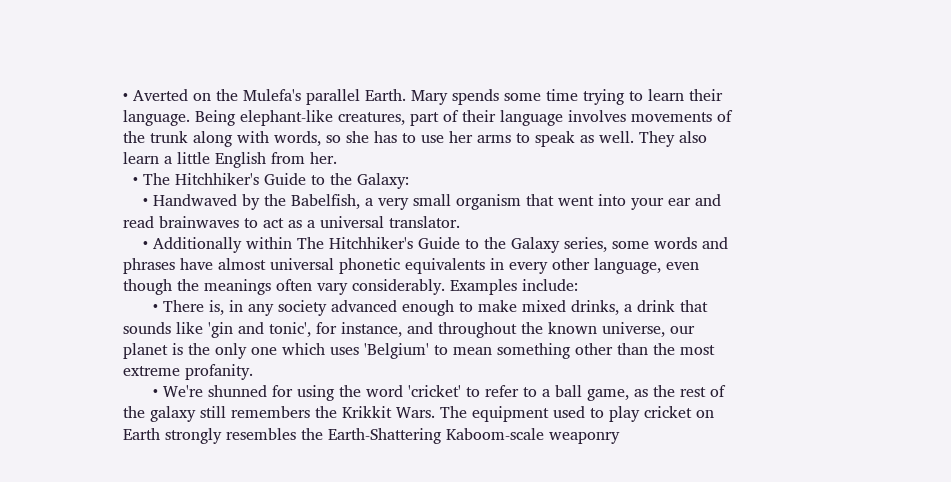• Averted on the Mulefa's parallel Earth. Mary spends some time trying to learn their language. Being elephant-like creatures, part of their language involves movements of the trunk along with words, so she has to use her arms to speak as well. They also learn a little English from her.
  • The Hitchhiker's Guide to the Galaxy:
    • Handwaved by the Babelfish, a very small organism that went into your ear and read brainwaves to act as a universal translator.
    • Additionally within The Hitchhiker's Guide to the Galaxy series, some words and phrases have almost universal phonetic equivalents in every other language, even though the meanings often vary considerably. Examples include:
      • There is, in any society advanced enough to make mixed drinks, a drink that sounds like 'gin and tonic', for instance, and throughout the known universe, our planet is the only one which uses 'Belgium' to mean something other than the most extreme profanity.
      • We're shunned for using the word 'cricket' to refer to a ball game, as the rest of the galaxy still remembers the Krikkit Wars. The equipment used to play cricket on Earth strongly resembles the Earth-Shattering Kaboom-scale weaponry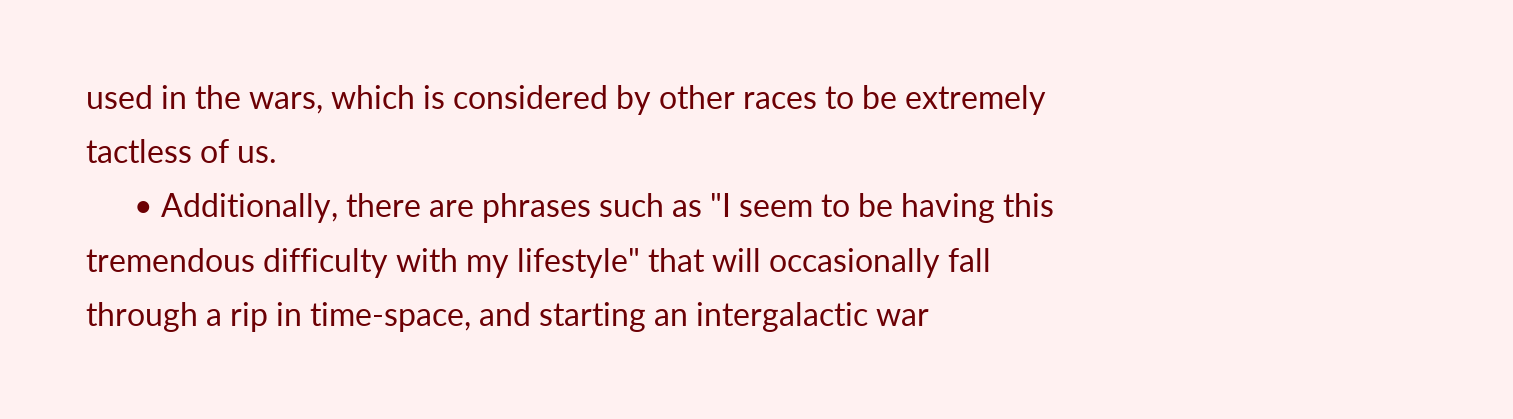used in the wars, which is considered by other races to be extremely tactless of us.
      • Additionally, there are phrases such as "I seem to be having this tremendous difficulty with my lifestyle" that will occasionally fall through a rip in time-space, and starting an intergalactic war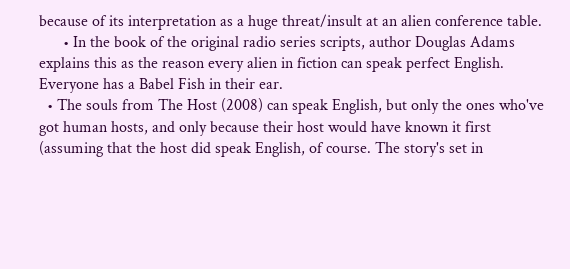because of its interpretation as a huge threat/insult at an alien conference table.
      • In the book of the original radio series scripts, author Douglas Adams explains this as the reason every alien in fiction can speak perfect English. Everyone has a Babel Fish in their ear.
  • The souls from The Host (2008) can speak English, but only the ones who've got human hosts, and only because their host would have known it first (assuming that the host did speak English, of course. The story's set in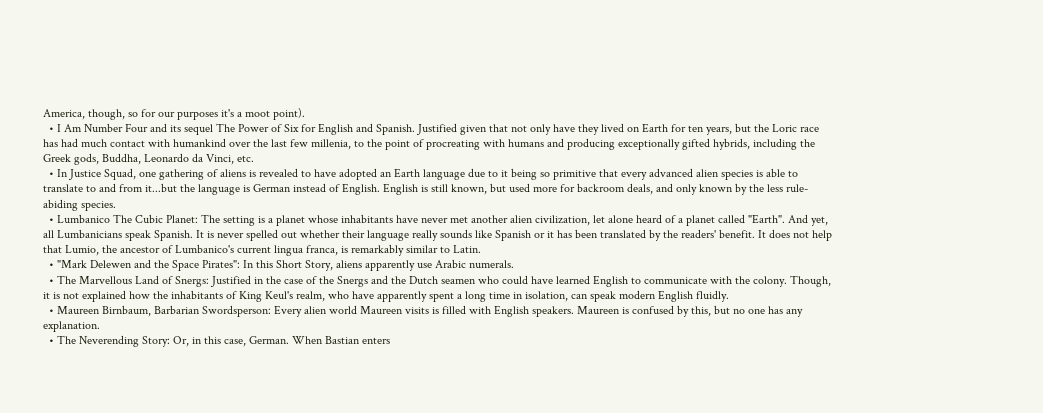America, though, so for our purposes it's a moot point).
  • I Am Number Four and its sequel The Power of Six for English and Spanish. Justified given that not only have they lived on Earth for ten years, but the Loric race has had much contact with humankind over the last few millenia, to the point of procreating with humans and producing exceptionally gifted hybrids, including the Greek gods, Buddha, Leonardo da Vinci, etc.
  • In Justice Squad, one gathering of aliens is revealed to have adopted an Earth language due to it being so primitive that every advanced alien species is able to translate to and from it...but the language is German instead of English. English is still known, but used more for backroom deals, and only known by the less rule-abiding species.
  • Lumbanico The Cubic Planet: The setting is a planet whose inhabitants have never met another alien civilization, let alone heard of a planet called "Earth". And yet, all Lumbanicians speak Spanish. It is never spelled out whether their language really sounds like Spanish or it has been translated by the readers' benefit. It does not help that Lumio, the ancestor of Lumbanico's current lingua franca, is remarkably similar to Latin.
  • "Mark Delewen and the Space Pirates": In this Short Story, aliens apparently use Arabic numerals.
  • The Marvellous Land of Snergs: Justified in the case of the Snergs and the Dutch seamen who could have learned English to communicate with the colony. Though, it is not explained how the inhabitants of King Keul's realm, who have apparently spent a long time in isolation, can speak modern English fluidly.
  • Maureen Birnbaum, Barbarian Swordsperson: Every alien world Maureen visits is filled with English speakers. Maureen is confused by this, but no one has any explanation.
  • The Neverending Story: Or, in this case, German. When Bastian enters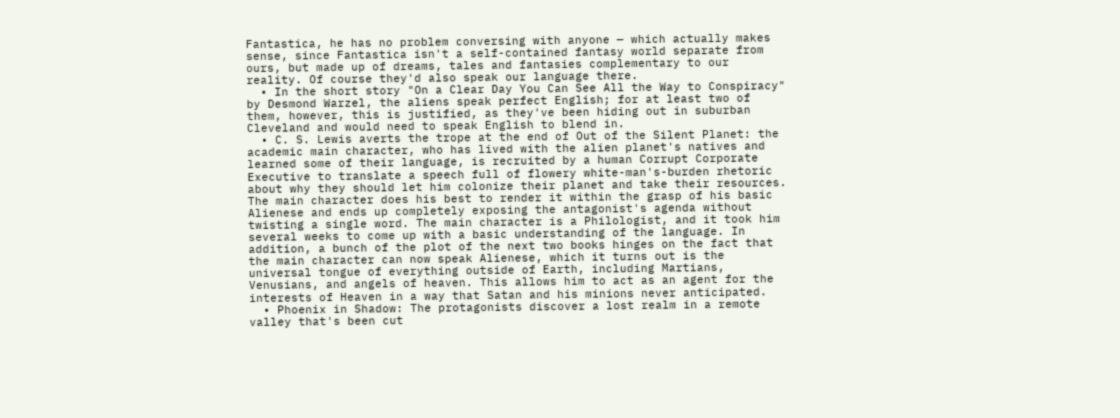Fantastica, he has no problem conversing with anyone — which actually makes sense, since Fantastica isn't a self-contained fantasy world separate from ours, but made up of dreams, tales and fantasies complementary to our reality. Of course they'd also speak our language there.
  • In the short story "On a Clear Day You Can See All the Way to Conspiracy" by Desmond Warzel, the aliens speak perfect English; for at least two of them, however, this is justified, as they've been hiding out in suburban Cleveland and would need to speak English to blend in.
  • C. S. Lewis averts the trope at the end of Out of the Silent Planet: the academic main character, who has lived with the alien planet's natives and learned some of their language, is recruited by a human Corrupt Corporate Executive to translate a speech full of flowery white-man's-burden rhetoric about why they should let him colonize their planet and take their resources. The main character does his best to render it within the grasp of his basic Alienese and ends up completely exposing the antagonist's agenda without twisting a single word. The main character is a Philologist, and it took him several weeks to come up with a basic understanding of the language. In addition, a bunch of the plot of the next two books hinges on the fact that the main character can now speak Alienese, which it turns out is the universal tongue of everything outside of Earth, including Martians, Venusians, and angels of heaven. This allows him to act as an agent for the interests of Heaven in a way that Satan and his minions never anticipated.
  • Phoenix in Shadow: The protagonists discover a lost realm in a remote valley that's been cut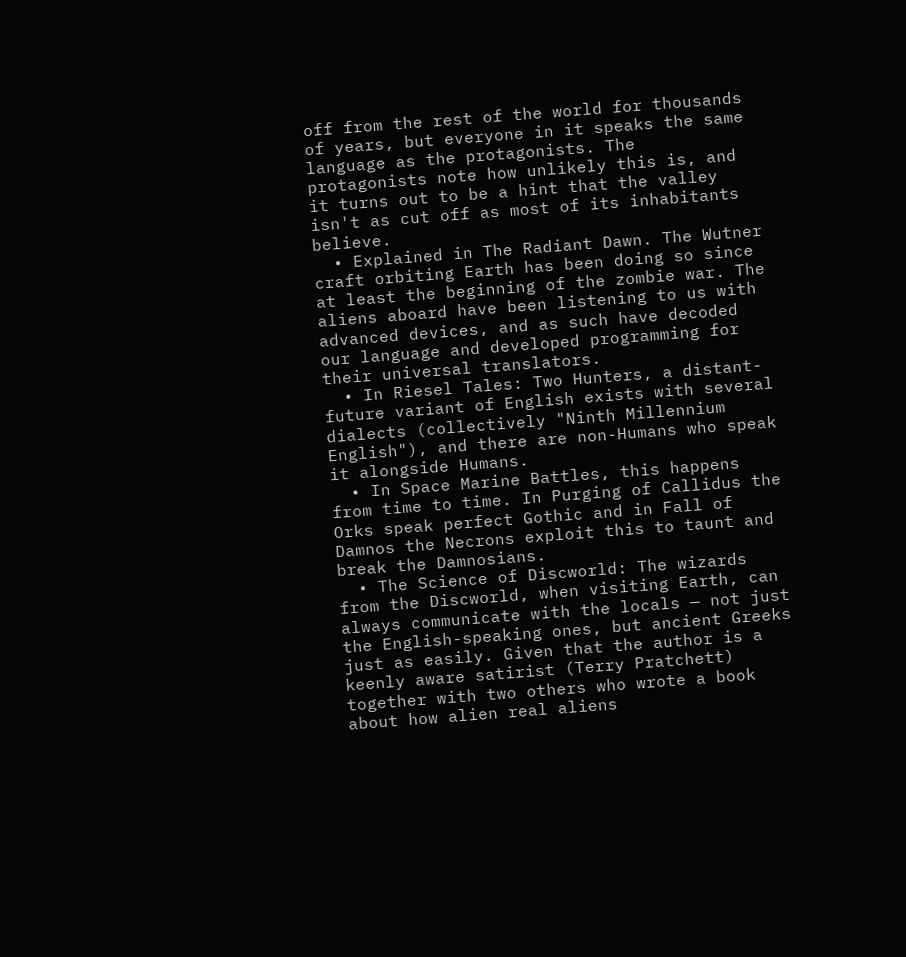off from the rest of the world for thousands of years, but everyone in it speaks the same language as the protagonists. The protagonists note how unlikely this is, and it turns out to be a hint that the valley isn't as cut off as most of its inhabitants believe.
  • Explained in The Radiant Dawn. The Wutner craft orbiting Earth has been doing so since at least the beginning of the zombie war. The aliens aboard have been listening to us with advanced devices, and as such have decoded our language and developed programming for their universal translators.
  • In Riesel Tales: Two Hunters, a distant-future variant of English exists with several dialects (collectively "Ninth Millennium English"), and there are non-Humans who speak it alongside Humans.
  • In Space Marine Battles, this happens from time to time. In Purging of Callidus the Orks speak perfect Gothic and in Fall of Damnos the Necrons exploit this to taunt and break the Damnosians.
  • The Science of Discworld: The wizards from the Discworld, when visiting Earth, can always communicate with the locals — not just the English-speaking ones, but ancient Greeks just as easily. Given that the author is a keenly aware satirist (Terry Pratchett) together with two others who wrote a book about how alien real aliens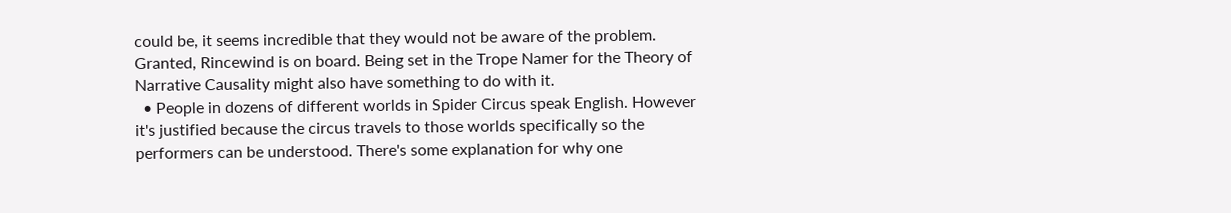could be, it seems incredible that they would not be aware of the problem. Granted, Rincewind is on board. Being set in the Trope Namer for the Theory of Narrative Causality might also have something to do with it.
  • People in dozens of different worlds in Spider Circus speak English. However it's justified because the circus travels to those worlds specifically so the performers can be understood. There's some explanation for why one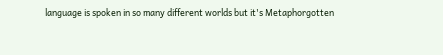language is spoken in so many different worlds but it's Metaphorgotten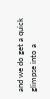and we do get a quick glimpse into a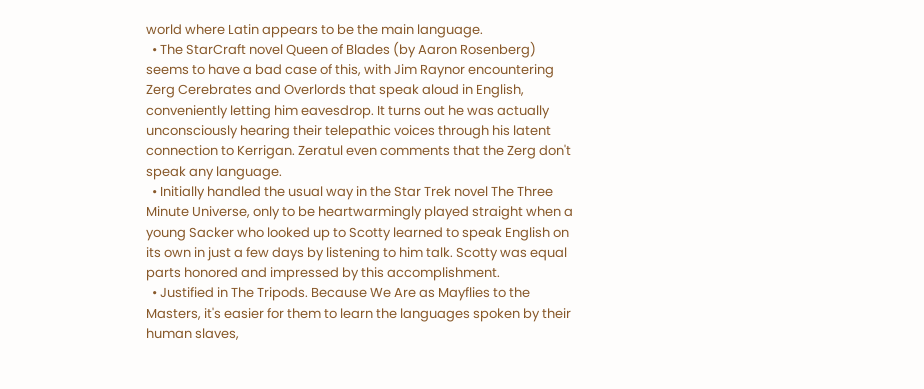world where Latin appears to be the main language.
  • The StarCraft novel Queen of Blades (by Aaron Rosenberg) seems to have a bad case of this, with Jim Raynor encountering Zerg Cerebrates and Overlords that speak aloud in English, conveniently letting him eavesdrop. It turns out he was actually unconsciously hearing their telepathic voices through his latent connection to Kerrigan. Zeratul even comments that the Zerg don't speak any language.
  • Initially handled the usual way in the Star Trek novel The Three Minute Universe, only to be heartwarmingly played straight when a young Sacker who looked up to Scotty learned to speak English on its own in just a few days by listening to him talk. Scotty was equal parts honored and impressed by this accomplishment.
  • Justified in The Tripods. Because We Are as Mayflies to the Masters, it's easier for them to learn the languages spoken by their human slaves,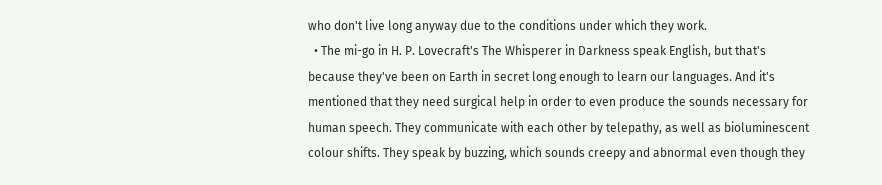who don't live long anyway due to the conditions under which they work.
  • The mi-go in H. P. Lovecraft's The Whisperer in Darkness speak English, but that's because they've been on Earth in secret long enough to learn our languages. And it's mentioned that they need surgical help in order to even produce the sounds necessary for human speech. They communicate with each other by telepathy, as well as bioluminescent colour shifts. They speak by buzzing, which sounds creepy and abnormal even though they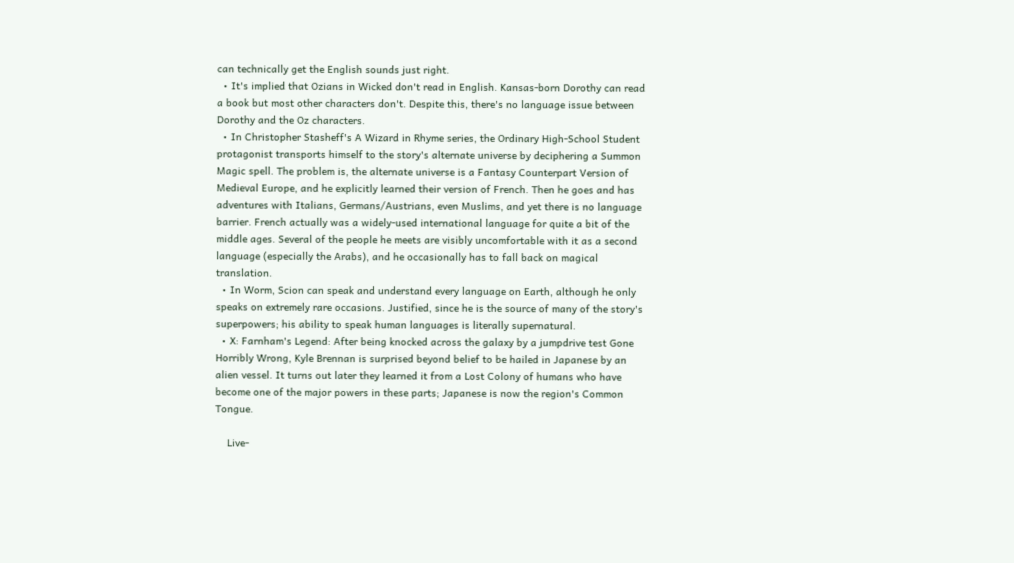can technically get the English sounds just right.
  • It's implied that Ozians in Wicked don't read in English. Kansas-born Dorothy can read a book but most other characters don't. Despite this, there's no language issue between Dorothy and the Oz characters.
  • In Christopher Stasheff's A Wizard in Rhyme series, the Ordinary High-School Student protagonist transports himself to the story's alternate universe by deciphering a Summon Magic spell. The problem is, the alternate universe is a Fantasy Counterpart Version of Medieval Europe, and he explicitly learned their version of French. Then he goes and has adventures with Italians, Germans/Austrians, even Muslims, and yet there is no language barrier. French actually was a widely-used international language for quite a bit of the middle ages. Several of the people he meets are visibly uncomfortable with it as a second language (especially the Arabs), and he occasionally has to fall back on magical translation.
  • In Worm, Scion can speak and understand every language on Earth, although he only speaks on extremely rare occasions. Justified, since he is the source of many of the story's superpowers; his ability to speak human languages is literally supernatural.
  • X: Farnham's Legend: After being knocked across the galaxy by a jumpdrive test Gone Horribly Wrong, Kyle Brennan is surprised beyond belief to be hailed in Japanese by an alien vessel. It turns out later they learned it from a Lost Colony of humans who have become one of the major powers in these parts; Japanese is now the region's Common Tongue.

    Live-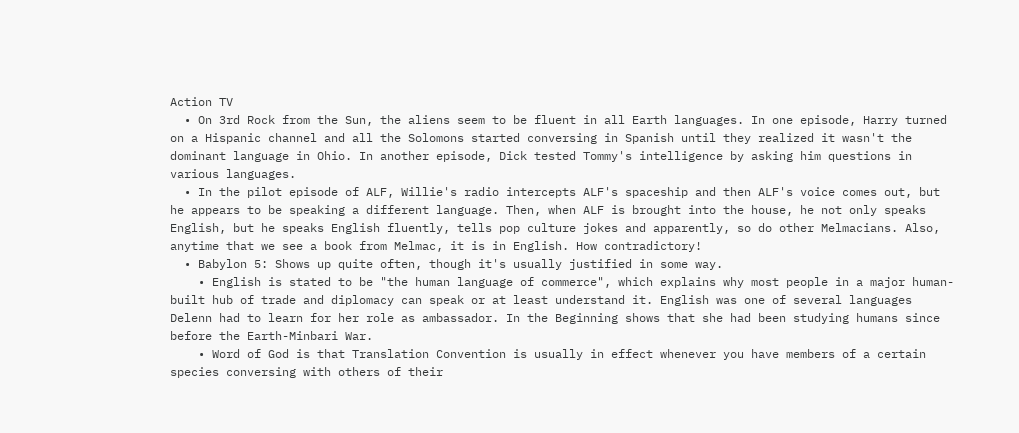Action TV
  • On 3rd Rock from the Sun, the aliens seem to be fluent in all Earth languages. In one episode, Harry turned on a Hispanic channel and all the Solomons started conversing in Spanish until they realized it wasn't the dominant language in Ohio. In another episode, Dick tested Tommy's intelligence by asking him questions in various languages.
  • In the pilot episode of ALF, Willie's radio intercepts ALF's spaceship and then ALF's voice comes out, but he appears to be speaking a different language. Then, when ALF is brought into the house, he not only speaks English, but he speaks English fluently, tells pop culture jokes and apparently, so do other Melmacians. Also, anytime that we see a book from Melmac, it is in English. How contradictory!
  • Babylon 5: Shows up quite often, though it's usually justified in some way.
    • English is stated to be "the human language of commerce", which explains why most people in a major human-built hub of trade and diplomacy can speak or at least understand it. English was one of several languages Delenn had to learn for her role as ambassador. In the Beginning shows that she had been studying humans since before the Earth-Minbari War.
    • Word of God is that Translation Convention is usually in effect whenever you have members of a certain species conversing with others of their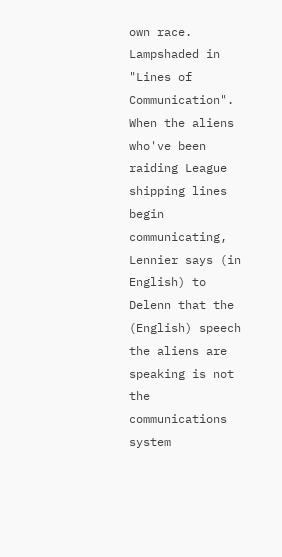own race. Lampshaded in "Lines of Communication". When the aliens who've been raiding League shipping lines begin communicating, Lennier says (in English) to Delenn that the (English) speech the aliens are speaking is not the communications system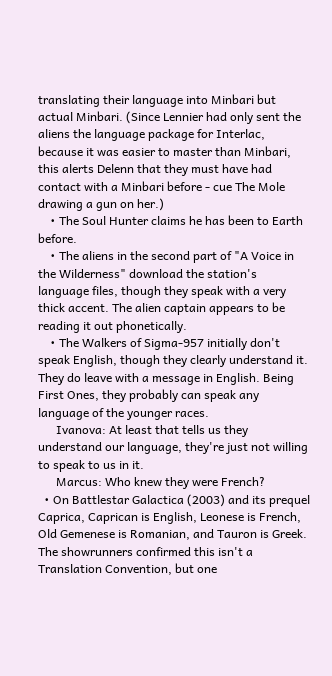translating their language into Minbari but actual Minbari. (Since Lennier had only sent the aliens the language package for Interlac, because it was easier to master than Minbari, this alerts Delenn that they must have had contact with a Minbari before - cue The Mole drawing a gun on her.)
    • The Soul Hunter claims he has been to Earth before.
    • The aliens in the second part of "A Voice in the Wilderness" download the station's language files, though they speak with a very thick accent. The alien captain appears to be reading it out phonetically.
    • The Walkers of Sigma-957 initially don't speak English, though they clearly understand it. They do leave with a message in English. Being First Ones, they probably can speak any language of the younger races.
      Ivanova: At least that tells us they understand our language, they're just not willing to speak to us in it.
      Marcus: Who knew they were French?
  • On Battlestar Galactica (2003) and its prequel Caprica, Caprican is English, Leonese is French, Old Gemenese is Romanian, and Tauron is Greek. The showrunners confirmed this isn't a Translation Convention, but one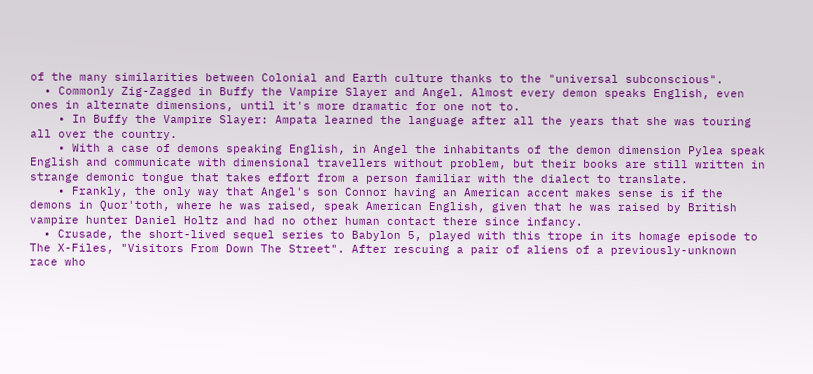of the many similarities between Colonial and Earth culture thanks to the "universal subconscious".
  • Commonly Zig-Zagged in Buffy the Vampire Slayer and Angel. Almost every demon speaks English, even ones in alternate dimensions, until it's more dramatic for one not to.
    • In Buffy the Vampire Slayer: Ampata learned the language after all the years that she was touring all over the country.
    • With a case of demons speaking English, in Angel the inhabitants of the demon dimension Pylea speak English and communicate with dimensional travellers without problem, but their books are still written in strange demonic tongue that takes effort from a person familiar with the dialect to translate.
    • Frankly, the only way that Angel's son Connor having an American accent makes sense is if the demons in Quor'toth, where he was raised, speak American English, given that he was raised by British vampire hunter Daniel Holtz and had no other human contact there since infancy.
  • Crusade, the short-lived sequel series to Babylon 5, played with this trope in its homage episode to The X-Files, "Visitors From Down The Street". After rescuing a pair of aliens of a previously-unknown race who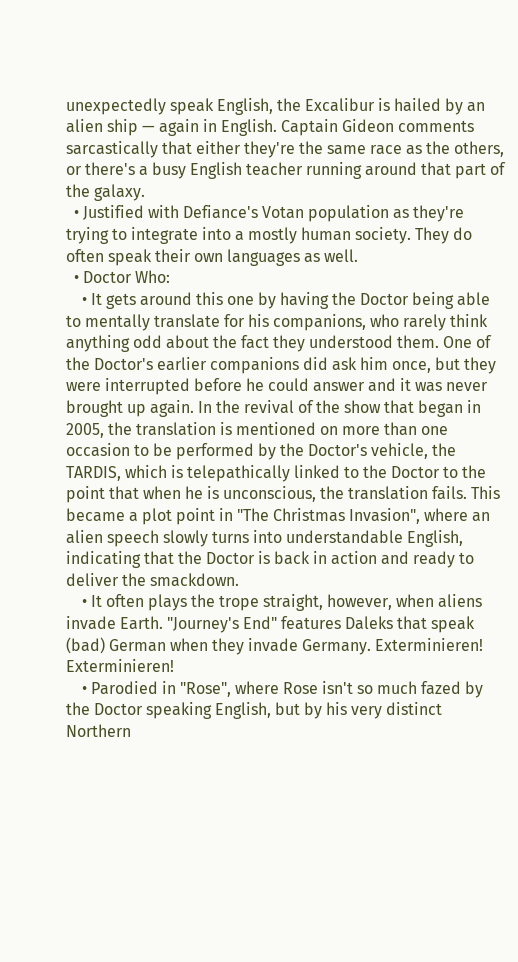unexpectedly speak English, the Excalibur is hailed by an alien ship — again in English. Captain Gideon comments sarcastically that either they're the same race as the others, or there's a busy English teacher running around that part of the galaxy.
  • Justified with Defiance's Votan population as they're trying to integrate into a mostly human society. They do often speak their own languages as well.
  • Doctor Who:
    • It gets around this one by having the Doctor being able to mentally translate for his companions, who rarely think anything odd about the fact they understood them. One of the Doctor's earlier companions did ask him once, but they were interrupted before he could answer and it was never brought up again. In the revival of the show that began in 2005, the translation is mentioned on more than one occasion to be performed by the Doctor's vehicle, the TARDIS, which is telepathically linked to the Doctor to the point that when he is unconscious, the translation fails. This became a plot point in "The Christmas Invasion", where an alien speech slowly turns into understandable English, indicating that the Doctor is back in action and ready to deliver the smackdown.
    • It often plays the trope straight, however, when aliens invade Earth. "Journey's End" features Daleks that speak (bad) German when they invade Germany. Exterminieren! Exterminieren!
    • Parodied in "Rose", where Rose isn't so much fazed by the Doctor speaking English, but by his very distinct Northern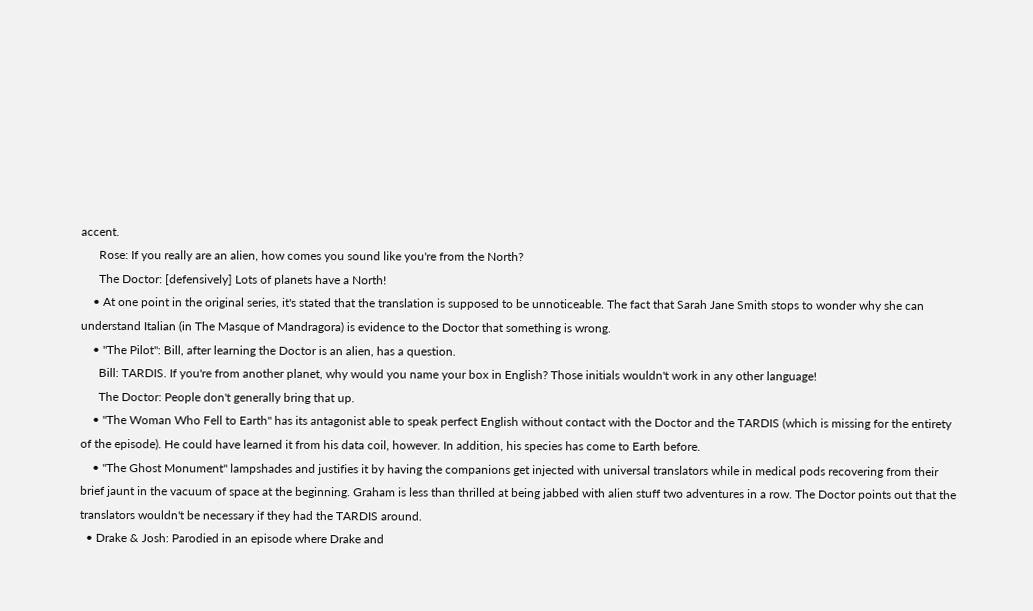accent.
      Rose: If you really are an alien, how comes you sound like you're from the North?
      The Doctor: [defensively] Lots of planets have a North!
    • At one point in the original series, it's stated that the translation is supposed to be unnoticeable. The fact that Sarah Jane Smith stops to wonder why she can understand Italian (in The Masque of Mandragora) is evidence to the Doctor that something is wrong.
    • "The Pilot": Bill, after learning the Doctor is an alien, has a question.
      Bill: TARDIS. If you're from another planet, why would you name your box in English? Those initials wouldn't work in any other language!
      The Doctor: People don't generally bring that up.
    • "The Woman Who Fell to Earth" has its antagonist able to speak perfect English without contact with the Doctor and the TARDIS (which is missing for the entirety of the episode). He could have learned it from his data coil, however. In addition, his species has come to Earth before.
    • "The Ghost Monument" lampshades and justifies it by having the companions get injected with universal translators while in medical pods recovering from their brief jaunt in the vacuum of space at the beginning. Graham is less than thrilled at being jabbed with alien stuff two adventures in a row. The Doctor points out that the translators wouldn't be necessary if they had the TARDIS around.
  • Drake & Josh: Parodied in an episode where Drake and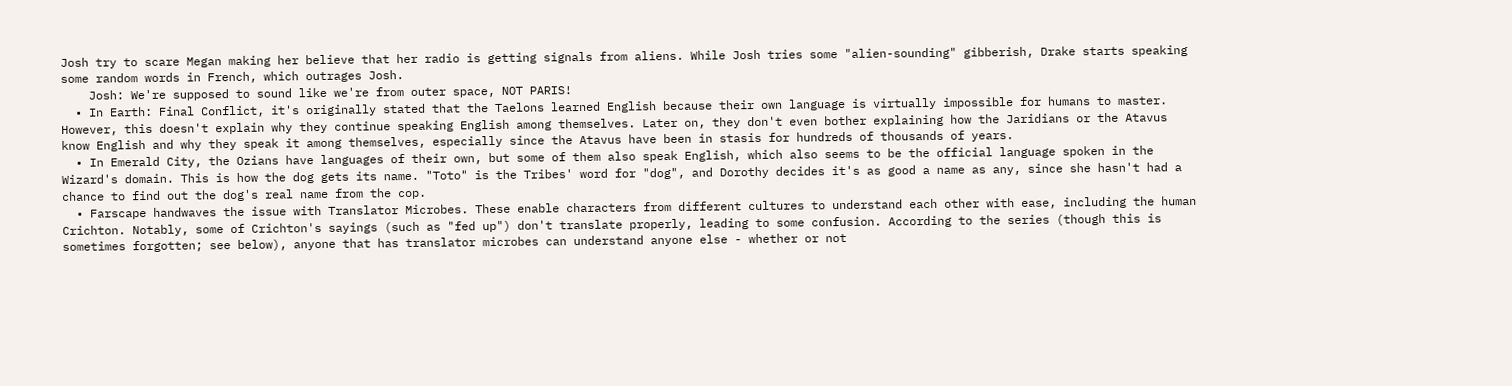Josh try to scare Megan making her believe that her radio is getting signals from aliens. While Josh tries some "alien-sounding" gibberish, Drake starts speaking some random words in French, which outrages Josh.
    Josh: We're supposed to sound like we're from outer space, NOT PARIS!
  • In Earth: Final Conflict, it's originally stated that the Taelons learned English because their own language is virtually impossible for humans to master. However, this doesn't explain why they continue speaking English among themselves. Later on, they don't even bother explaining how the Jaridians or the Atavus know English and why they speak it among themselves, especially since the Atavus have been in stasis for hundreds of thousands of years.
  • In Emerald City, the Ozians have languages of their own, but some of them also speak English, which also seems to be the official language spoken in the Wizard's domain. This is how the dog gets its name. "Toto" is the Tribes' word for "dog", and Dorothy decides it's as good a name as any, since she hasn't had a chance to find out the dog's real name from the cop.
  • Farscape handwaves the issue with Translator Microbes. These enable characters from different cultures to understand each other with ease, including the human Crichton. Notably, some of Crichton's sayings (such as "fed up") don't translate properly, leading to some confusion. According to the series (though this is sometimes forgotten; see below), anyone that has translator microbes can understand anyone else - whether or not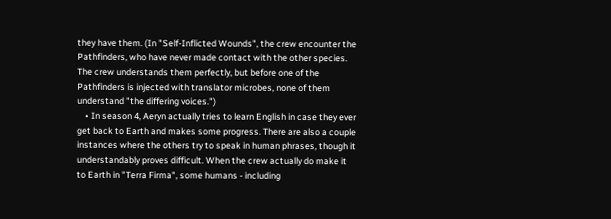they have them. (In "Self-Inflicted Wounds", the crew encounter the Pathfinders, who have never made contact with the other species. The crew understands them perfectly, but before one of the Pathfinders is injected with translator microbes, none of them understand "the differing voices.")
    • In season 4, Aeryn actually tries to learn English in case they ever get back to Earth and makes some progress. There are also a couple instances where the others try to speak in human phrases, though it understandably proves difficult. When the crew actually do make it to Earth in "Terra Firma", some humans - including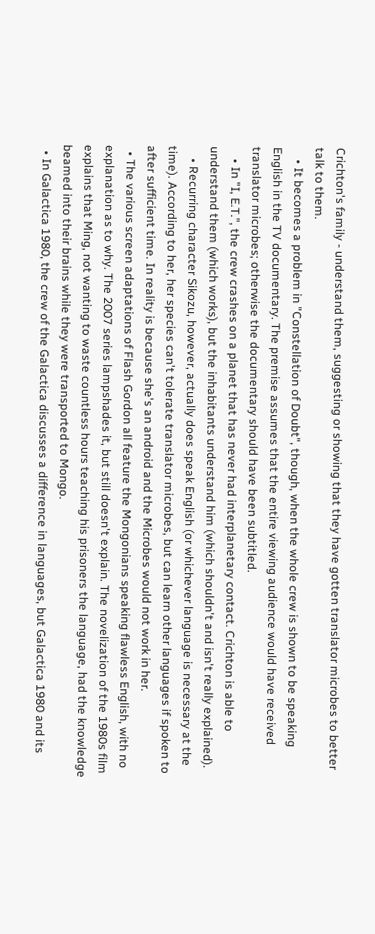Crichton's family - understand them, suggesting or showing that they have gotten translator microbes to better talk to them.
    • It becomes a problem in "Constellation of Doubt", though, when the whole crew is shown to be speaking English in the TV documentary. The premise assumes that the entire viewing audience would have received translator microbes; otherwise the documentary should have been subtitled.
    • In "I, E.T.", the crew crashes on a planet that has never had interplanetary contact. Crichton is able to understand them (which works), but the inhabitants understand him (which shouldn't and isn't really explained).
    • Recurring character Sikozu, however, actually does speak English (or whichever language is necessary at the time). According to her, her species can't tolerate translator microbes, but can learn other languages if spoken to after sufficient time. In reality is because she's an android and the Microbes would not work in her.
  • The various screen adaptations of Flash Gordon all feature the Mongonians speaking flawless English, with no explanation as to why. The 2007 series lampshades it, but still doesn't explain. The novelization of the 1980s film explains that Ming, not wanting to waste countless hours teaching his prisoners the language, had the knowledge beamed into their brains while they were transported to Mongo.
  • In Galactica 1980, the crew of the Galactica discusses a difference in languages, but Galactica 1980 and its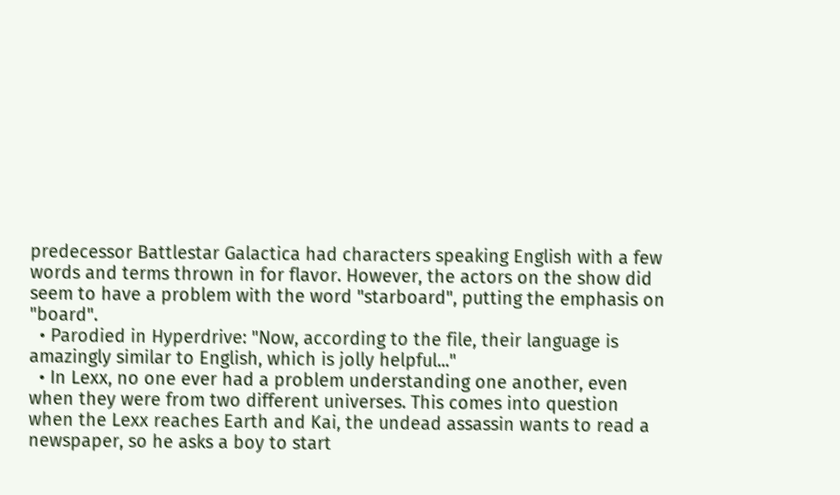predecessor Battlestar Galactica had characters speaking English with a few words and terms thrown in for flavor. However, the actors on the show did seem to have a problem with the word "starboard", putting the emphasis on "board".
  • Parodied in Hyperdrive: "Now, according to the file, their language is amazingly similar to English, which is jolly helpful..."
  • In Lexx, no one ever had a problem understanding one another, even when they were from two different universes. This comes into question when the Lexx reaches Earth and Kai, the undead assassin wants to read a newspaper, so he asks a boy to start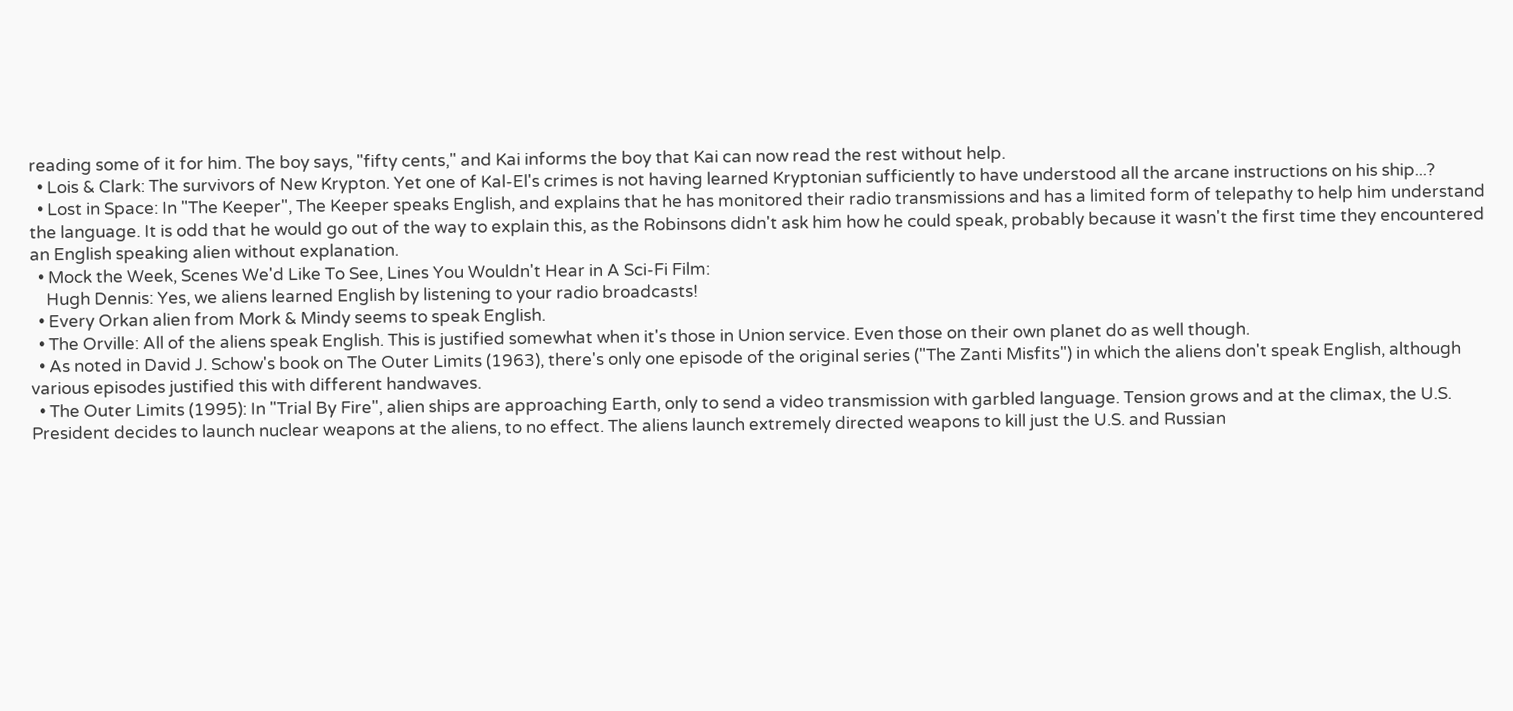reading some of it for him. The boy says, "fifty cents," and Kai informs the boy that Kai can now read the rest without help.
  • Lois & Clark: The survivors of New Krypton. Yet one of Kal-El's crimes is not having learned Kryptonian sufficiently to have understood all the arcane instructions on his ship...?
  • Lost in Space: In "The Keeper", The Keeper speaks English, and explains that he has monitored their radio transmissions and has a limited form of telepathy to help him understand the language. It is odd that he would go out of the way to explain this, as the Robinsons didn't ask him how he could speak, probably because it wasn't the first time they encountered an English speaking alien without explanation.
  • Mock the Week, Scenes We'd Like To See, Lines You Wouldn't Hear in A Sci-Fi Film:
    Hugh Dennis: Yes, we aliens learned English by listening to your radio broadcasts!
  • Every Orkan alien from Mork & Mindy seems to speak English.
  • The Orville: All of the aliens speak English. This is justified somewhat when it's those in Union service. Even those on their own planet do as well though.
  • As noted in David J. Schow's book on The Outer Limits (1963), there's only one episode of the original series ("The Zanti Misfits") in which the aliens don't speak English, although various episodes justified this with different handwaves.
  • The Outer Limits (1995): In "Trial By Fire", alien ships are approaching Earth, only to send a video transmission with garbled language. Tension grows and at the climax, the U.S. President decides to launch nuclear weapons at the aliens, to no effect. The aliens launch extremely directed weapons to kill just the U.S. and Russian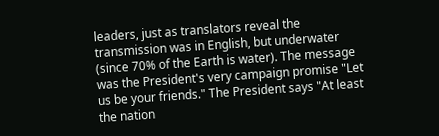leaders, just as translators reveal the transmission was in English, but underwater (since 70% of the Earth is water). The message was the President's very campaign promise "Let us be your friends." The President says "At least the nation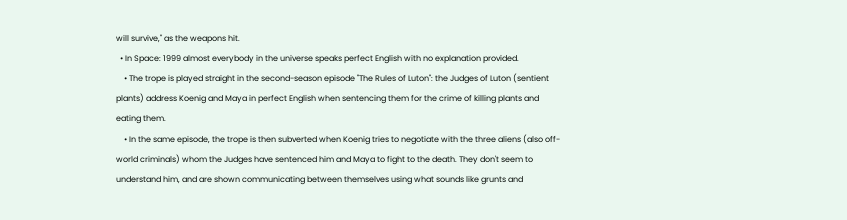will survive," as the weapons hit.
  • In Space: 1999 almost everybody in the universe speaks perfect English with no explanation provided.
    • The trope is played straight in the second-season episode "The Rules of Luton": the Judges of Luton (sentient plants) address Koenig and Maya in perfect English when sentencing them for the crime of killing plants and eating them.
    • In the same episode, the trope is then subverted when Koenig tries to negotiate with the three aliens (also off-world criminals) whom the Judges have sentenced him and Maya to fight to the death. They don't seem to understand him, and are shown communicating between themselves using what sounds like grunts and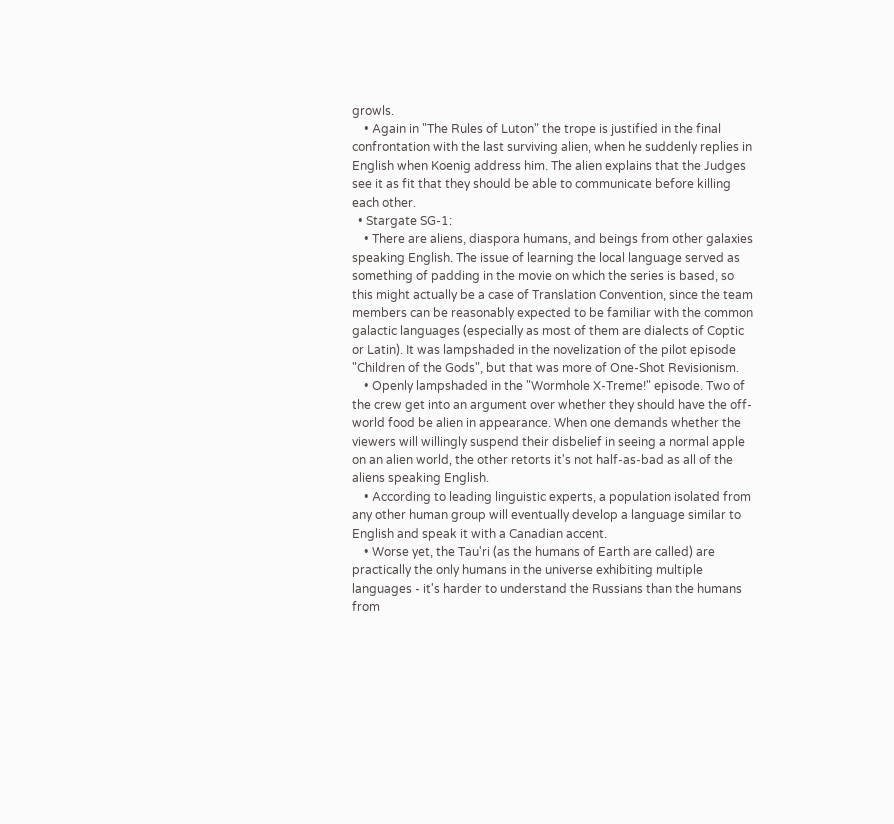growls.
    • Again in "The Rules of Luton" the trope is justified in the final confrontation with the last surviving alien, when he suddenly replies in English when Koenig address him. The alien explains that the Judges see it as fit that they should be able to communicate before killing each other.
  • Stargate SG-1:
    • There are aliens, diaspora humans, and beings from other galaxies speaking English. The issue of learning the local language served as something of padding in the movie on which the series is based, so this might actually be a case of Translation Convention, since the team members can be reasonably expected to be familiar with the common galactic languages (especially as most of them are dialects of Coptic or Latin). It was lampshaded in the novelization of the pilot episode "Children of the Gods", but that was more of One-Shot Revisionism.
    • Openly lampshaded in the "Wormhole X-Treme!" episode. Two of the crew get into an argument over whether they should have the off-world food be alien in appearance. When one demands whether the viewers will willingly suspend their disbelief in seeing a normal apple on an alien world, the other retorts it's not half-as-bad as all of the aliens speaking English.
    • According to leading linguistic experts, a population isolated from any other human group will eventually develop a language similar to English and speak it with a Canadian accent.
    • Worse yet, the Tau'ri (as the humans of Earth are called) are practically the only humans in the universe exhibiting multiple languages - it's harder to understand the Russians than the humans from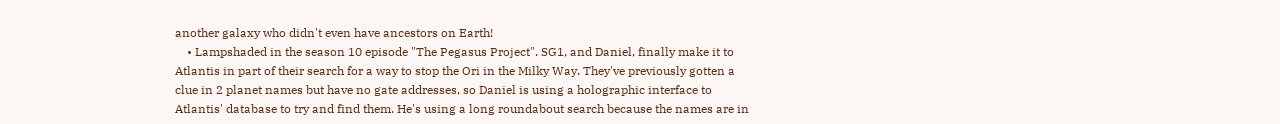another galaxy who didn't even have ancestors on Earth!
    • Lampshaded in the season 10 episode "The Pegasus Project". SG1, and Daniel, finally make it to Atlantis in part of their search for a way to stop the Ori in the Milky Way. They've previously gotten a clue in 2 planet names but have no gate addresses, so Daniel is using a holographic interface to Atlantis' database to try and find them. He's using a long roundabout search because the names are in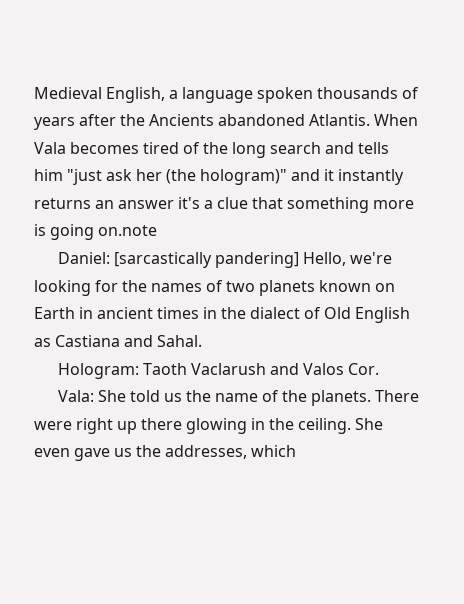Medieval English, a language spoken thousands of years after the Ancients abandoned Atlantis. When Vala becomes tired of the long search and tells him "just ask her (the hologram)" and it instantly returns an answer it's a clue that something more is going on.note
      Daniel: [sarcastically pandering] Hello, we're looking for the names of two planets known on Earth in ancient times in the dialect of Old English as Castiana and Sahal.
      Hologram: Taoth Vaclarush and Valos Cor.
      Vala: She told us the name of the planets. There were right up there glowing in the ceiling. She even gave us the addresses, which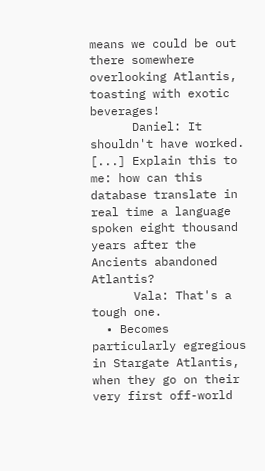means we could be out there somewhere overlooking Atlantis, toasting with exotic beverages!
      Daniel: It shouldn't have worked. [...] Explain this to me: how can this database translate in real time a language spoken eight thousand years after the Ancients abandoned Atlantis?
      Vala: That's a tough one.
  • Becomes particularly egregious in Stargate Atlantis, when they go on their very first off-world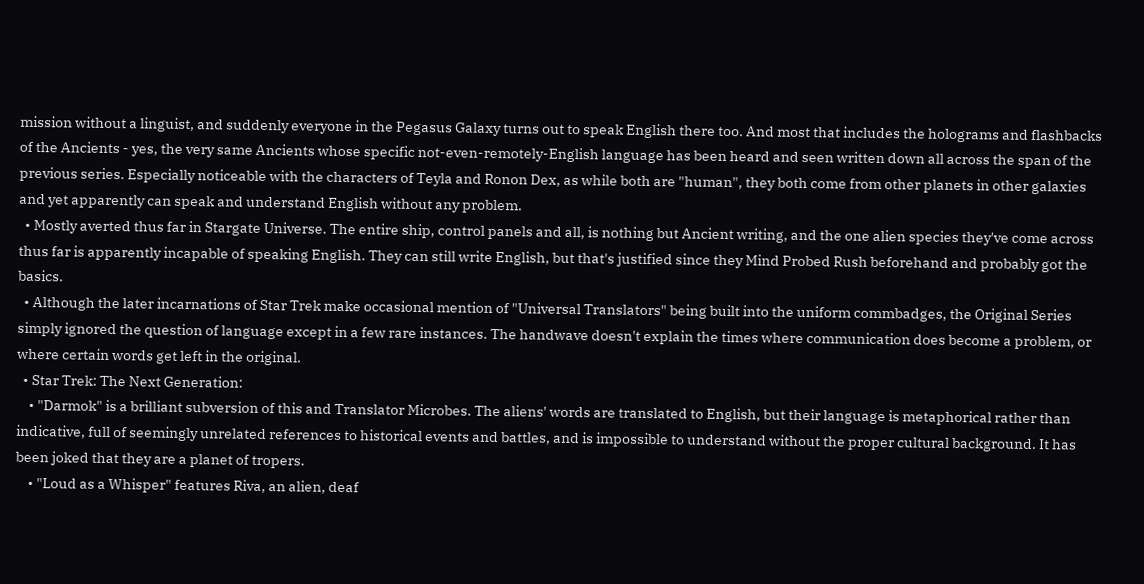mission without a linguist, and suddenly everyone in the Pegasus Galaxy turns out to speak English there too. And most that includes the holograms and flashbacks of the Ancients - yes, the very same Ancients whose specific not-even-remotely-English language has been heard and seen written down all across the span of the previous series. Especially noticeable with the characters of Teyla and Ronon Dex, as while both are "human", they both come from other planets in other galaxies and yet apparently can speak and understand English without any problem.
  • Mostly averted thus far in Stargate Universe. The entire ship, control panels and all, is nothing but Ancient writing, and the one alien species they've come across thus far is apparently incapable of speaking English. They can still write English, but that's justified since they Mind Probed Rush beforehand and probably got the basics.
  • Although the later incarnations of Star Trek make occasional mention of "Universal Translators" being built into the uniform commbadges, the Original Series simply ignored the question of language except in a few rare instances. The handwave doesn't explain the times where communication does become a problem, or where certain words get left in the original.
  • Star Trek: The Next Generation:
    • "Darmok" is a brilliant subversion of this and Translator Microbes. The aliens' words are translated to English, but their language is metaphorical rather than indicative, full of seemingly unrelated references to historical events and battles, and is impossible to understand without the proper cultural background. It has been joked that they are a planet of tropers.
    • "Loud as a Whisper" features Riva, an alien, deaf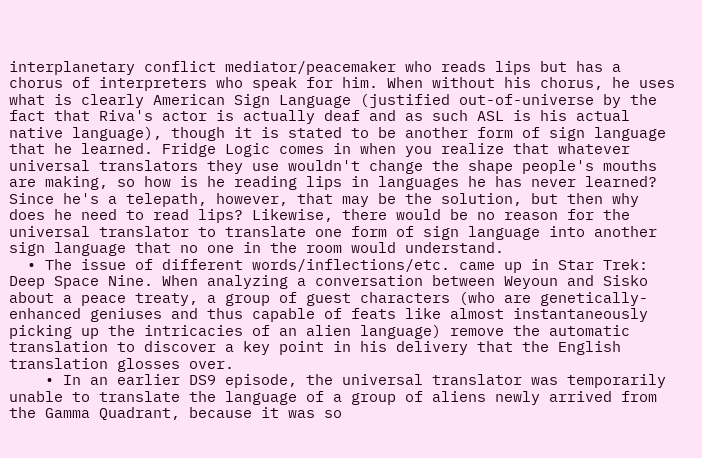interplanetary conflict mediator/peacemaker who reads lips but has a chorus of interpreters who speak for him. When without his chorus, he uses what is clearly American Sign Language (justified out-of-universe by the fact that Riva's actor is actually deaf and as such ASL is his actual native language), though it is stated to be another form of sign language that he learned. Fridge Logic comes in when you realize that whatever universal translators they use wouldn't change the shape people's mouths are making, so how is he reading lips in languages he has never learned? Since he's a telepath, however, that may be the solution, but then why does he need to read lips? Likewise, there would be no reason for the universal translator to translate one form of sign language into another sign language that no one in the room would understand.
  • The issue of different words/inflections/etc. came up in Star Trek: Deep Space Nine. When analyzing a conversation between Weyoun and Sisko about a peace treaty, a group of guest characters (who are genetically-enhanced geniuses and thus capable of feats like almost instantaneously picking up the intricacies of an alien language) remove the automatic translation to discover a key point in his delivery that the English translation glosses over.
    • In an earlier DS9 episode, the universal translator was temporarily unable to translate the language of a group of aliens newly arrived from the Gamma Quadrant, because it was so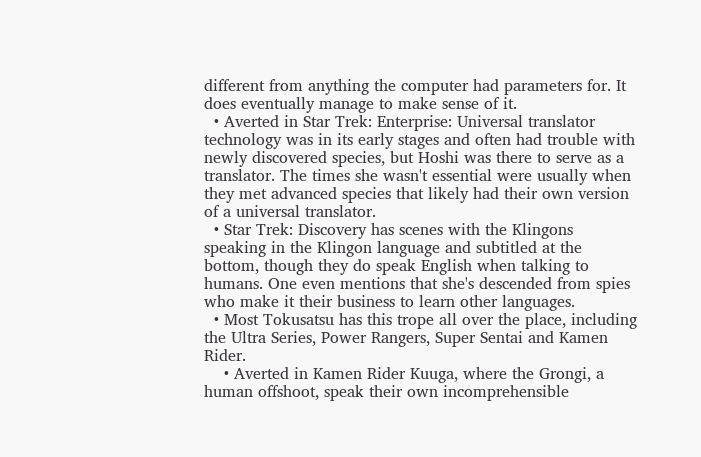different from anything the computer had parameters for. It does eventually manage to make sense of it.
  • Averted in Star Trek: Enterprise: Universal translator technology was in its early stages and often had trouble with newly discovered species, but Hoshi was there to serve as a translator. The times she wasn't essential were usually when they met advanced species that likely had their own version of a universal translator.
  • Star Trek: Discovery has scenes with the Klingons speaking in the Klingon language and subtitled at the bottom, though they do speak English when talking to humans. One even mentions that she's descended from spies who make it their business to learn other languages.
  • Most Tokusatsu has this trope all over the place, including the Ultra Series, Power Rangers, Super Sentai and Kamen Rider.
    • Averted in Kamen Rider Kuuga, where the Grongi, a human offshoot, speak their own incomprehensible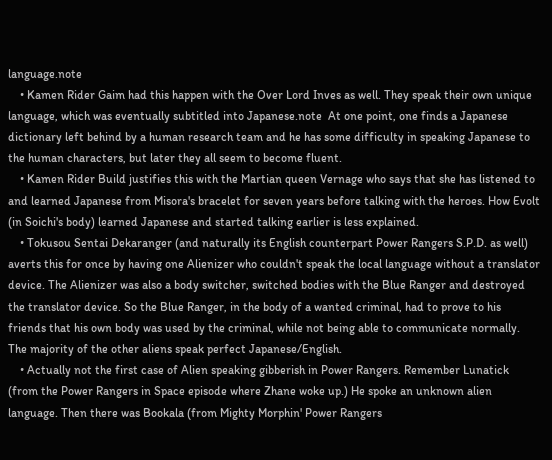language.note
    • Kamen Rider Gaim had this happen with the Over Lord Inves as well. They speak their own unique language, which was eventually subtitled into Japanese.note  At one point, one finds a Japanese dictionary left behind by a human research team and he has some difficulty in speaking Japanese to the human characters, but later they all seem to become fluent.
    • Kamen Rider Build justifies this with the Martian queen Vernage who says that she has listened to and learned Japanese from Misora's bracelet for seven years before talking with the heroes. How Evolt (in Soichi's body) learned Japanese and started talking earlier is less explained.
    • Tokusou Sentai Dekaranger (and naturally its English counterpart Power Rangers S.P.D. as well) averts this for once by having one Alienizer who couldn't speak the local language without a translator device. The Alienizer was also a body switcher, switched bodies with the Blue Ranger and destroyed the translator device. So the Blue Ranger, in the body of a wanted criminal, had to prove to his friends that his own body was used by the criminal, while not being able to communicate normally. The majority of the other aliens speak perfect Japanese/English.
    • Actually not the first case of Alien speaking gibberish in Power Rangers. Remember Lunatick (from the Power Rangers in Space episode where Zhane woke up.) He spoke an unknown alien language. Then there was Bookala (from Mighty Morphin' Power Rangers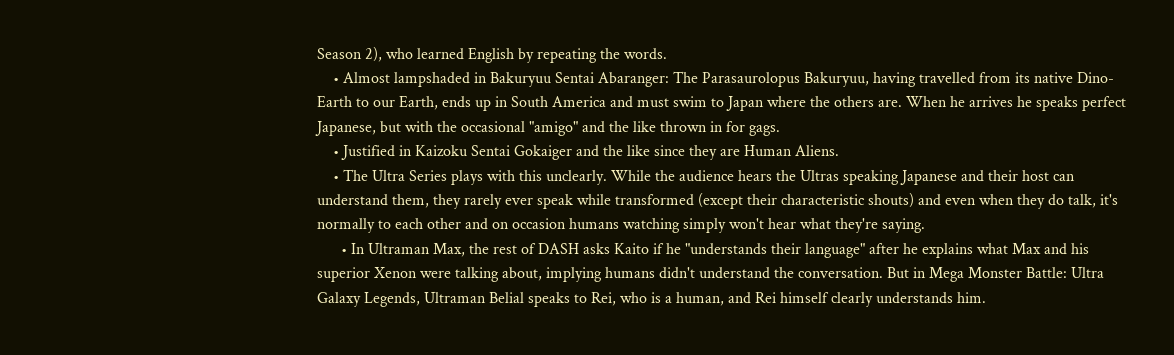Season 2), who learned English by repeating the words.
    • Almost lampshaded in Bakuryuu Sentai Abaranger: The Parasaurolopus Bakuryuu, having travelled from its native Dino-Earth to our Earth, ends up in South America and must swim to Japan where the others are. When he arrives he speaks perfect Japanese, but with the occasional "amigo" and the like thrown in for gags.
    • Justified in Kaizoku Sentai Gokaiger and the like since they are Human Aliens.
    • The Ultra Series plays with this unclearly. While the audience hears the Ultras speaking Japanese and their host can understand them, they rarely ever speak while transformed (except their characteristic shouts) and even when they do talk, it's normally to each other and on occasion humans watching simply won't hear what they're saying.
      • In Ultraman Max, the rest of DASH asks Kaito if he "understands their language" after he explains what Max and his superior Xenon were talking about, implying humans didn't understand the conversation. But in Mega Monster Battle: Ultra Galaxy Legends, Ultraman Belial speaks to Rei, who is a human, and Rei himself clearly understands him.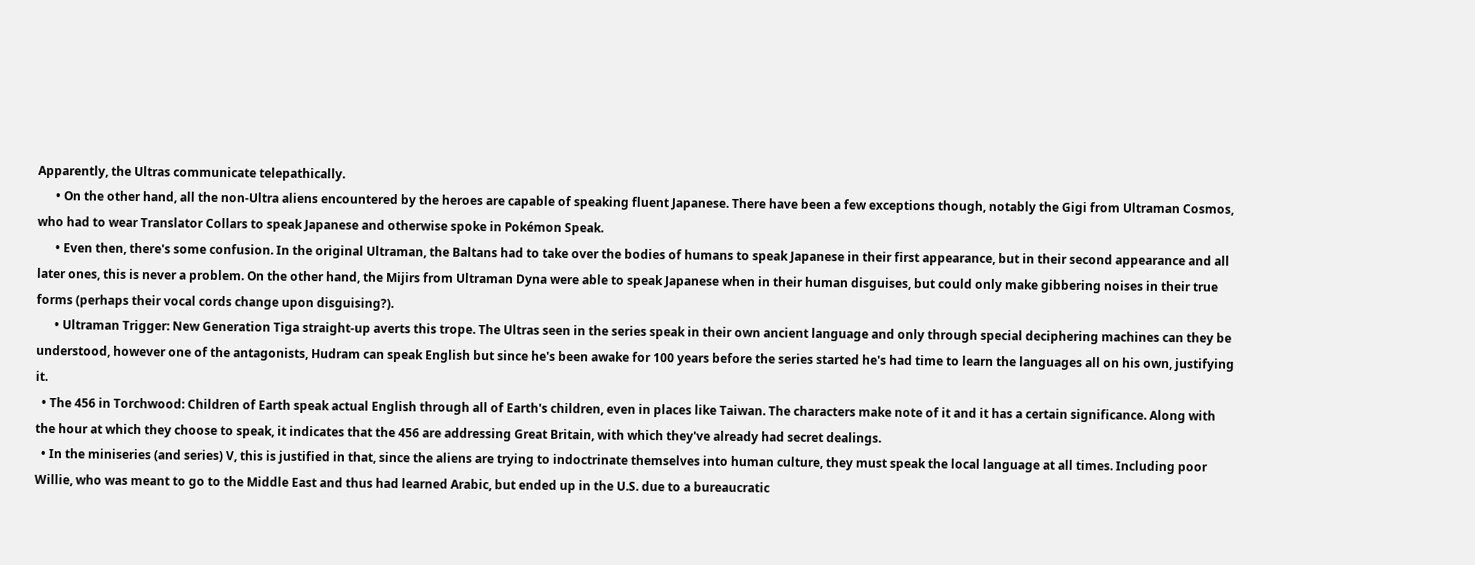Apparently, the Ultras communicate telepathically.
      • On the other hand, all the non-Ultra aliens encountered by the heroes are capable of speaking fluent Japanese. There have been a few exceptions though, notably the Gigi from Ultraman Cosmos, who had to wear Translator Collars to speak Japanese and otherwise spoke in Pokémon Speak.
      • Even then, there's some confusion. In the original Ultraman, the Baltans had to take over the bodies of humans to speak Japanese in their first appearance, but in their second appearance and all later ones, this is never a problem. On the other hand, the Mijirs from Ultraman Dyna were able to speak Japanese when in their human disguises, but could only make gibbering noises in their true forms (perhaps their vocal cords change upon disguising?).
      • Ultraman Trigger: New Generation Tiga straight-up averts this trope. The Ultras seen in the series speak in their own ancient language and only through special deciphering machines can they be understood, however one of the antagonists, Hudram can speak English but since he's been awake for 100 years before the series started he's had time to learn the languages all on his own, justifying it.
  • The 456 in Torchwood: Children of Earth speak actual English through all of Earth's children, even in places like Taiwan. The characters make note of it and it has a certain significance. Along with the hour at which they choose to speak, it indicates that the 456 are addressing Great Britain, with which they've already had secret dealings.
  • In the miniseries (and series) V, this is justified in that, since the aliens are trying to indoctrinate themselves into human culture, they must speak the local language at all times. Including poor Willie, who was meant to go to the Middle East and thus had learned Arabic, but ended up in the U.S. due to a bureaucratic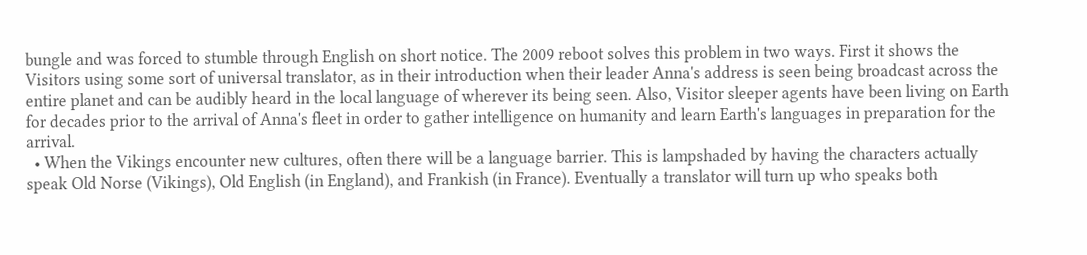bungle and was forced to stumble through English on short notice. The 2009 reboot solves this problem in two ways. First it shows the Visitors using some sort of universal translator, as in their introduction when their leader Anna's address is seen being broadcast across the entire planet and can be audibly heard in the local language of wherever its being seen. Also, Visitor sleeper agents have been living on Earth for decades prior to the arrival of Anna's fleet in order to gather intelligence on humanity and learn Earth's languages in preparation for the arrival.
  • When the Vikings encounter new cultures, often there will be a language barrier. This is lampshaded by having the characters actually speak Old Norse (Vikings), Old English (in England), and Frankish (in France). Eventually a translator will turn up who speaks both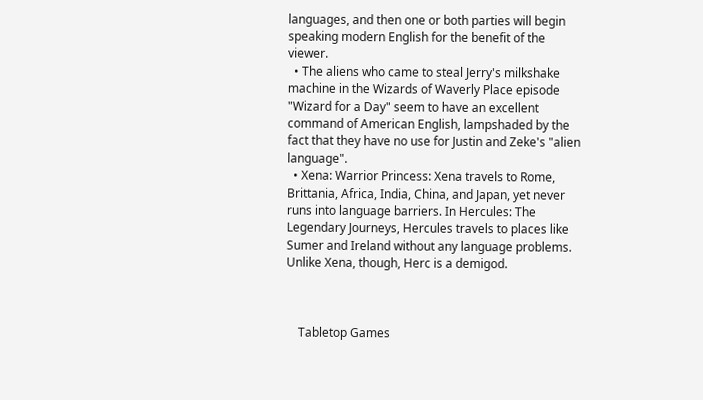languages, and then one or both parties will begin speaking modern English for the benefit of the viewer.
  • The aliens who came to steal Jerry's milkshake machine in the Wizards of Waverly Place episode "Wizard for a Day" seem to have an excellent command of American English, lampshaded by the fact that they have no use for Justin and Zeke's "alien language".
  • Xena: Warrior Princess: Xena travels to Rome, Brittania, Africa, India, China, and Japan, yet never runs into language barriers. In Hercules: The Legendary Journeys, Hercules travels to places like Sumer and Ireland without any language problems. Unlike Xena, though, Herc is a demigod.



    Tabletop Games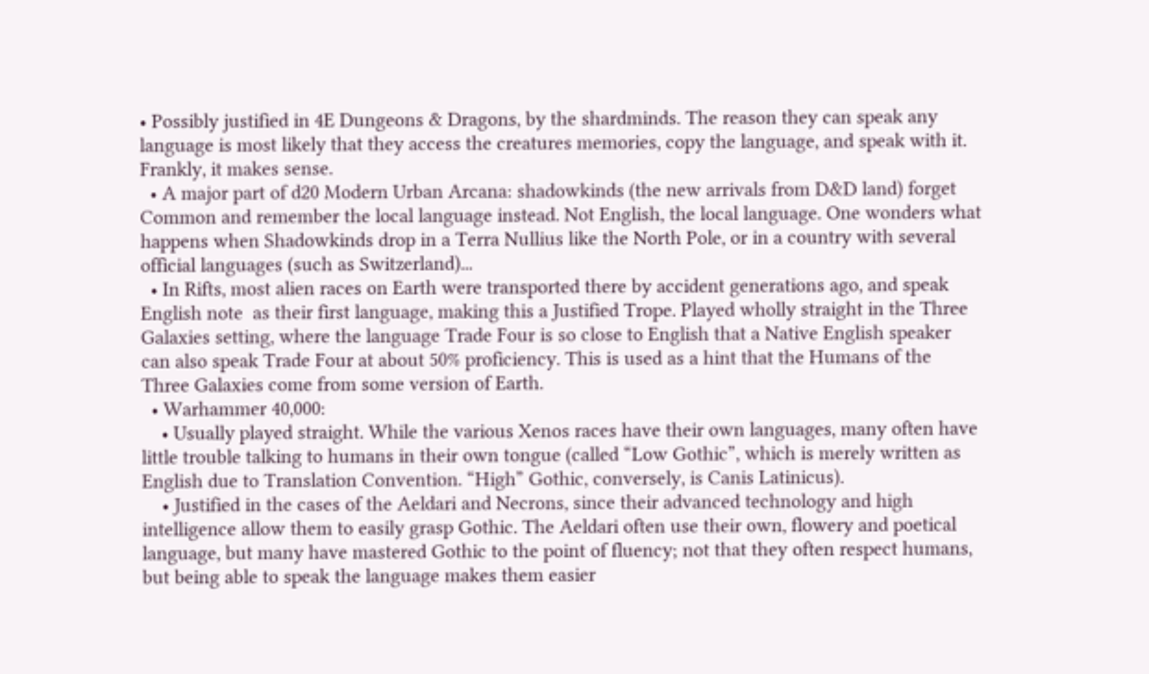• Possibly justified in 4E Dungeons & Dragons, by the shardminds. The reason they can speak any language is most likely that they access the creatures memories, copy the language, and speak with it. Frankly, it makes sense.
  • A major part of d20 Modern Urban Arcana: shadowkinds (the new arrivals from D&D land) forget Common and remember the local language instead. Not English, the local language. One wonders what happens when Shadowkinds drop in a Terra Nullius like the North Pole, or in a country with several official languages (such as Switzerland)...
  • In Rifts, most alien races on Earth were transported there by accident generations ago, and speak English note  as their first language, making this a Justified Trope. Played wholly straight in the Three Galaxies setting, where the language Trade Four is so close to English that a Native English speaker can also speak Trade Four at about 50% proficiency. This is used as a hint that the Humans of the Three Galaxies come from some version of Earth.
  • Warhammer 40,000:
    • Usually played straight. While the various Xenos races have their own languages, many often have little trouble talking to humans in their own tongue (called “Low Gothic”, which is merely written as English due to Translation Convention. “High” Gothic, conversely, is Canis Latinicus).
    • Justified in the cases of the Aeldari and Necrons, since their advanced technology and high intelligence allow them to easily grasp Gothic. The Aeldari often use their own, flowery and poetical language, but many have mastered Gothic to the point of fluency; not that they often respect humans, but being able to speak the language makes them easier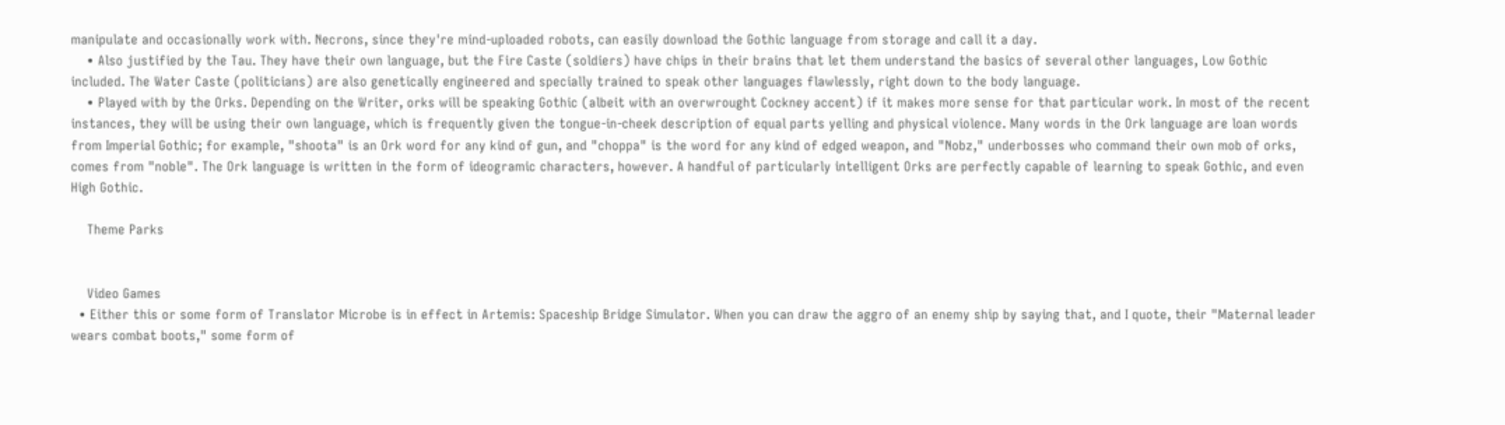manipulate and occasionally work with. Necrons, since they're mind-uploaded robots, can easily download the Gothic language from storage and call it a day.
    • Also justified by the Tau. They have their own language, but the Fire Caste (soldiers) have chips in their brains that let them understand the basics of several other languages, Low Gothic included. The Water Caste (politicians) are also genetically engineered and specially trained to speak other languages flawlessly, right down to the body language.
    • Played with by the Orks. Depending on the Writer, orks will be speaking Gothic (albeit with an overwrought Cockney accent) if it makes more sense for that particular work. In most of the recent instances, they will be using their own language, which is frequently given the tongue-in-cheek description of equal parts yelling and physical violence. Many words in the Ork language are loan words from Imperial Gothic; for example, "shoota" is an Ork word for any kind of gun, and "choppa" is the word for any kind of edged weapon, and "Nobz," underbosses who command their own mob of orks, comes from "noble". The Ork language is written in the form of ideogramic characters, however. A handful of particularly intelligent Orks are perfectly capable of learning to speak Gothic, and even High Gothic.

    Theme Parks


    Video Games
  • Either this or some form of Translator Microbe is in effect in Artemis: Spaceship Bridge Simulator. When you can draw the aggro of an enemy ship by saying that, and I quote, their "Maternal leader wears combat boots," some form of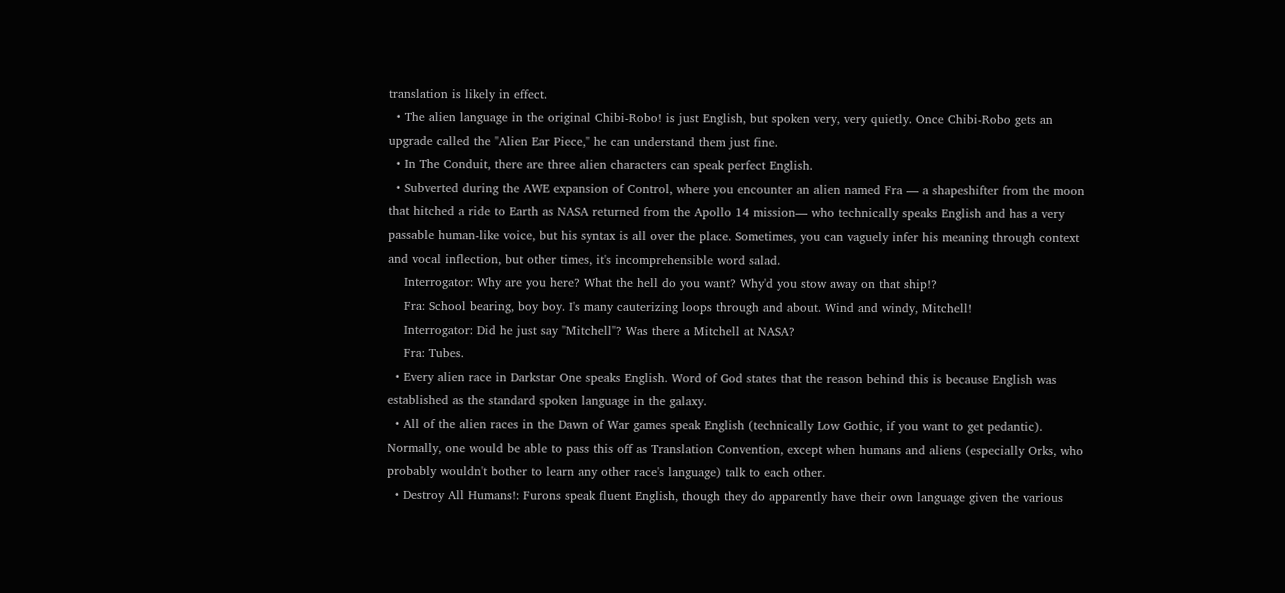translation is likely in effect.
  • The alien language in the original Chibi-Robo! is just English, but spoken very, very quietly. Once Chibi-Robo gets an upgrade called the "Alien Ear Piece," he can understand them just fine.
  • In The Conduit, there are three alien characters can speak perfect English.
  • Subverted during the AWE expansion of Control, where you encounter an alien named Fra — a shapeshifter from the moon that hitched a ride to Earth as NASA returned from the Apollo 14 mission— who technically speaks English and has a very passable human-like voice, but his syntax is all over the place. Sometimes, you can vaguely infer his meaning through context and vocal inflection, but other times, it's incomprehensible word salad.
    Interrogator: Why are you here? What the hell do you want? Why'd you stow away on that ship!?
    Fra: School bearing, boy boy. I's many cauterizing loops through and about. Wind and windy, Mitchell!
    Interrogator: Did he just say "Mitchell"? Was there a Mitchell at NASA?
    Fra: Tubes.
  • Every alien race in Darkstar One speaks English. Word of God states that the reason behind this is because English was established as the standard spoken language in the galaxy.
  • All of the alien races in the Dawn of War games speak English (technically Low Gothic, if you want to get pedantic). Normally, one would be able to pass this off as Translation Convention, except when humans and aliens (especially Orks, who probably wouldn't bother to learn any other race's language) talk to each other.
  • Destroy All Humans!: Furons speak fluent English, though they do apparently have their own language given the various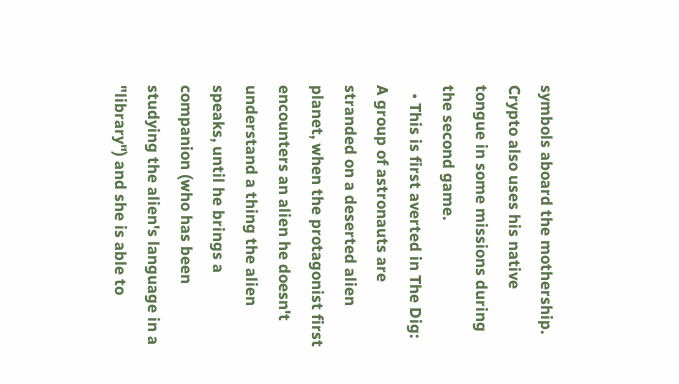symbols aboard the mothership. Crypto also uses his native tongue in some missions during the second game.
  • This is first averted in The Dig: A group of astronauts are stranded on a deserted alien planet, when the protagonist first encounters an alien he doesn't understand a thing the alien speaks, until he brings a companion (who has been studying the alien's language in a "library") and she is able to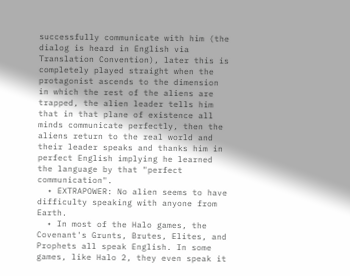successfully communicate with him (the dialog is heard in English via Translation Convention), later this is completely played straight when the protagonist ascends to the dimension in which the rest of the aliens are trapped, the alien leader tells him that in that plane of existence all minds communicate perfectly, then the aliens return to the real world and their leader speaks and thanks him in perfect English implying he learned the language by that "perfect communication".
  • EXTRAPOWER: No alien seems to have difficulty speaking with anyone from Earth.
  • In most of the Halo games, the Covenant's Grunts, Brutes, Elites, and Prophets all speak English. In some games, like Halo 2, they even speak it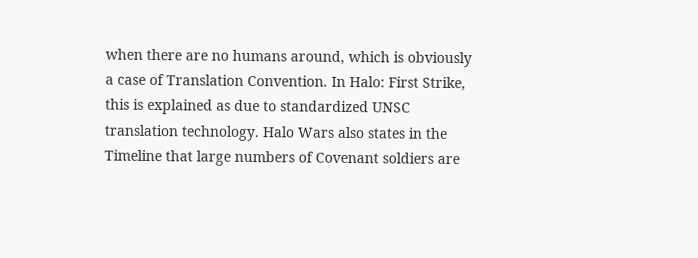when there are no humans around, which is obviously a case of Translation Convention. In Halo: First Strike, this is explained as due to standardized UNSC translation technology. Halo Wars also states in the Timeline that large numbers of Covenant soldiers are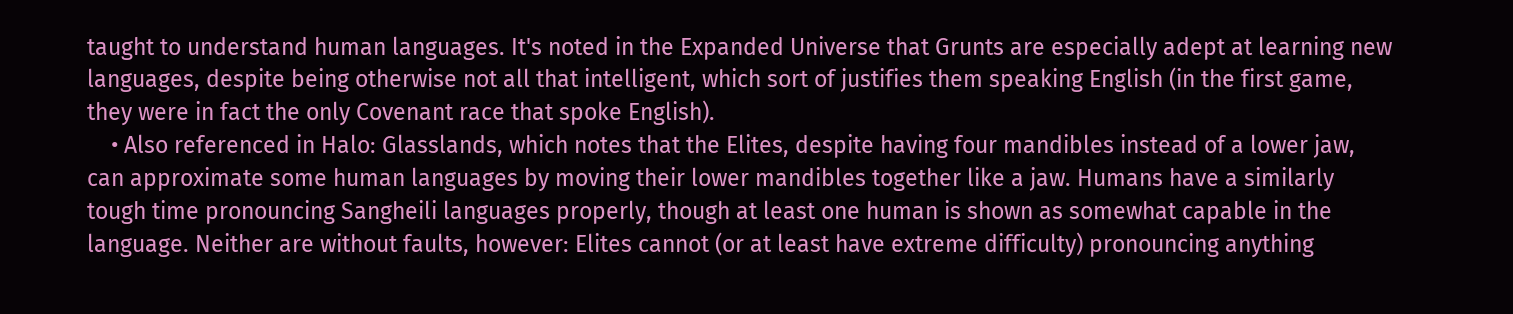taught to understand human languages. It's noted in the Expanded Universe that Grunts are especially adept at learning new languages, despite being otherwise not all that intelligent, which sort of justifies them speaking English (in the first game, they were in fact the only Covenant race that spoke English).
    • Also referenced in Halo: Glasslands, which notes that the Elites, despite having four mandibles instead of a lower jaw, can approximate some human languages by moving their lower mandibles together like a jaw. Humans have a similarly tough time pronouncing Sangheili languages properly, though at least one human is shown as somewhat capable in the language. Neither are without faults, however: Elites cannot (or at least have extreme difficulty) pronouncing anything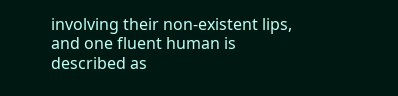involving their non-existent lips, and one fluent human is described as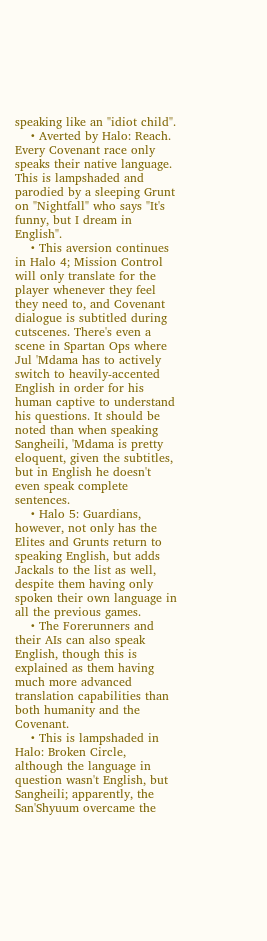speaking like an "idiot child".
    • Averted by Halo: Reach. Every Covenant race only speaks their native language. This is lampshaded and parodied by a sleeping Grunt on "Nightfall" who says "It's funny, but I dream in English".
    • This aversion continues in Halo 4; Mission Control will only translate for the player whenever they feel they need to, and Covenant dialogue is subtitled during cutscenes. There's even a scene in Spartan Ops where Jul 'Mdama has to actively switch to heavily-accented English in order for his human captive to understand his questions. It should be noted than when speaking Sangheili, 'Mdama is pretty eloquent, given the subtitles, but in English he doesn't even speak complete sentences.
    • Halo 5: Guardians, however, not only has the Elites and Grunts return to speaking English, but adds Jackals to the list as well, despite them having only spoken their own language in all the previous games.
    • The Forerunners and their AIs can also speak English, though this is explained as them having much more advanced translation capabilities than both humanity and the Covenant.
    • This is lampshaded in Halo: Broken Circle, although the language in question wasn't English, but Sangheili; apparently, the San'Shyuum overcame the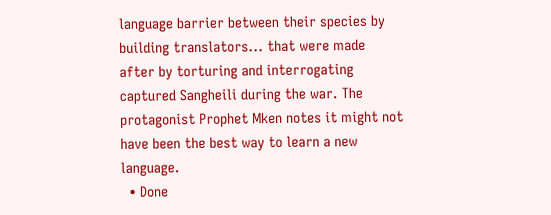language barrier between their species by building translators... that were made after by torturing and interrogating captured Sangheili during the war. The protagonist Prophet Mken notes it might not have been the best way to learn a new language.
  • Done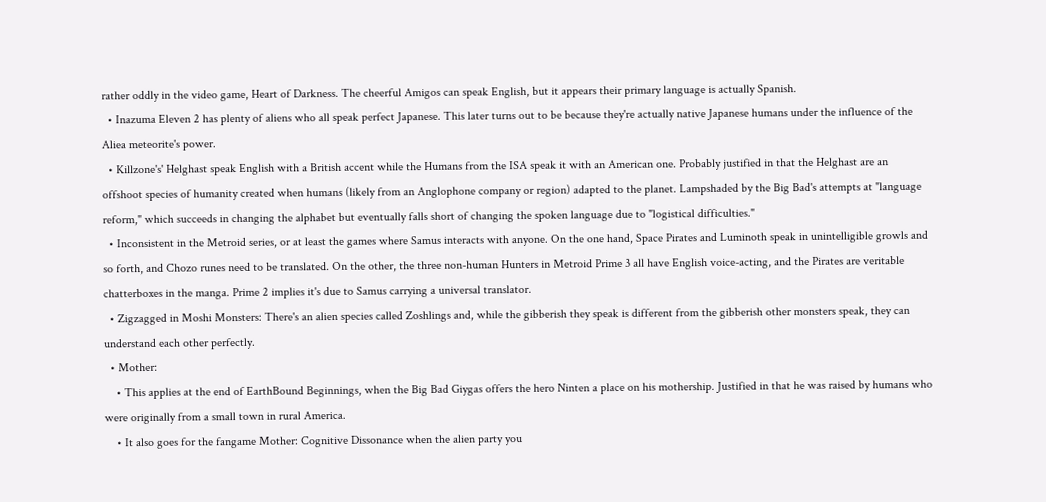rather oddly in the video game, Heart of Darkness. The cheerful Amigos can speak English, but it appears their primary language is actually Spanish.
  • Inazuma Eleven 2 has plenty of aliens who all speak perfect Japanese. This later turns out to be because they're actually native Japanese humans under the influence of the Aliea meteorite's power.
  • Killzone's' Helghast speak English with a British accent while the Humans from the ISA speak it with an American one. Probably justified in that the Helghast are an offshoot species of humanity created when humans (likely from an Anglophone company or region) adapted to the planet. Lampshaded by the Big Bad's attempts at "language reform," which succeeds in changing the alphabet but eventually falls short of changing the spoken language due to "logistical difficulties."
  • Inconsistent in the Metroid series, or at least the games where Samus interacts with anyone. On the one hand, Space Pirates and Luminoth speak in unintelligible growls and so forth, and Chozo runes need to be translated. On the other, the three non-human Hunters in Metroid Prime 3 all have English voice-acting, and the Pirates are veritable chatterboxes in the manga. Prime 2 implies it's due to Samus carrying a universal translator.
  • Zigzagged in Moshi Monsters: There's an alien species called Zoshlings and, while the gibberish they speak is different from the gibberish other monsters speak, they can understand each other perfectly.
  • Mother:
    • This applies at the end of EarthBound Beginnings, when the Big Bad Giygas offers the hero Ninten a place on his mothership. Justified in that he was raised by humans who were originally from a small town in rural America.
    • It also goes for the fangame Mother: Cognitive Dissonance when the alien party you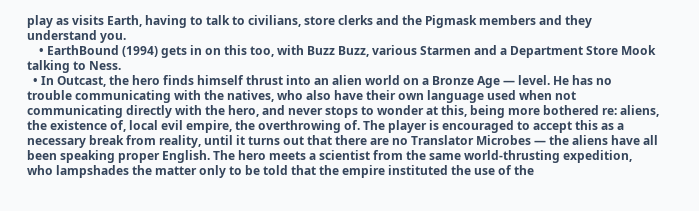play as visits Earth, having to talk to civilians, store clerks and the Pigmask members and they understand you.
    • EarthBound (1994) gets in on this too, with Buzz Buzz, various Starmen and a Department Store Mook talking to Ness.
  • In Outcast, the hero finds himself thrust into an alien world on a Bronze Age — level. He has no trouble communicating with the natives, who also have their own language used when not communicating directly with the hero, and never stops to wonder at this, being more bothered re: aliens, the existence of, local evil empire, the overthrowing of. The player is encouraged to accept this as a necessary break from reality, until it turns out that there are no Translator Microbes — the aliens have all been speaking proper English. The hero meets a scientist from the same world-thrusting expedition, who lampshades the matter only to be told that the empire instituted the use of the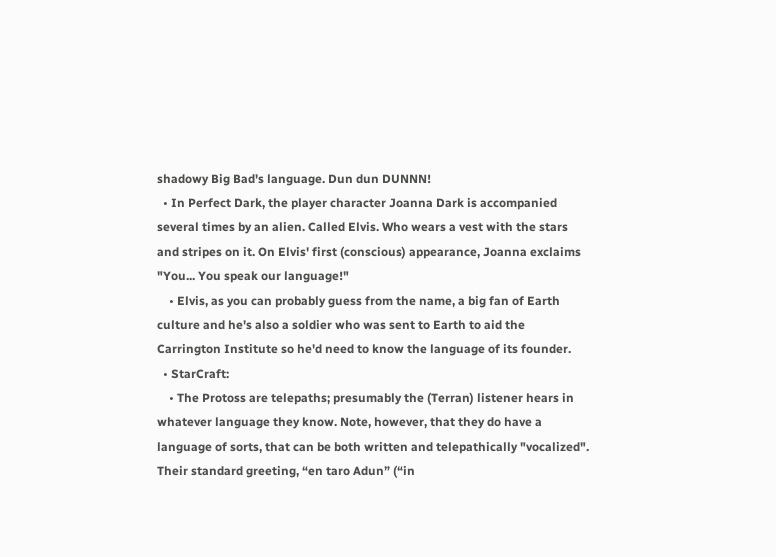shadowy Big Bad's language. Dun dun DUNNN!
  • In Perfect Dark, the player character Joanna Dark is accompanied several times by an alien. Called Elvis. Who wears a vest with the stars and stripes on it. On Elvis' first (conscious) appearance, Joanna exclaims "You... You speak our language!"
    • Elvis, as you can probably guess from the name, a big fan of Earth culture and he's also a soldier who was sent to Earth to aid the Carrington Institute so he'd need to know the language of its founder.
  • StarCraft:
    • The Protoss are telepaths; presumably the (Terran) listener hears in whatever language they know. Note, however, that they do have a language of sorts, that can be both written and telepathically "vocalized". Their standard greeting, “en taro Adun” (“in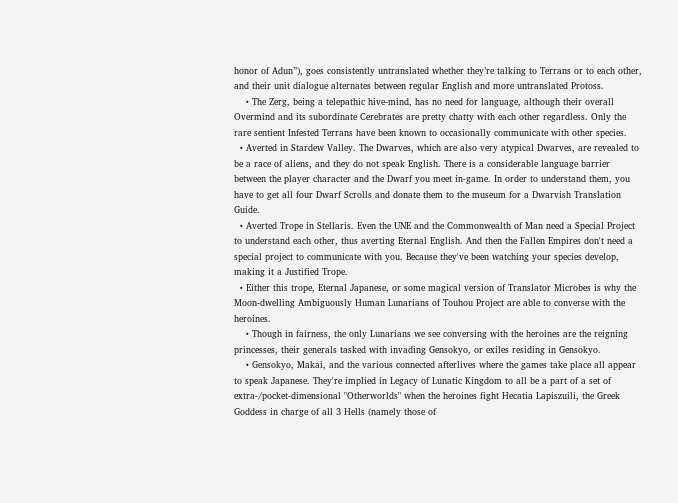honor of Adun”), goes consistently untranslated whether they’re talking to Terrans or to each other, and their unit dialogue alternates between regular English and more untranslated Protoss.
    • The Zerg, being a telepathic hive-mind, has no need for language, although their overall Overmind and its subordinate Cerebrates are pretty chatty with each other regardless. Only the rare sentient Infested Terrans have been known to occasionally communicate with other species.
  • Averted in Stardew Valley. The Dwarves, which are also very atypical Dwarves, are revealed to be a race of aliens, and they do not speak English. There is a considerable language barrier between the player character and the Dwarf you meet in-game. In order to understand them, you have to get all four Dwarf Scrolls and donate them to the museum for a Dwarvish Translation Guide.
  • Averted Trope in Stellaris. Even the UNE and the Commonwealth of Man need a Special Project to understand each other, thus averting Eternal English. And then the Fallen Empires don't need a special project to communicate with you. Because they've been watching your species develop, making it a Justified Trope.
  • Either this trope, Eternal Japanese, or some magical version of Translator Microbes is why the Moon-dwelling Ambiguously Human Lunarians of Touhou Project are able to converse with the heroines.
    • Though in fairness, the only Lunarians we see conversing with the heroines are the reigning princesses, their generals tasked with invading Gensokyo, or exiles residing in Gensokyo.
    • Gensokyo, Makai, and the various connected afterlives where the games take place all appear to speak Japanese. They're implied in Legacy of Lunatic Kingdom to all be a part of a set of extra-/pocket-dimensional "Otherworlds" when the heroines fight Hecatia Lapiszuili, the Greek Goddess in charge of all 3 Hells (namely those of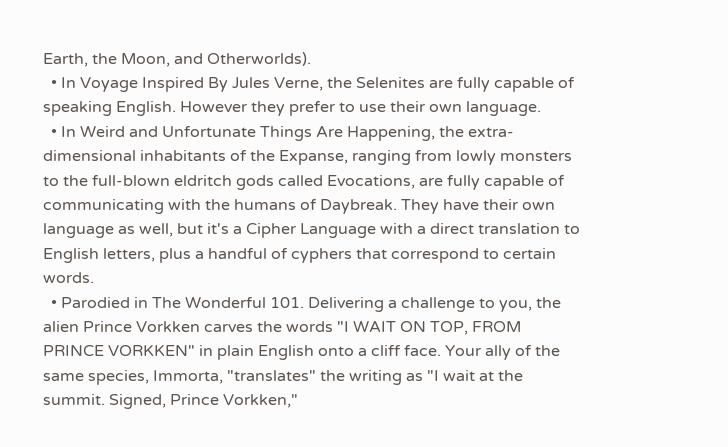Earth, the Moon, and Otherworlds).
  • In Voyage Inspired By Jules Verne, the Selenites are fully capable of speaking English. However they prefer to use their own language.
  • In Weird and Unfortunate Things Are Happening, the extra-dimensional inhabitants of the Expanse, ranging from lowly monsters to the full-blown eldritch gods called Evocations, are fully capable of communicating with the humans of Daybreak. They have their own language as well, but it's a Cipher Language with a direct translation to English letters, plus a handful of cyphers that correspond to certain words.
  • Parodied in The Wonderful 101. Delivering a challenge to you, the alien Prince Vorkken carves the words "I WAIT ON TOP, FROM PRINCE VORKKEN" in plain English onto a cliff face. Your ally of the same species, Immorta, "translates" the writing as "I wait at the summit. Signed, Prince Vorkken,"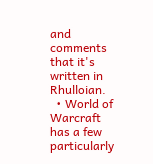and comments that it's written in Rhulloian.
  • World of Warcraft has a few particularly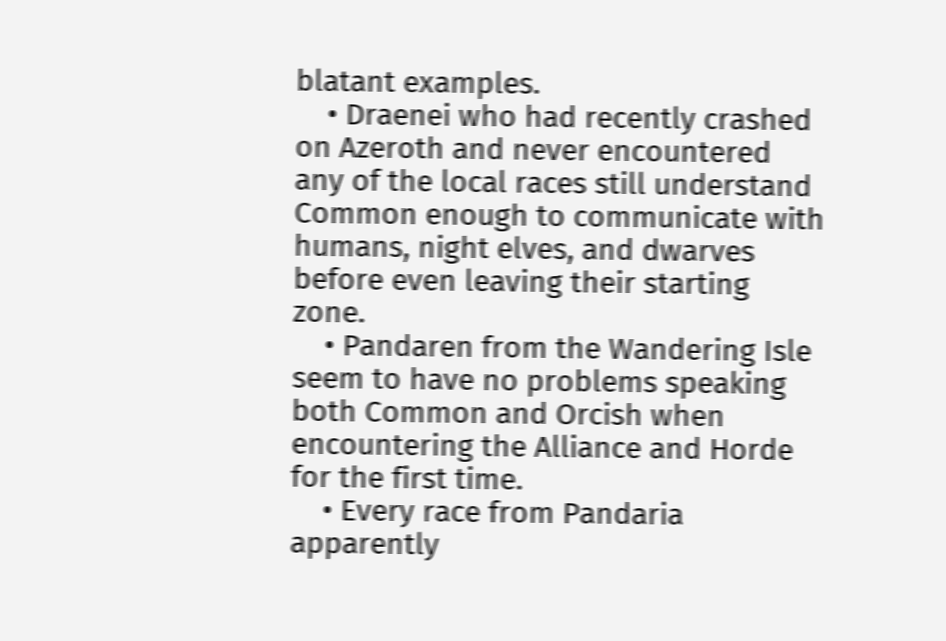blatant examples.
    • Draenei who had recently crashed on Azeroth and never encountered any of the local races still understand Common enough to communicate with humans, night elves, and dwarves before even leaving their starting zone.
    • Pandaren from the Wandering Isle seem to have no problems speaking both Common and Orcish when encountering the Alliance and Horde for the first time.
    • Every race from Pandaria apparently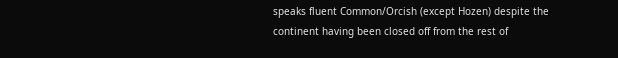speaks fluent Common/Orcish (except Hozen) despite the continent having been closed off from the rest of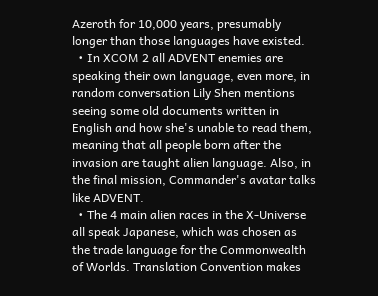Azeroth for 10,000 years, presumably longer than those languages have existed.
  • In XCOM 2 all ADVENT enemies are speaking their own language, even more, in random conversation Lily Shen mentions seeing some old documents written in English and how she's unable to read them, meaning that all people born after the invasion are taught alien language. Also, in the final mission, Commander's avatar talks like ADVENT.
  • The 4 main alien races in the X-Universe all speak Japanese, which was chosen as the trade language for the Commonwealth of Worlds. Translation Convention makes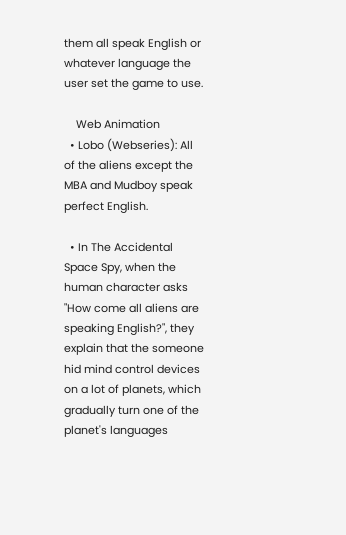them all speak English or whatever language the user set the game to use.

    Web Animation
  • Lobo (Webseries): All of the aliens except the MBA and Mudboy speak perfect English.

  • In The Accidental Space Spy, when the human character asks "How come all aliens are speaking English?", they explain that the someone hid mind control devices on a lot of planets, which gradually turn one of the planet's languages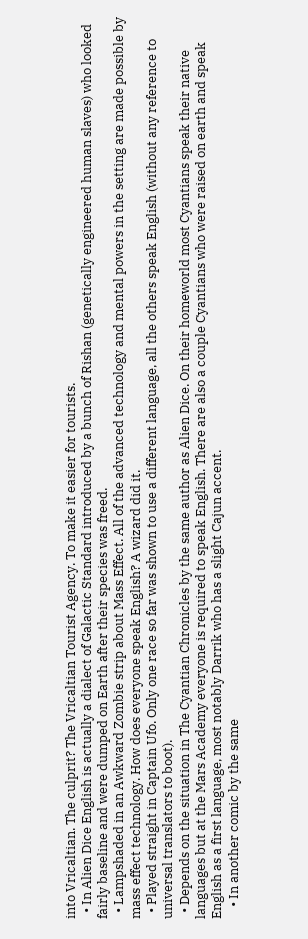into Vricaltian. The culprit? The Vricaltian Tourist Agency. To make it easier for tourists.
  • In Alien Dice English is actually a dialect of Galactic Standard introduced by a bunch of Rishan (genetically engineered human slaves) who looked fairly baseline and were dumped on Earth after their species was freed.
  • Lampshaded in an Awkward Zombie strip about Mass Effect. All of the advanced technology and mental powers in the setting are made possible by mass effect technology. How does everyone speak English? A wizard did it.
  • Played straight in Captain Ufo. Only one race so far was shown to use a different language, all the others speak English (without any reference to universal translators to boot).
  • Depends on the situation in The Cyantian Chronicles by the same author as Alien Dice. On their homeworld most Cyantians speak their native languages but at the Mars Academy everyone is required to speak English. There are also a couple Cyantians who were raised on earth and speak English as a first language, most notably Darrik who has a slight Cajun accent.
    • In another comic by the same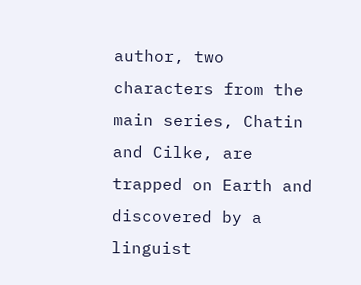author, two characters from the main series, Chatin and Cilke, are trapped on Earth and discovered by a linguist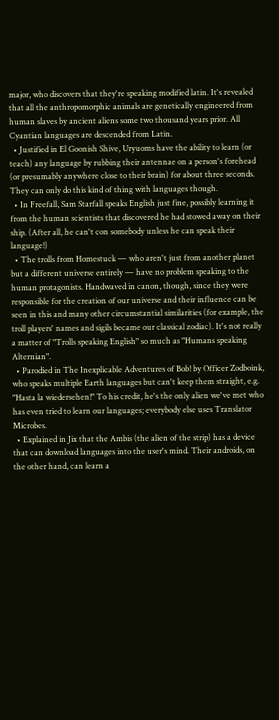major, who discovers that they're speaking modified latin. It's revealed that all the anthropomorphic animals are genetically engineered from human slaves by ancient aliens some two thousand years prior. All Cyantian languages are descended from Latin.
  • Justified in El Goonish Shive, Uryuoms have the ability to learn (or teach) any language by rubbing their antennae on a person's forehead (or presumably anywhere close to their brain) for about three seconds. They can only do this kind of thing with languages though.
  • In Freefall, Sam Starfall speaks English just fine, possibly learning it from the human scientists that discovered he had stowed away on their ship. (After all, he can't con somebody unless he can speak their language!)
  • The trolls from Homestuck — who aren't just from another planet but a different universe entirely — have no problem speaking to the human protagonists. Handwaved in canon, though, since they were responsible for the creation of our universe and their influence can be seen in this and many other circumstantial similarities (for example, the troll players' names and sigils became our classical zodiac). It's not really a matter of "Trolls speaking English" so much as "Humans speaking Alternian".
  • Parodied in The Inexplicable Adventures of Bob! by Officer Zodboink, who speaks multiple Earth languages but can't keep them straight, e.g. "Hasta la wiedersehen!" To his credit, he's the only alien we've met who has even tried to learn our languages; everybody else uses Translator Microbes.
  • Explained in Jix that the Ambis (the alien of the strip) has a device that can download languages into the user's mind. Their androids, on the other hand, can learn a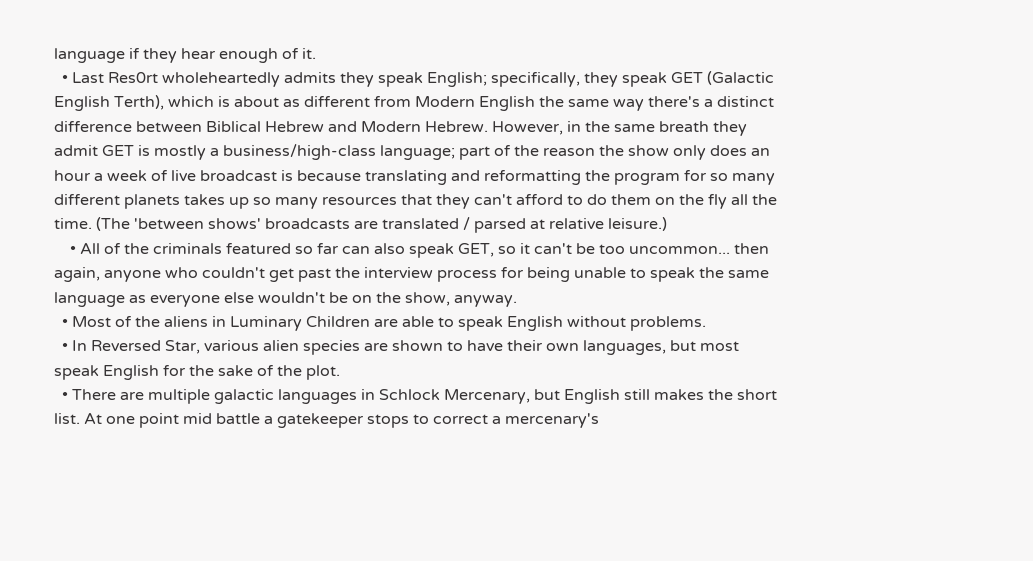language if they hear enough of it.
  • Last Res0rt wholeheartedly admits they speak English; specifically, they speak GET (Galactic English Terth), which is about as different from Modern English the same way there's a distinct difference between Biblical Hebrew and Modern Hebrew. However, in the same breath they admit GET is mostly a business/high-class language; part of the reason the show only does an hour a week of live broadcast is because translating and reformatting the program for so many different planets takes up so many resources that they can't afford to do them on the fly all the time. (The 'between shows' broadcasts are translated / parsed at relative leisure.)
    • All of the criminals featured so far can also speak GET, so it can't be too uncommon... then again, anyone who couldn't get past the interview process for being unable to speak the same language as everyone else wouldn't be on the show, anyway.
  • Most of the aliens in Luminary Children are able to speak English without problems.
  • In Reversed Star, various alien species are shown to have their own languages, but most speak English for the sake of the plot.
  • There are multiple galactic languages in Schlock Mercenary, but English still makes the short list. At one point mid battle a gatekeeper stops to correct a mercenary's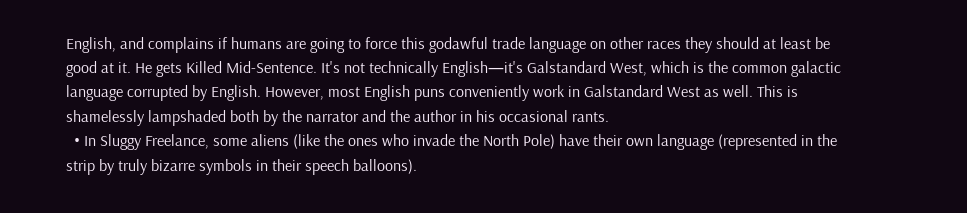English, and complains if humans are going to force this godawful trade language on other races they should at least be good at it. He gets Killed Mid-Sentence. It's not technically English—it's Galstandard West, which is the common galactic language corrupted by English. However, most English puns conveniently work in Galstandard West as well. This is shamelessly lampshaded both by the narrator and the author in his occasional rants.
  • In Sluggy Freelance, some aliens (like the ones who invade the North Pole) have their own language (represented in the strip by truly bizarre symbols in their speech balloons).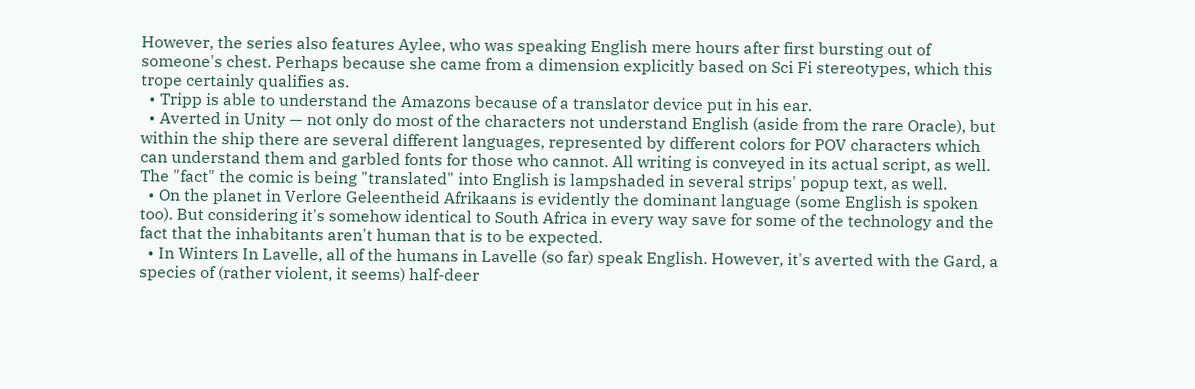However, the series also features Aylee, who was speaking English mere hours after first bursting out of someone's chest. Perhaps because she came from a dimension explicitly based on Sci Fi stereotypes, which this trope certainly qualifies as.
  • Tripp is able to understand the Amazons because of a translator device put in his ear.
  • Averted in Unity — not only do most of the characters not understand English (aside from the rare Oracle), but within the ship there are several different languages, represented by different colors for POV characters which can understand them and garbled fonts for those who cannot. All writing is conveyed in its actual script, as well. The "fact" the comic is being "translated" into English is lampshaded in several strips' popup text, as well.
  • On the planet in Verlore Geleentheid Afrikaans is evidently the dominant language (some English is spoken too). But considering it's somehow identical to South Africa in every way save for some of the technology and the fact that the inhabitants aren't human that is to be expected.
  • In Winters In Lavelle, all of the humans in Lavelle (so far) speak English. However, it's averted with the Gard, a species of (rather violent, it seems) half-deer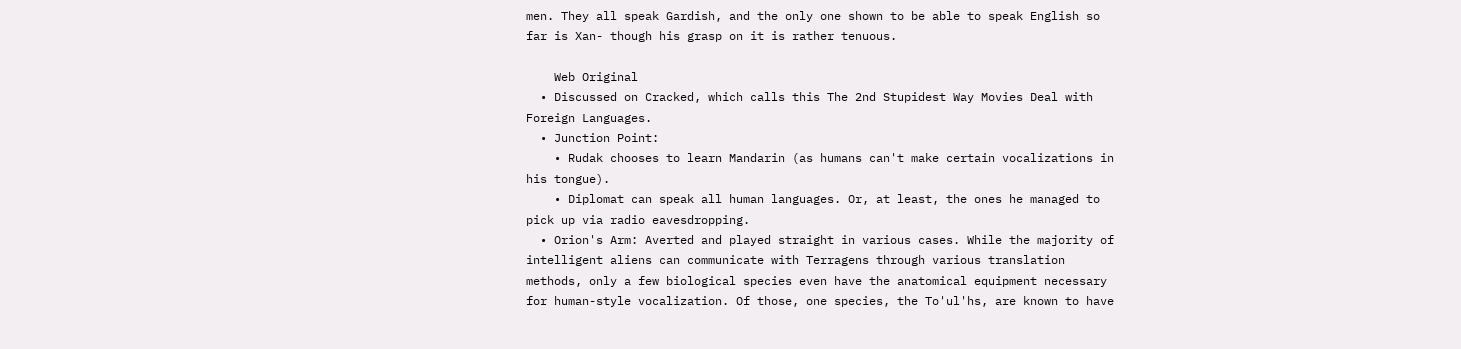men. They all speak Gardish, and the only one shown to be able to speak English so far is Xan- though his grasp on it is rather tenuous.

    Web Original
  • Discussed on Cracked, which calls this The 2nd Stupidest Way Movies Deal with Foreign Languages.
  • Junction Point:
    • Rudak chooses to learn Mandarin (as humans can't make certain vocalizations in his tongue).
    • Diplomat can speak all human languages. Or, at least, the ones he managed to pick up via radio eavesdropping.
  • Orion's Arm: Averted and played straight in various cases. While the majority of intelligent aliens can communicate with Terragens through various translation methods, only a few biological species even have the anatomical equipment necessary for human-style vocalization. Of those, one species, the To'ul'hs, are known to have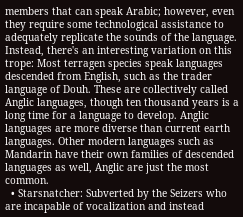members that can speak Arabic; however, even they require some technological assistance to adequately replicate the sounds of the language. Instead, there's an interesting variation on this trope: Most terragen species speak languages descended from English, such as the trader language of Douh. These are collectively called Anglic languages, though ten thousand years is a long time for a language to develop. Anglic languages are more diverse than current earth languages. Other modern languages such as Mandarin have their own families of descended languages as well, Anglic are just the most common.
  • Starsnatcher: Subverted by the Seizers who are incapable of vocalization and instead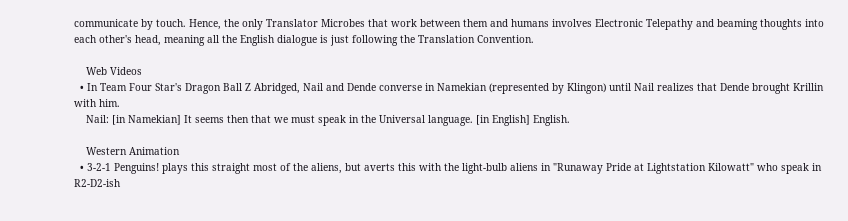communicate by touch. Hence, the only Translator Microbes that work between them and humans involves Electronic Telepathy and beaming thoughts into each other's head, meaning all the English dialogue is just following the Translation Convention.

    Web Videos
  • In Team Four Star's Dragon Ball Z Abridged, Nail and Dende converse in Namekian (represented by Klingon) until Nail realizes that Dende brought Krillin with him.
    Nail: [in Namekian] It seems then that we must speak in the Universal language. [in English] English.

    Western Animation
  • 3-2-1 Penguins! plays this straight most of the aliens, but averts this with the light-bulb aliens in "Runaway Pride at Lightstation Kilowatt" who speak in R2-D2-ish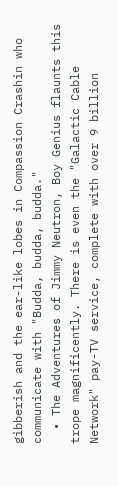gibberish and the ear-like lobes in Compassion Crashin who communicate with "Budda, budda, budda."
  • The Adventures of Jimmy Neutron, Boy Genius flaunts this trope magnificently. There is even the "Galactic Cable Network" pay-TV service, complete with over 9 billion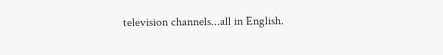television channels...all in English.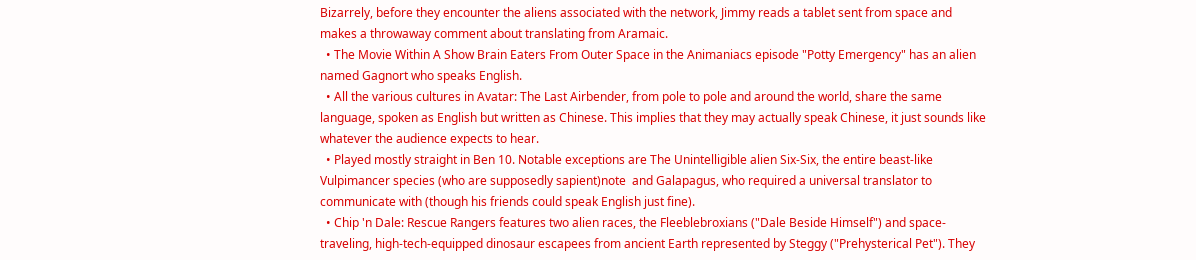Bizarrely, before they encounter the aliens associated with the network, Jimmy reads a tablet sent from space and makes a throwaway comment about translating from Aramaic.
  • The Movie Within A Show Brain Eaters From Outer Space in the Animaniacs episode "Potty Emergency" has an alien named Gagnort who speaks English.
  • All the various cultures in Avatar: The Last Airbender, from pole to pole and around the world, share the same language, spoken as English but written as Chinese. This implies that they may actually speak Chinese, it just sounds like whatever the audience expects to hear.
  • Played mostly straight in Ben 10. Notable exceptions are The Unintelligible alien Six-Six, the entire beast-like Vulpimancer species (who are supposedly sapient)note  and Galapagus, who required a universal translator to communicate with (though his friends could speak English just fine).
  • Chip 'n Dale: Rescue Rangers features two alien races, the Fleeblebroxians ("Dale Beside Himself") and space-traveling, high-tech-equipped dinosaur escapees from ancient Earth represented by Steggy ("Prehysterical Pet"). They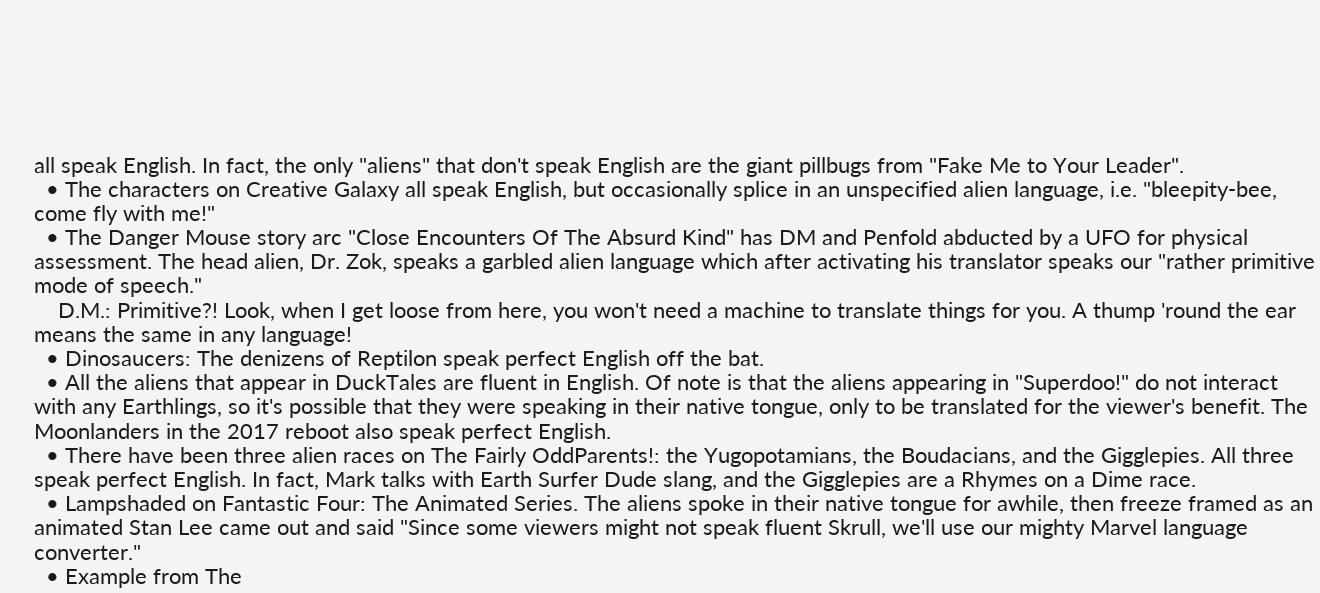all speak English. In fact, the only "aliens" that don't speak English are the giant pillbugs from "Fake Me to Your Leader".
  • The characters on Creative Galaxy all speak English, but occasionally splice in an unspecified alien language, i.e. "bleepity-bee, come fly with me!"
  • The Danger Mouse story arc "Close Encounters Of The Absurd Kind" has DM and Penfold abducted by a UFO for physical assessment. The head alien, Dr. Zok, speaks a garbled alien language which after activating his translator speaks our "rather primitive mode of speech."
    D.M.: Primitive?! Look, when I get loose from here, you won't need a machine to translate things for you. A thump 'round the ear means the same in any language!
  • Dinosaucers: The denizens of Reptilon speak perfect English off the bat.
  • All the aliens that appear in DuckTales are fluent in English. Of note is that the aliens appearing in "Superdoo!" do not interact with any Earthlings, so it's possible that they were speaking in their native tongue, only to be translated for the viewer's benefit. The Moonlanders in the 2017 reboot also speak perfect English.
  • There have been three alien races on The Fairly OddParents!: the Yugopotamians, the Boudacians, and the Gigglepies. All three speak perfect English. In fact, Mark talks with Earth Surfer Dude slang, and the Gigglepies are a Rhymes on a Dime race.
  • Lampshaded on Fantastic Four: The Animated Series. The aliens spoke in their native tongue for awhile, then freeze framed as an animated Stan Lee came out and said "Since some viewers might not speak fluent Skrull, we'll use our mighty Marvel language converter."
  • Example from The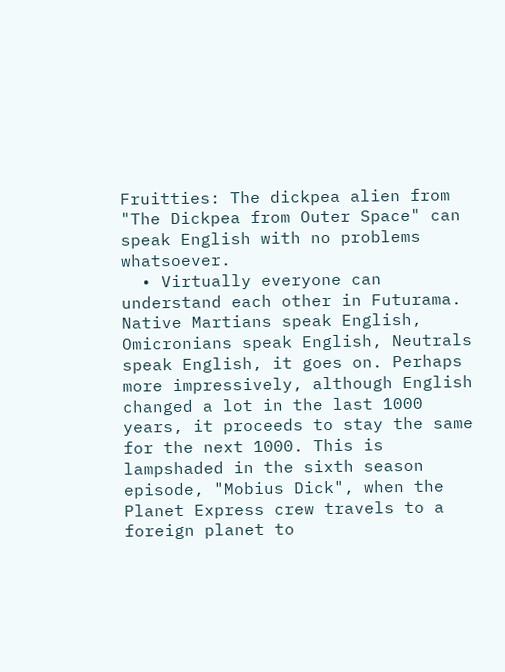Fruitties: The dickpea alien from "The Dickpea from Outer Space" can speak English with no problems whatsoever.
  • Virtually everyone can understand each other in Futurama. Native Martians speak English, Omicronians speak English, Neutrals speak English, it goes on. Perhaps more impressively, although English changed a lot in the last 1000 years, it proceeds to stay the same for the next 1000. This is lampshaded in the sixth season episode, "Mobius Dick", when the Planet Express crew travels to a foreign planet to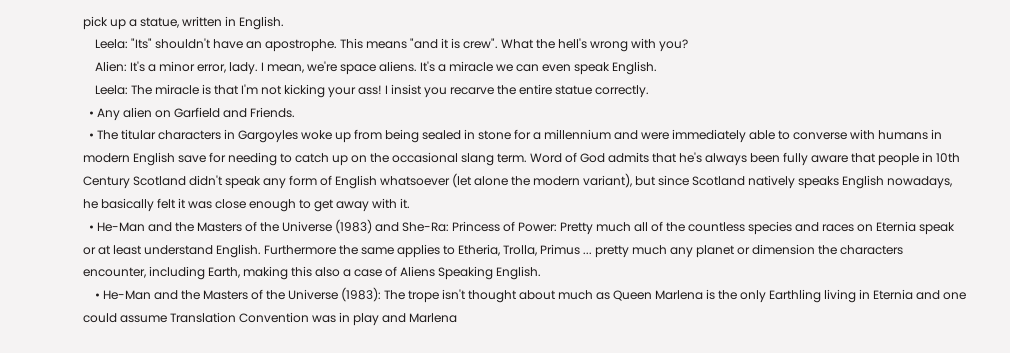pick up a statue, written in English.
    Leela: "Its" shouldn't have an apostrophe. This means "and it is crew". What the hell's wrong with you?
    Alien: It's a minor error, lady. I mean, we're space aliens. It's a miracle we can even speak English.
    Leela: The miracle is that I'm not kicking your ass! I insist you recarve the entire statue correctly.
  • Any alien on Garfield and Friends.
  • The titular characters in Gargoyles woke up from being sealed in stone for a millennium and were immediately able to converse with humans in modern English save for needing to catch up on the occasional slang term. Word of God admits that he's always been fully aware that people in 10th Century Scotland didn't speak any form of English whatsoever (let alone the modern variant), but since Scotland natively speaks English nowadays, he basically felt it was close enough to get away with it.
  • He-Man and the Masters of the Universe (1983) and She-Ra: Princess of Power: Pretty much all of the countless species and races on Eternia speak or at least understand English. Furthermore the same applies to Etheria, Trolla, Primus ... pretty much any planet or dimension the characters encounter, including Earth, making this also a case of Aliens Speaking English.
    • He-Man and the Masters of the Universe (1983): The trope isn't thought about much as Queen Marlena is the only Earthling living in Eternia and one could assume Translation Convention was in play and Marlena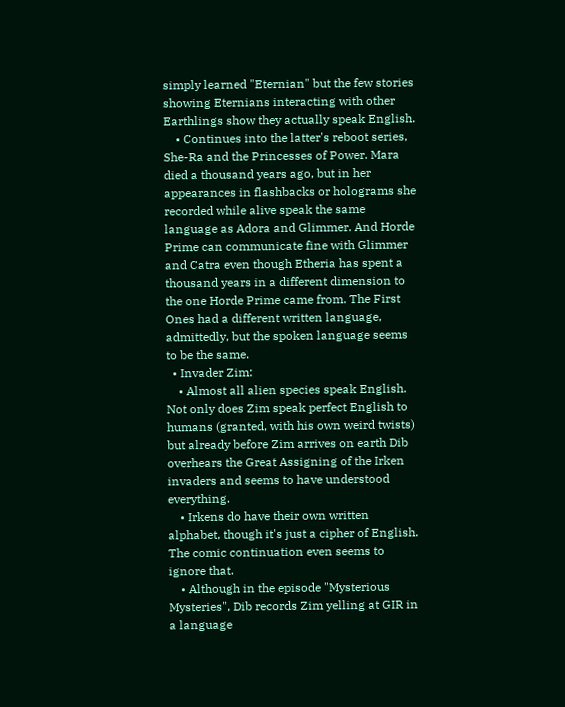simply learned "Eternian" but the few stories showing Eternians interacting with other Earthlings show they actually speak English.
    • Continues into the latter's reboot series, She-Ra and the Princesses of Power. Mara died a thousand years ago, but in her appearances in flashbacks or holograms she recorded while alive speak the same language as Adora and Glimmer. And Horde Prime can communicate fine with Glimmer and Catra even though Etheria has spent a thousand years in a different dimension to the one Horde Prime came from. The First Ones had a different written language, admittedly, but the spoken language seems to be the same.
  • Invader Zim:
    • Almost all alien species speak English. Not only does Zim speak perfect English to humans (granted, with his own weird twists) but already before Zim arrives on earth Dib overhears the Great Assigning of the Irken invaders and seems to have understood everything.
    • Irkens do have their own written alphabet, though it's just a cipher of English. The comic continuation even seems to ignore that.
    • Although in the episode "Mysterious Mysteries", Dib records Zim yelling at GIR in a language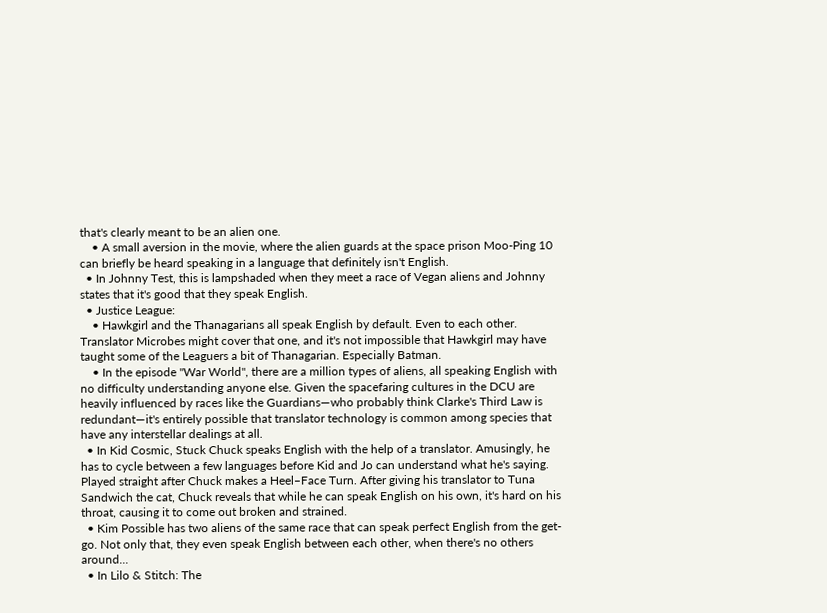that's clearly meant to be an alien one.
    • A small aversion in the movie, where the alien guards at the space prison Moo-Ping 10 can briefly be heard speaking in a language that definitely isn't English.
  • In Johnny Test, this is lampshaded when they meet a race of Vegan aliens and Johnny states that it's good that they speak English.
  • Justice League:
    • Hawkgirl and the Thanagarians all speak English by default. Even to each other. Translator Microbes might cover that one, and it's not impossible that Hawkgirl may have taught some of the Leaguers a bit of Thanagarian. Especially Batman.
    • In the episode "War World", there are a million types of aliens, all speaking English with no difficulty understanding anyone else. Given the spacefaring cultures in the DCU are heavily influenced by races like the Guardians—who probably think Clarke's Third Law is redundant—it's entirely possible that translator technology is common among species that have any interstellar dealings at all.
  • In Kid Cosmic, Stuck Chuck speaks English with the help of a translator. Amusingly, he has to cycle between a few languages before Kid and Jo can understand what he's saying. Played straight after Chuck makes a Heel–Face Turn. After giving his translator to Tuna Sandwich the cat, Chuck reveals that while he can speak English on his own, it's hard on his throat, causing it to come out broken and strained.
  • Kim Possible has two aliens of the same race that can speak perfect English from the get-go. Not only that, they even speak English between each other, when there's no others around...
  • In Lilo & Stitch: The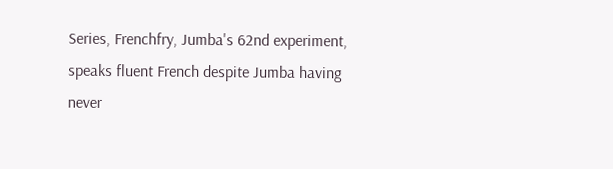Series, Frenchfry, Jumba's 62nd experiment, speaks fluent French despite Jumba having never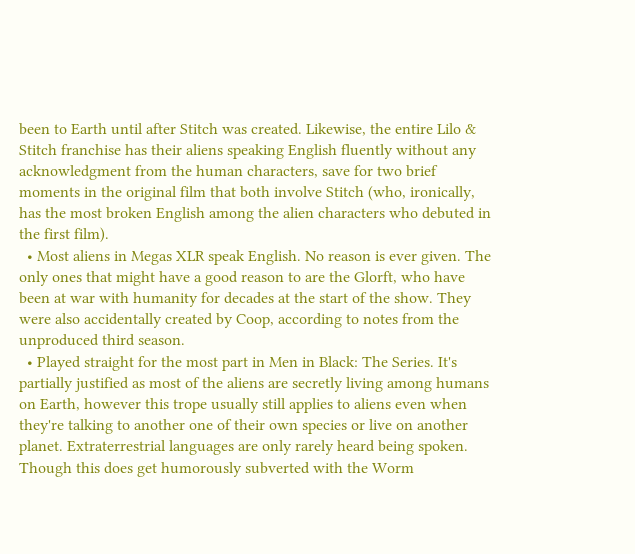been to Earth until after Stitch was created. Likewise, the entire Lilo & Stitch franchise has their aliens speaking English fluently without any acknowledgment from the human characters, save for two brief moments in the original film that both involve Stitch (who, ironically, has the most broken English among the alien characters who debuted in the first film).
  • Most aliens in Megas XLR speak English. No reason is ever given. The only ones that might have a good reason to are the Glorft, who have been at war with humanity for decades at the start of the show. They were also accidentally created by Coop, according to notes from the unproduced third season.
  • Played straight for the most part in Men in Black: The Series. It's partially justified as most of the aliens are secretly living among humans on Earth, however this trope usually still applies to aliens even when they're talking to another one of their own species or live on another planet. Extraterrestrial languages are only rarely heard being spoken. Though this does get humorously subverted with the Worm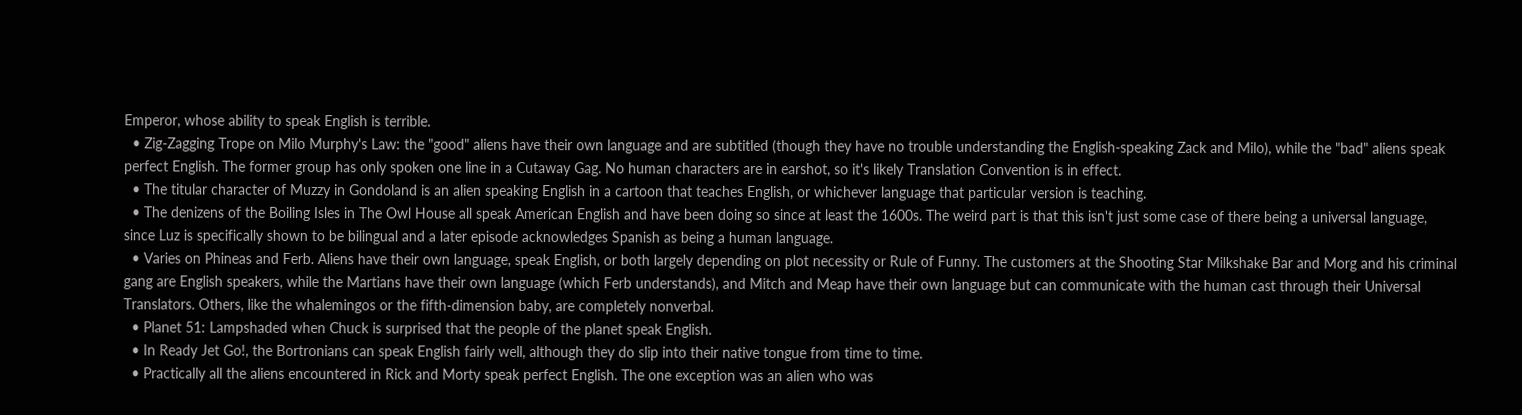Emperor, whose ability to speak English is terrible.
  • Zig-Zagging Trope on Milo Murphy's Law: the "good" aliens have their own language and are subtitled (though they have no trouble understanding the English-speaking Zack and Milo), while the "bad" aliens speak perfect English. The former group has only spoken one line in a Cutaway Gag. No human characters are in earshot, so it's likely Translation Convention is in effect.
  • The titular character of Muzzy in Gondoland is an alien speaking English in a cartoon that teaches English, or whichever language that particular version is teaching.
  • The denizens of the Boiling Isles in The Owl House all speak American English and have been doing so since at least the 1600s. The weird part is that this isn't just some case of there being a universal language, since Luz is specifically shown to be bilingual and a later episode acknowledges Spanish as being a human language.
  • Varies on Phineas and Ferb. Aliens have their own language, speak English, or both largely depending on plot necessity or Rule of Funny. The customers at the Shooting Star Milkshake Bar and Morg and his criminal gang are English speakers, while the Martians have their own language (which Ferb understands), and Mitch and Meap have their own language but can communicate with the human cast through their Universal Translators. Others, like the whalemingos or the fifth-dimension baby, are completely nonverbal.
  • Planet 51: Lampshaded when Chuck is surprised that the people of the planet speak English.
  • In Ready Jet Go!, the Bortronians can speak English fairly well, although they do slip into their native tongue from time to time.
  • Practically all the aliens encountered in Rick and Morty speak perfect English. The one exception was an alien who was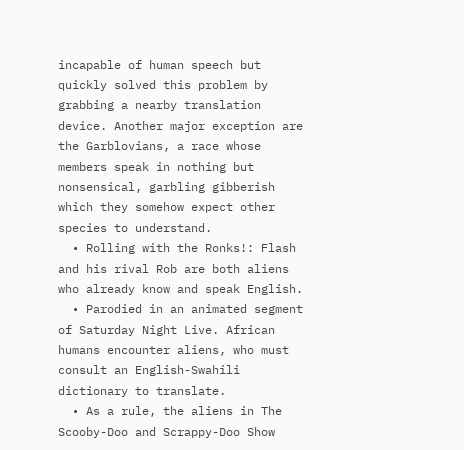incapable of human speech but quickly solved this problem by grabbing a nearby translation device. Another major exception are the Garblovians, a race whose members speak in nothing but nonsensical, garbling gibberish which they somehow expect other species to understand.
  • Rolling with the Ronks!: Flash and his rival Rob are both aliens who already know and speak English.
  • Parodied in an animated segment of Saturday Night Live. African humans encounter aliens, who must consult an English-Swahili dictionary to translate.
  • As a rule, the aliens in The Scooby-Doo and Scrappy-Doo Show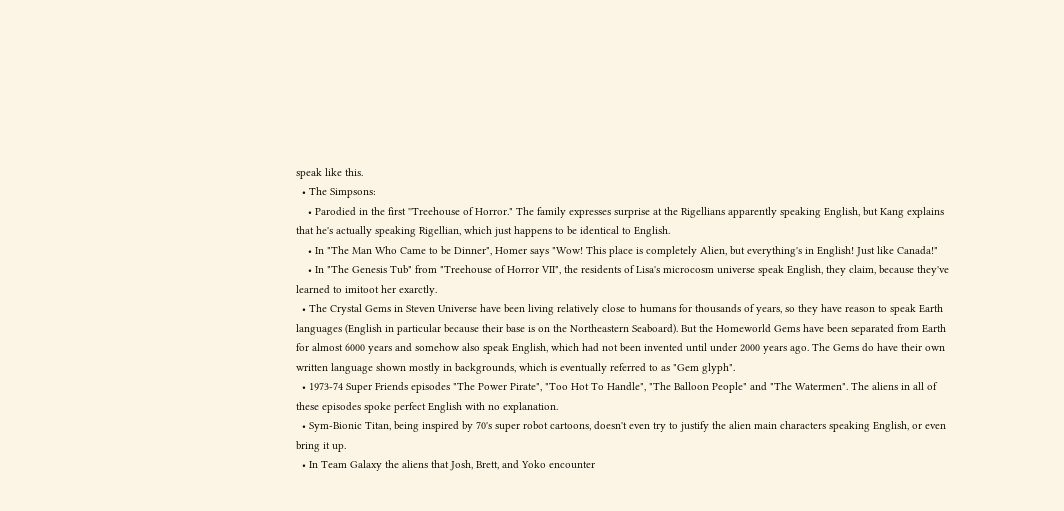speak like this.
  • The Simpsons:
    • Parodied in the first ''Treehouse of Horror." The family expresses surprise at the Rigellians apparently speaking English, but Kang explains that he's actually speaking Rigellian, which just happens to be identical to English.
    • In "The Man Who Came to be Dinner", Homer says "Wow! This place is completely Alien, but everything's in English! Just like Canada!"
    • In "The Genesis Tub" from "Treehouse of Horror VII", the residents of Lisa's microcosm universe speak English, they claim, because they've learned to imitoot her exarctly.
  • The Crystal Gems in Steven Universe have been living relatively close to humans for thousands of years, so they have reason to speak Earth languages (English in particular because their base is on the Northeastern Seaboard). But the Homeworld Gems have been separated from Earth for almost 6000 years and somehow also speak English, which had not been invented until under 2000 years ago. The Gems do have their own written language shown mostly in backgrounds, which is eventually referred to as "Gem glyph".
  • 1973-74 Super Friends episodes "The Power Pirate", "Too Hot To Handle", "The Balloon People" and "The Watermen". The aliens in all of these episodes spoke perfect English with no explanation.
  • Sym-Bionic Titan, being inspired by 70's super robot cartoons, doesn't even try to justify the alien main characters speaking English, or even bring it up.
  • In Team Galaxy the aliens that Josh, Brett, and Yoko encounter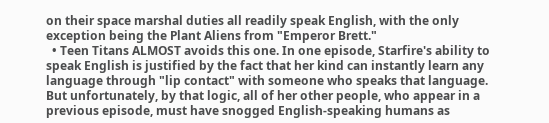on their space marshal duties all readily speak English, with the only exception being the Plant Aliens from "Emperor Brett."
  • Teen Titans ALMOST avoids this one. In one episode, Starfire's ability to speak English is justified by the fact that her kind can instantly learn any language through "lip contact" with someone who speaks that language. But unfortunately, by that logic, all of her other people, who appear in a previous episode, must have snogged English-speaking humans as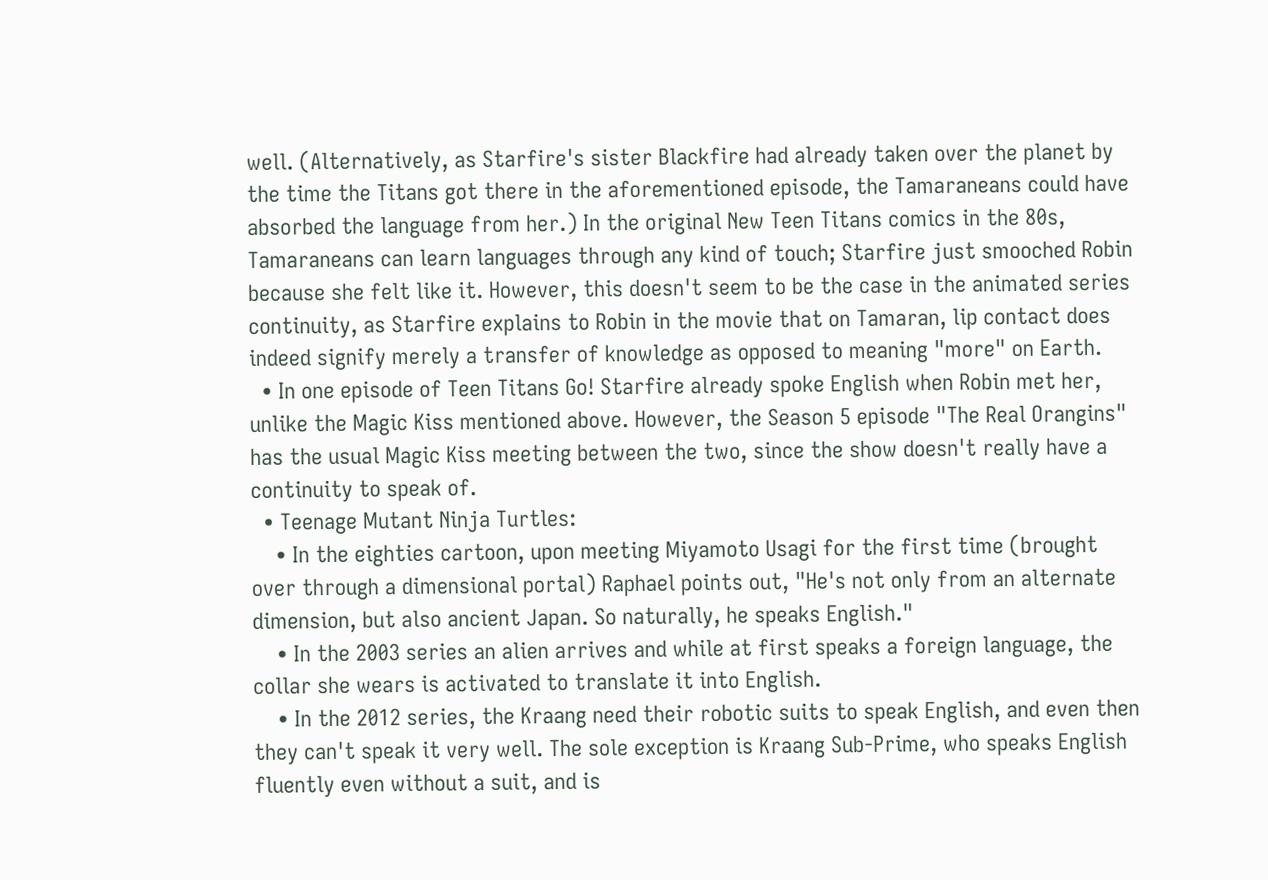well. (Alternatively, as Starfire's sister Blackfire had already taken over the planet by the time the Titans got there in the aforementioned episode, the Tamaraneans could have absorbed the language from her.) In the original New Teen Titans comics in the 80s, Tamaraneans can learn languages through any kind of touch; Starfire just smooched Robin because she felt like it. However, this doesn't seem to be the case in the animated series continuity, as Starfire explains to Robin in the movie that on Tamaran, lip contact does indeed signify merely a transfer of knowledge as opposed to meaning "more" on Earth.
  • In one episode of Teen Titans Go! Starfire already spoke English when Robin met her, unlike the Magic Kiss mentioned above. However, the Season 5 episode "The Real Orangins" has the usual Magic Kiss meeting between the two, since the show doesn't really have a continuity to speak of.
  • Teenage Mutant Ninja Turtles:
    • In the eighties cartoon, upon meeting Miyamoto Usagi for the first time (brought over through a dimensional portal) Raphael points out, "He's not only from an alternate dimension, but also ancient Japan. So naturally, he speaks English."
    • In the 2003 series an alien arrives and while at first speaks a foreign language, the collar she wears is activated to translate it into English.
    • In the 2012 series, the Kraang need their robotic suits to speak English, and even then they can't speak it very well. The sole exception is Kraang Sub-Prime, who speaks English fluently even without a suit, and is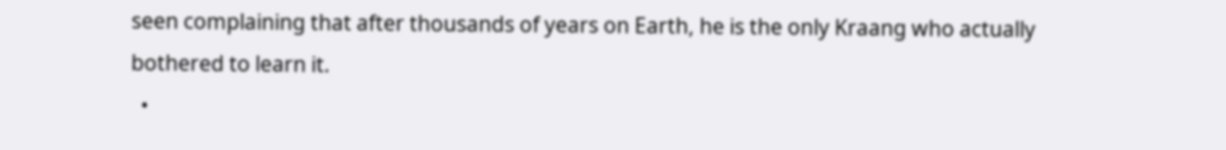seen complaining that after thousands of years on Earth, he is the only Kraang who actually bothered to learn it.
  •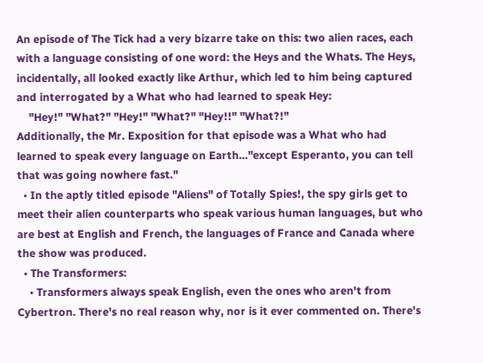An episode of The Tick had a very bizarre take on this: two alien races, each with a language consisting of one word: the Heys and the Whats. The Heys, incidentally, all looked exactly like Arthur, which led to him being captured and interrogated by a What who had learned to speak Hey:
    "Hey!" "What?" "Hey!" "What?" "Hey!!" "What?!"
Additionally, the Mr. Exposition for that episode was a What who had learned to speak every language on Earth..."except Esperanto, you can tell that was going nowhere fast."
  • In the aptly titled episode "Aliens" of Totally Spies!, the spy girls get to meet their alien counterparts who speak various human languages, but who are best at English and French, the languages of France and Canada where the show was produced.
  • The Transformers:
    • Transformers always speak English, even the ones who aren't from Cybertron. There's no real reason why, nor is it ever commented on. There's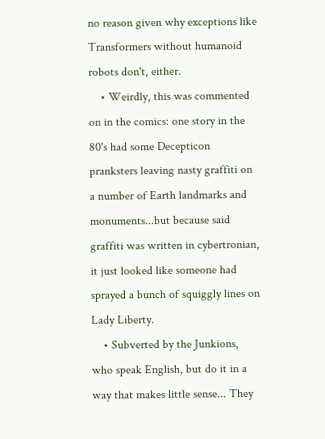no reason given why exceptions like Transformers without humanoid robots don't, either.
    • Weirdly, this was commented on in the comics: one story in the 80's had some Decepticon pranksters leaving nasty graffiti on a number of Earth landmarks and monuments...but because said graffiti was written in cybertronian, it just looked like someone had sprayed a bunch of squiggly lines on Lady Liberty.
    • Subverted by the Junkions, who speak English, but do it in a way that makes little sense... They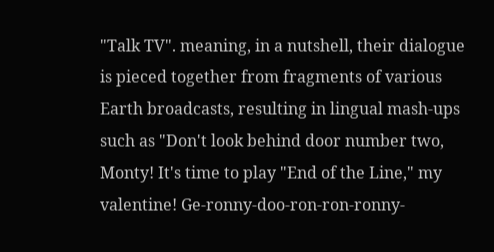"Talk TV". meaning, in a nutshell, their dialogue is pieced together from fragments of various Earth broadcasts, resulting in lingual mash-ups such as "Don't look behind door number two, Monty! It's time to play "End of the Line," my valentine! Ge-ronny-doo-ron-ron-ronny-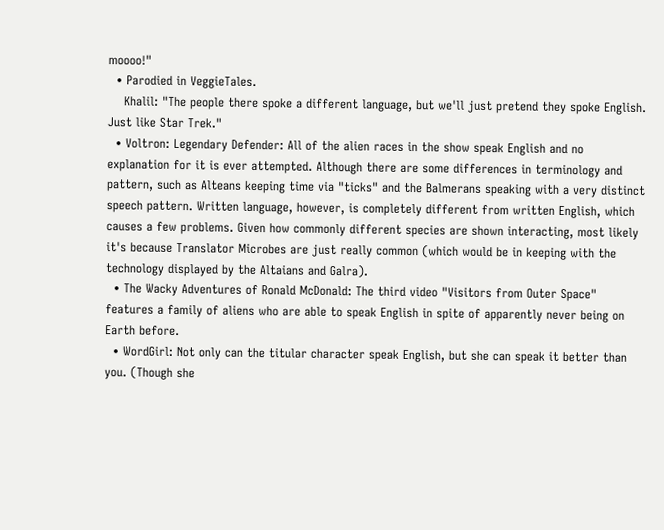moooo!"
  • Parodied in VeggieTales.
    Khalil: "The people there spoke a different language, but we'll just pretend they spoke English. Just like Star Trek."
  • Voltron: Legendary Defender: All of the alien races in the show speak English and no explanation for it is ever attempted. Although there are some differences in terminology and pattern, such as Alteans keeping time via "ticks" and the Balmerans speaking with a very distinct speech pattern. Written language, however, is completely different from written English, which causes a few problems. Given how commonly different species are shown interacting, most likely it's because Translator Microbes are just really common (which would be in keeping with the technology displayed by the Altaians and Galra).
  • The Wacky Adventures of Ronald McDonald: The third video "Visitors from Outer Space" features a family of aliens who are able to speak English in spite of apparently never being on Earth before.
  • WordGirl: Not only can the titular character speak English, but she can speak it better than you. (Though she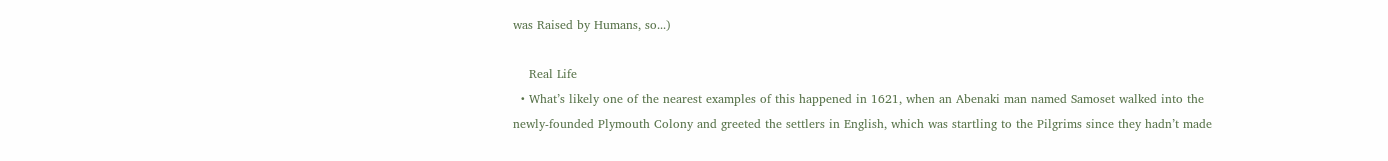was Raised by Humans, so...)

    Real Life
  • What’s likely one of the nearest examples of this happened in 1621, when an Abenaki man named Samoset walked into the newly-founded Plymouth Colony and greeted the settlers in English, which was startling to the Pilgrims since they hadn’t made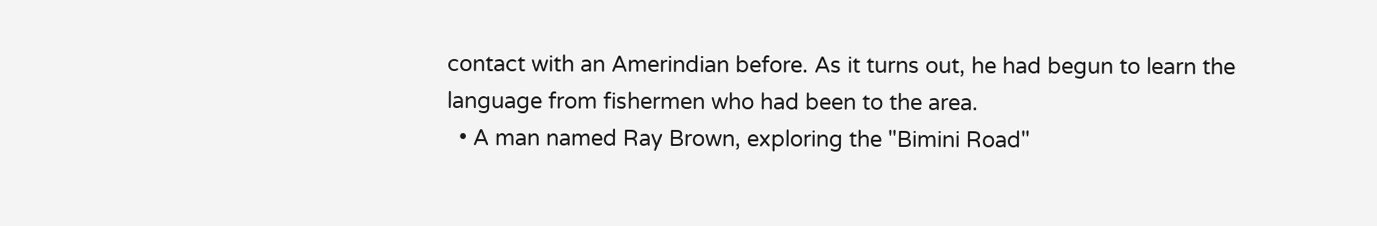contact with an Amerindian before. As it turns out, he had begun to learn the language from fishermen who had been to the area.
  • A man named Ray Brown, exploring the "Bimini Road"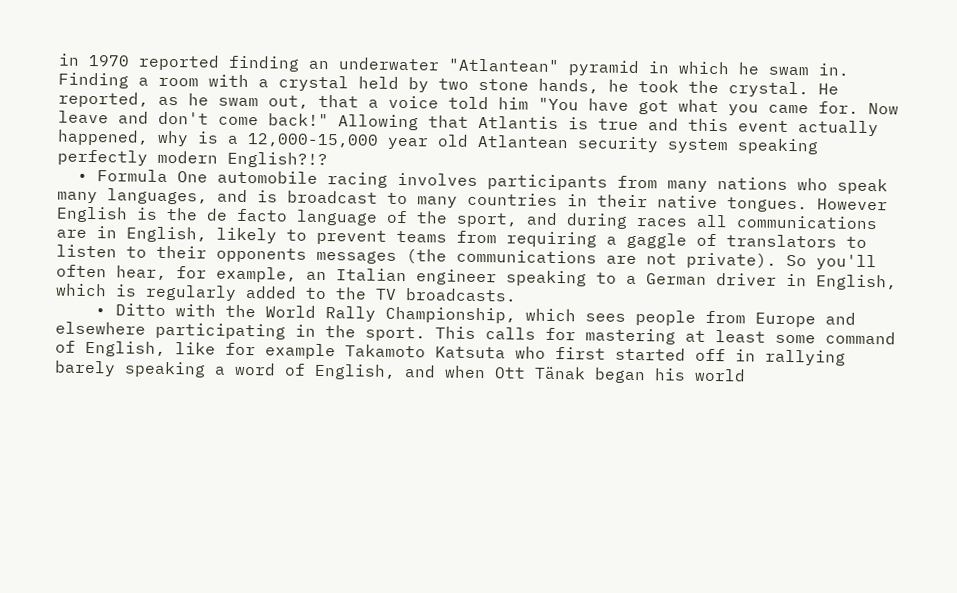in 1970 reported finding an underwater "Atlantean" pyramid in which he swam in. Finding a room with a crystal held by two stone hands, he took the crystal. He reported, as he swam out, that a voice told him "You have got what you came for. Now leave and don't come back!" Allowing that Atlantis is true and this event actually happened, why is a 12,000-15,000 year old Atlantean security system speaking perfectly modern English?!?
  • Formula One automobile racing involves participants from many nations who speak many languages, and is broadcast to many countries in their native tongues. However English is the de facto language of the sport, and during races all communications are in English, likely to prevent teams from requiring a gaggle of translators to listen to their opponents messages (the communications are not private). So you'll often hear, for example, an Italian engineer speaking to a German driver in English, which is regularly added to the TV broadcasts.
    • Ditto with the World Rally Championship, which sees people from Europe and elsewhere participating in the sport. This calls for mastering at least some command of English, like for example Takamoto Katsuta who first started off in rallying barely speaking a word of English, and when Ott Tänak began his world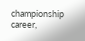championship career,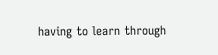having to learn through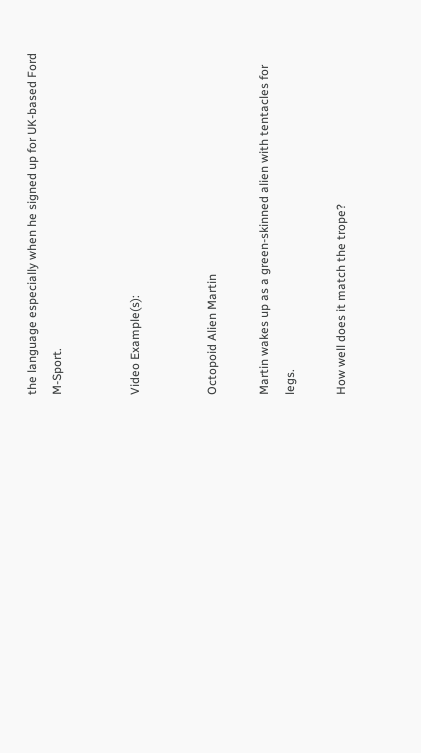the language especially when he signed up for UK-based Ford M-Sport.


Video Example(s):


Octopoid Alien Martin

Martin wakes up as a green-skinned alien with tentacles for legs.

How well does it match the trope?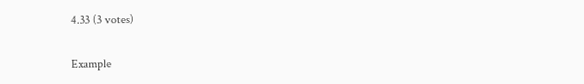4.33 (3 votes)

Example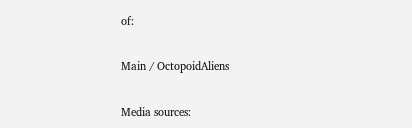of:

Main / OctopoidAliens

Media sources: